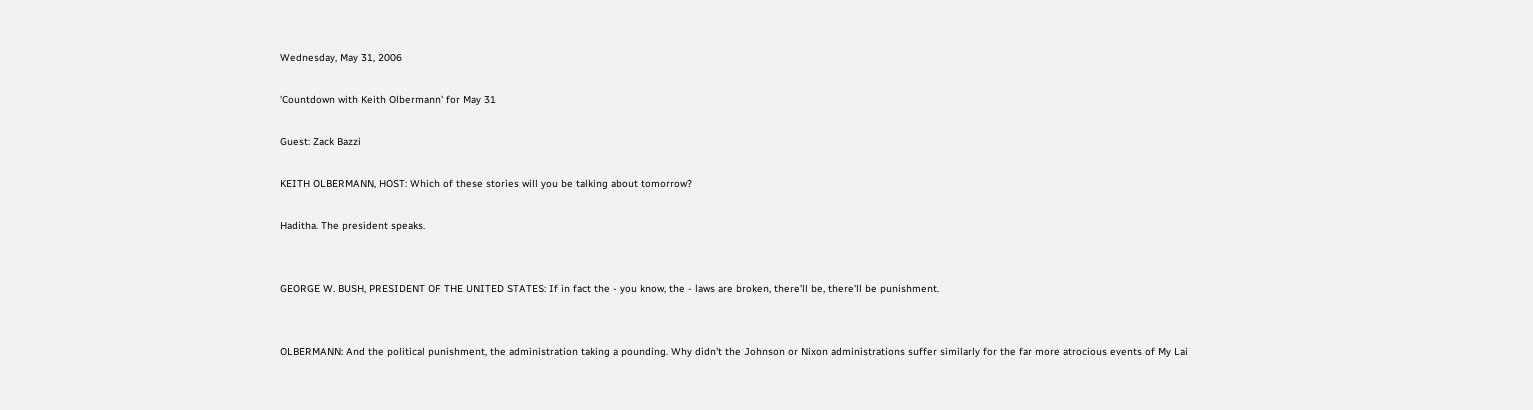Wednesday, May 31, 2006

'Countdown with Keith Olbermann' for May 31

Guest: Zack Bazzi

KEITH OLBERMANN, HOST: Which of these stories will you be talking about tomorrow?

Haditha. The president speaks.


GEORGE W. BUSH, PRESIDENT OF THE UNITED STATES: If in fact the - you know, the - laws are broken, there'll be, there'll be punishment.


OLBERMANN: And the political punishment, the administration taking a pounding. Why didn't the Johnson or Nixon administrations suffer similarly for the far more atrocious events of My Lai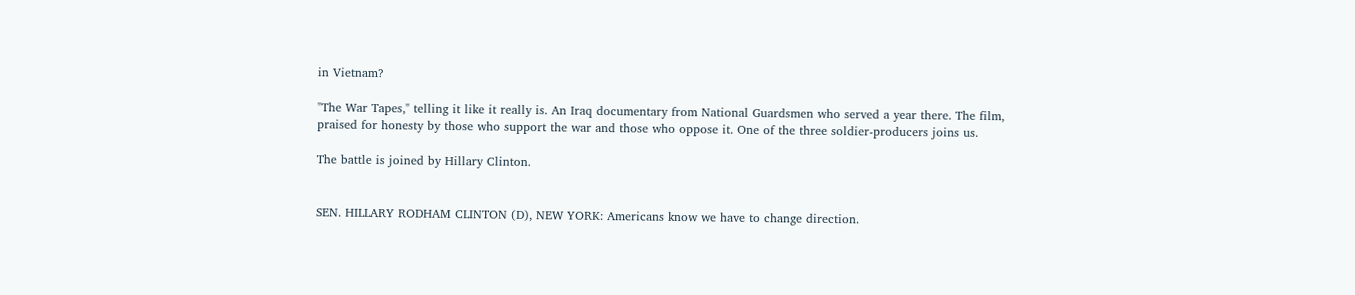in Vietnam?

"The War Tapes," telling it like it really is. An Iraq documentary from National Guardsmen who served a year there. The film, praised for honesty by those who support the war and those who oppose it. One of the three soldier-producers joins us.

The battle is joined by Hillary Clinton.


SEN. HILLARY RODHAM CLINTON (D), NEW YORK: Americans know we have to change direction.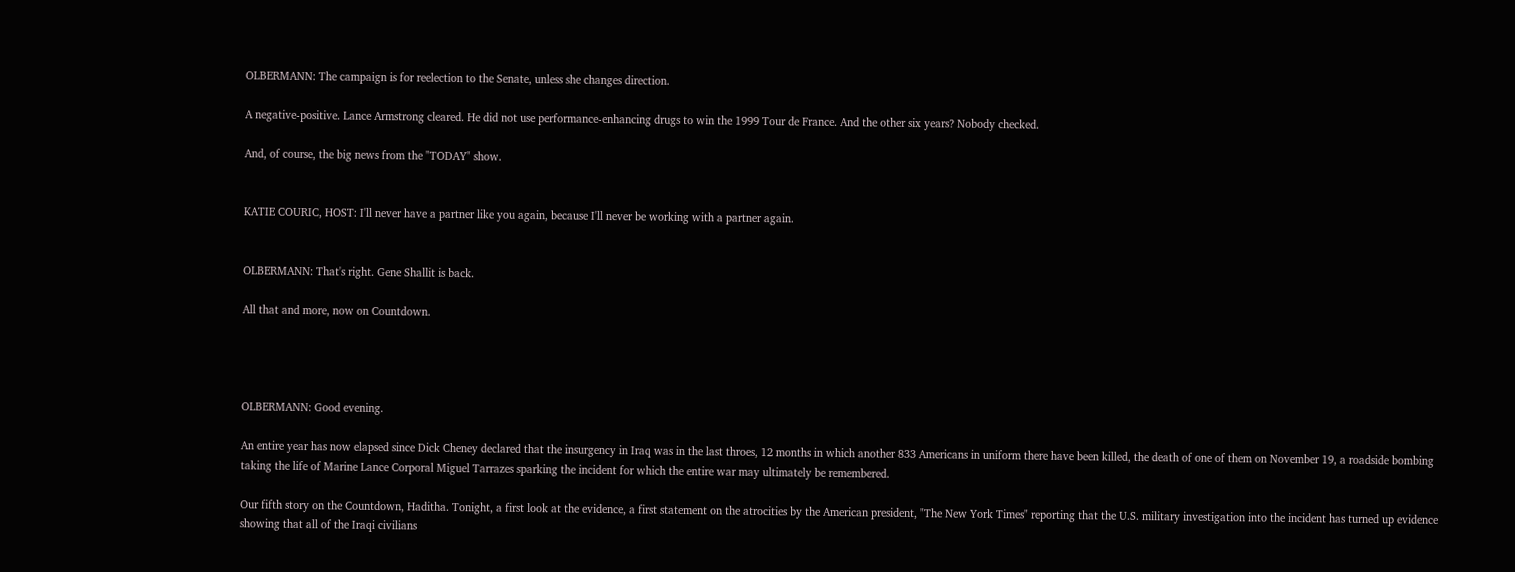OLBERMANN: The campaign is for reelection to the Senate, unless she changes direction.

A negative-positive. Lance Armstrong cleared. He did not use performance-enhancing drugs to win the 1999 Tour de France. And the other six years? Nobody checked.

And, of course, the big news from the "TODAY" show.


KATIE COURIC, HOST: I'll never have a partner like you again, because I'll never be working with a partner again.


OLBERMANN: That's right. Gene Shallit is back.

All that and more, now on Countdown.




OLBERMANN: Good evening.

An entire year has now elapsed since Dick Cheney declared that the insurgency in Iraq was in the last throes, 12 months in which another 833 Americans in uniform there have been killed, the death of one of them on November 19, a roadside bombing taking the life of Marine Lance Corporal Miguel Tarrazes sparking the incident for which the entire war may ultimately be remembered.

Our fifth story on the Countdown, Haditha. Tonight, a first look at the evidence, a first statement on the atrocities by the American president, "The New York Times" reporting that the U.S. military investigation into the incident has turned up evidence showing that all of the Iraqi civilians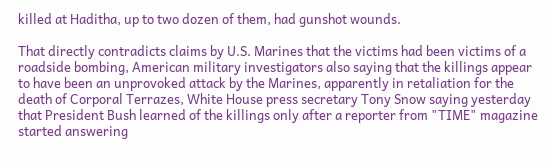killed at Haditha, up to two dozen of them, had gunshot wounds.

That directly contradicts claims by U.S. Marines that the victims had been victims of a roadside bombing, American military investigators also saying that the killings appear to have been an unprovoked attack by the Marines, apparently in retaliation for the death of Corporal Terrazes, White House press secretary Tony Snow saying yesterday that President Bush learned of the killings only after a reporter from "TIME" magazine started answering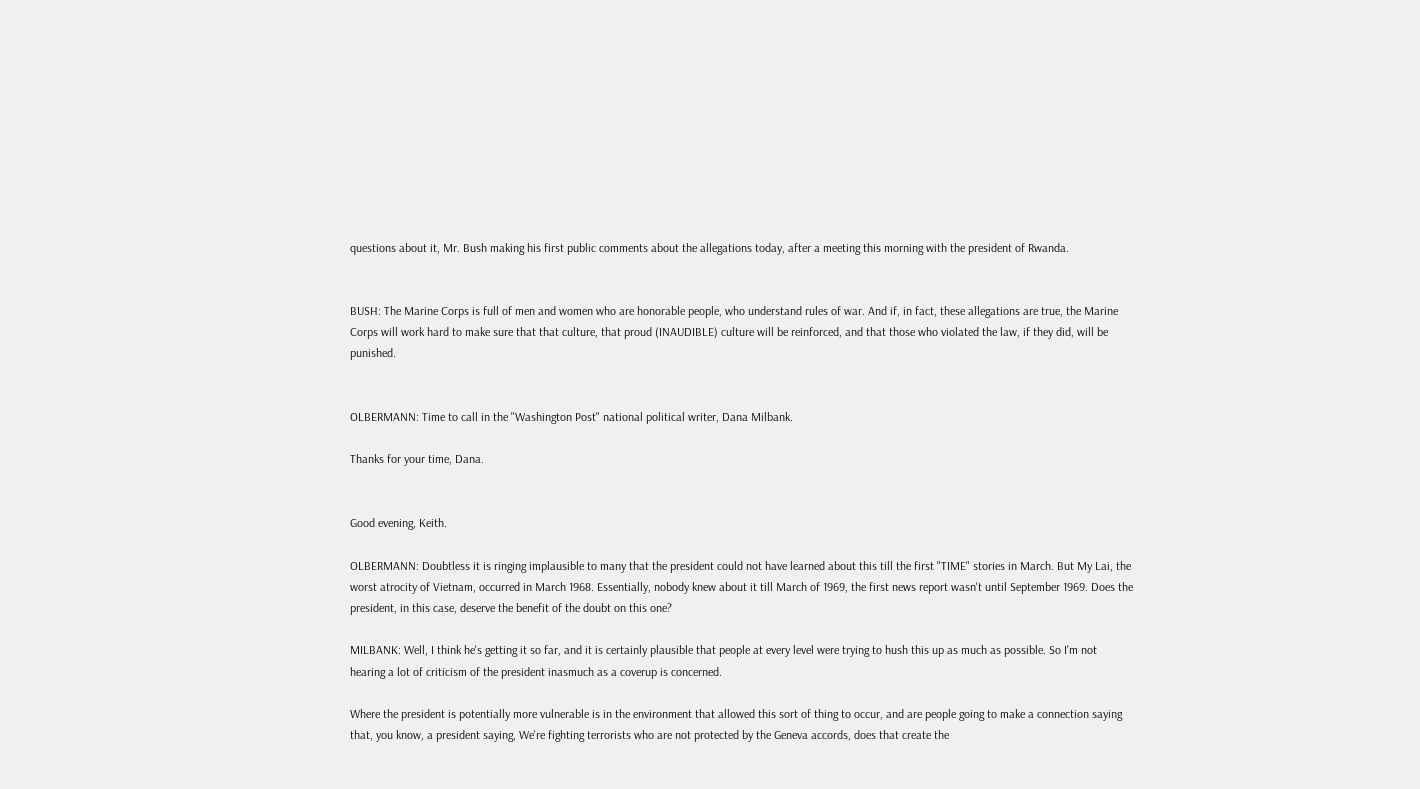questions about it, Mr. Bush making his first public comments about the allegations today, after a meeting this morning with the president of Rwanda.


BUSH: The Marine Corps is full of men and women who are honorable people, who understand rules of war. And if, in fact, these allegations are true, the Marine Corps will work hard to make sure that that culture, that proud (INAUDIBLE) culture will be reinforced, and that those who violated the law, if they did, will be punished.


OLBERMANN: Time to call in the "Washington Post" national political writer, Dana Milbank.

Thanks for your time, Dana.


Good evening, Keith.

OLBERMANN: Doubtless it is ringing implausible to many that the president could not have learned about this till the first "TIME" stories in March. But My Lai, the worst atrocity of Vietnam, occurred in March 1968. Essentially, nobody knew about it till March of 1969, the first news report wasn't until September 1969. Does the president, in this case, deserve the benefit of the doubt on this one?

MILBANK: Well, I think he's getting it so far, and it is certainly plausible that people at every level were trying to hush this up as much as possible. So I'm not hearing a lot of criticism of the president inasmuch as a coverup is concerned.

Where the president is potentially more vulnerable is in the environment that allowed this sort of thing to occur, and are people going to make a connection saying that, you know, a president saying, We're fighting terrorists who are not protected by the Geneva accords, does that create the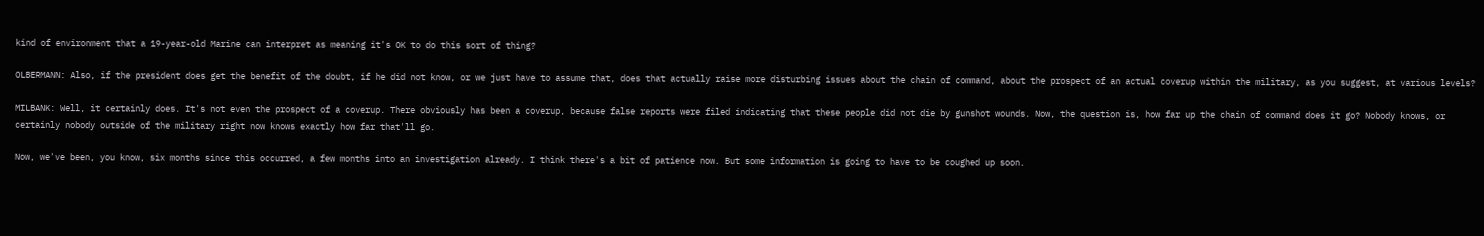kind of environment that a 19-year-old Marine can interpret as meaning it's OK to do this sort of thing?

OLBERMANN: Also, if the president does get the benefit of the doubt, if he did not know, or we just have to assume that, does that actually raise more disturbing issues about the chain of command, about the prospect of an actual coverup within the military, as you suggest, at various levels?

MILBANK: Well, it certainly does. It's not even the prospect of a coverup. There obviously has been a coverup, because false reports were filed indicating that these people did not die by gunshot wounds. Now, the question is, how far up the chain of command does it go? Nobody knows, or certainly nobody outside of the military right now knows exactly how far that'll go.

Now, we've been, you know, six months since this occurred, a few months into an investigation already. I think there's a bit of patience now. But some information is going to have to be coughed up soon.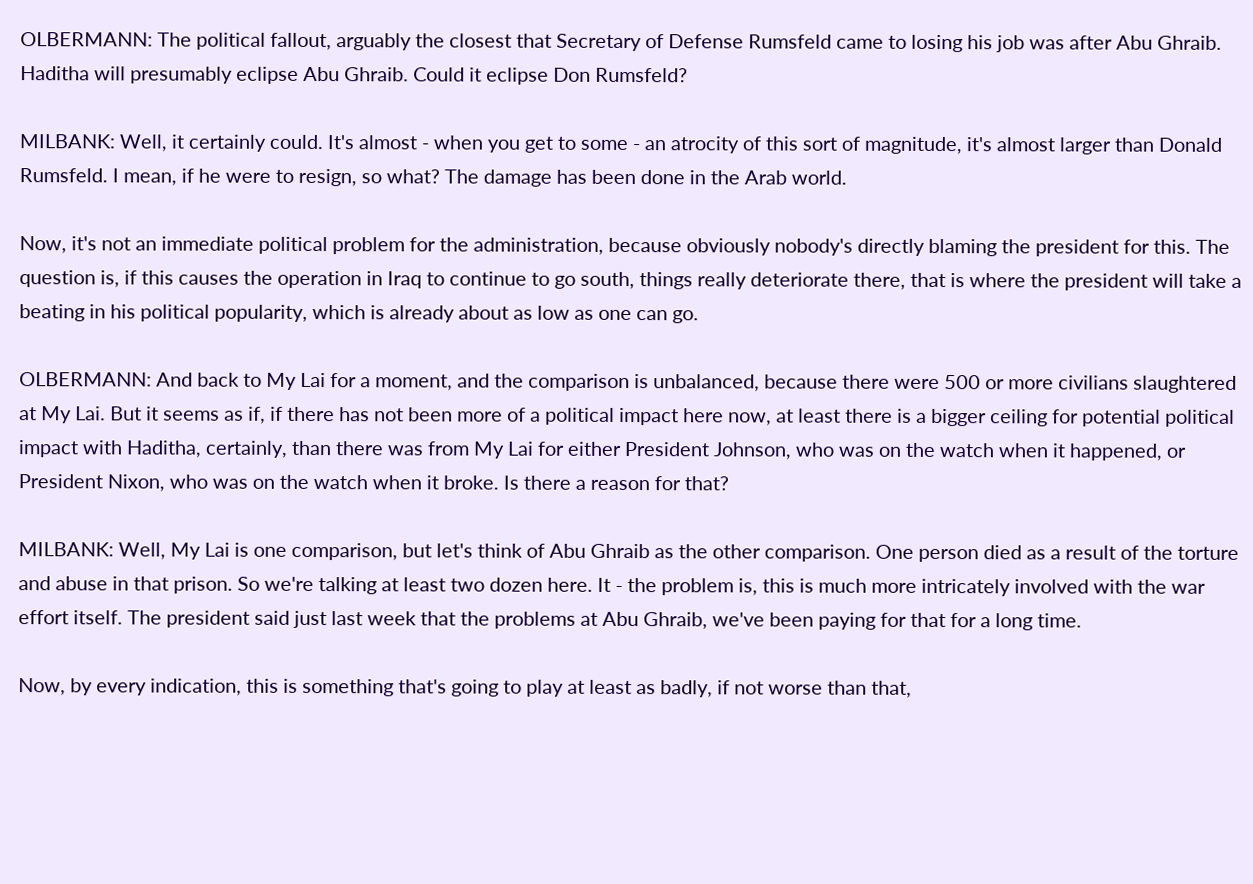OLBERMANN: The political fallout, arguably the closest that Secretary of Defense Rumsfeld came to losing his job was after Abu Ghraib. Haditha will presumably eclipse Abu Ghraib. Could it eclipse Don Rumsfeld?

MILBANK: Well, it certainly could. It's almost - when you get to some - an atrocity of this sort of magnitude, it's almost larger than Donald Rumsfeld. I mean, if he were to resign, so what? The damage has been done in the Arab world.

Now, it's not an immediate political problem for the administration, because obviously nobody's directly blaming the president for this. The question is, if this causes the operation in Iraq to continue to go south, things really deteriorate there, that is where the president will take a beating in his political popularity, which is already about as low as one can go.

OLBERMANN: And back to My Lai for a moment, and the comparison is unbalanced, because there were 500 or more civilians slaughtered at My Lai. But it seems as if, if there has not been more of a political impact here now, at least there is a bigger ceiling for potential political impact with Haditha, certainly, than there was from My Lai for either President Johnson, who was on the watch when it happened, or President Nixon, who was on the watch when it broke. Is there a reason for that?

MILBANK: Well, My Lai is one comparison, but let's think of Abu Ghraib as the other comparison. One person died as a result of the torture and abuse in that prison. So we're talking at least two dozen here. It - the problem is, this is much more intricately involved with the war effort itself. The president said just last week that the problems at Abu Ghraib, we've been paying for that for a long time.

Now, by every indication, this is something that's going to play at least as badly, if not worse than that,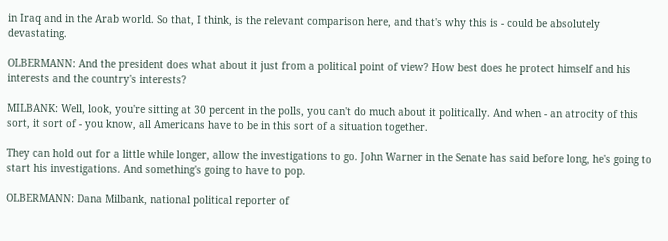in Iraq and in the Arab world. So that, I think, is the relevant comparison here, and that's why this is - could be absolutely devastating.

OLBERMANN: And the president does what about it just from a political point of view? How best does he protect himself and his interests and the country's interests?

MILBANK: Well, look, you're sitting at 30 percent in the polls, you can't do much about it politically. And when - an atrocity of this sort, it sort of - you know, all Americans have to be in this sort of a situation together.

They can hold out for a little while longer, allow the investigations to go. John Warner in the Senate has said before long, he's going to start his investigations. And something's going to have to pop.

OLBERMANN: Dana Milbank, national political reporter of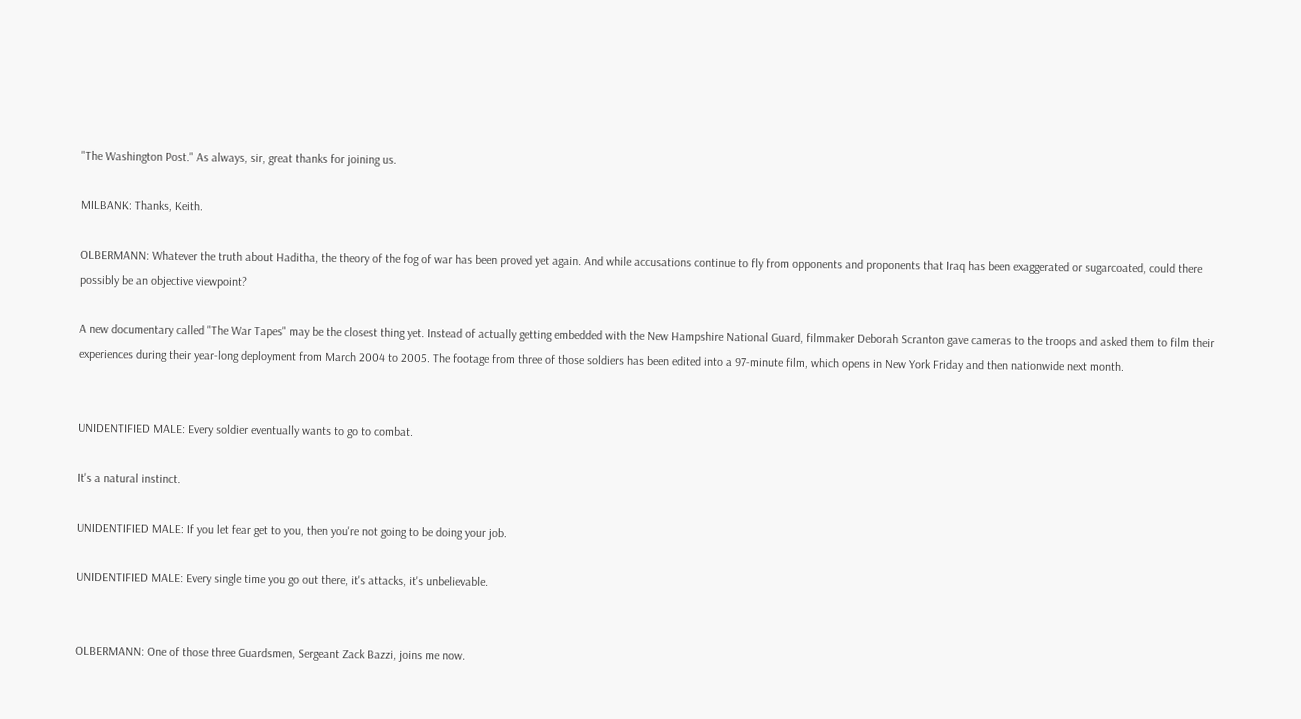"The Washington Post." As always, sir, great thanks for joining us.

MILBANK: Thanks, Keith.

OLBERMANN: Whatever the truth about Haditha, the theory of the fog of war has been proved yet again. And while accusations continue to fly from opponents and proponents that Iraq has been exaggerated or sugarcoated, could there possibly be an objective viewpoint?

A new documentary called "The War Tapes" may be the closest thing yet. Instead of actually getting embedded with the New Hampshire National Guard, filmmaker Deborah Scranton gave cameras to the troops and asked them to film their experiences during their year-long deployment from March 2004 to 2005. The footage from three of those soldiers has been edited into a 97-minute film, which opens in New York Friday and then nationwide next month.


UNIDENTIFIED MALE: Every soldier eventually wants to go to combat.

It's a natural instinct.

UNIDENTIFIED MALE: If you let fear get to you, then you're not going to be doing your job.

UNIDENTIFIED MALE: Every single time you go out there, it's attacks, it's unbelievable.


OLBERMANN: One of those three Guardsmen, Sergeant Zack Bazzi, joins me now.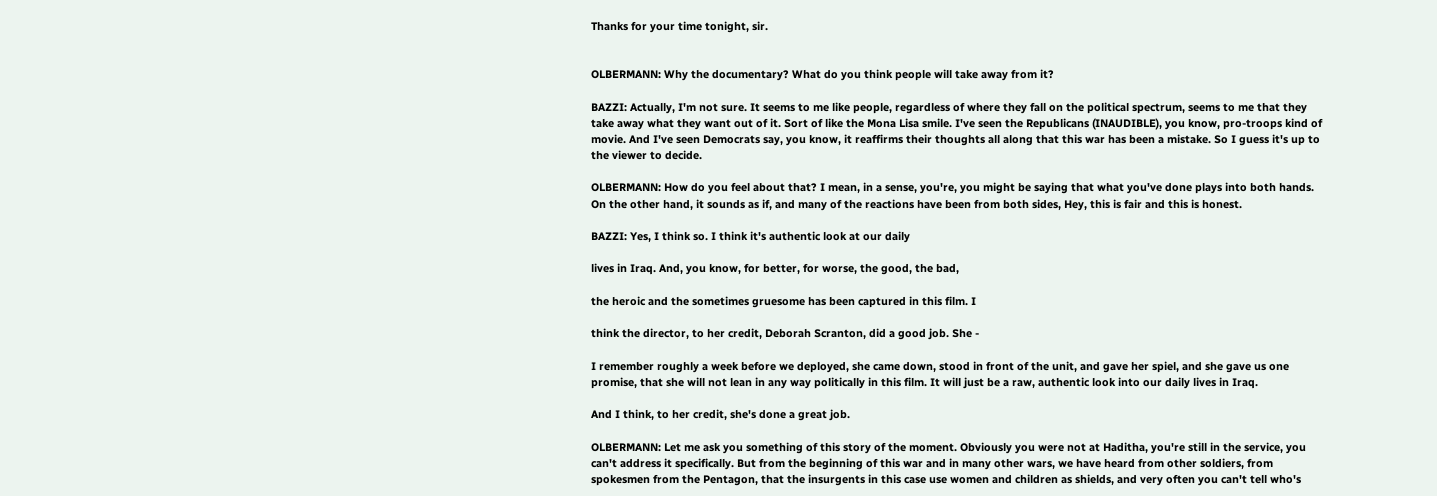Thanks for your time tonight, sir.


OLBERMANN: Why the documentary? What do you think people will take away from it?

BAZZI: Actually, I'm not sure. It seems to me like people, regardless of where they fall on the political spectrum, seems to me that they take away what they want out of it. Sort of like the Mona Lisa smile. I've seen the Republicans (INAUDIBLE), you know, pro-troops kind of movie. And I've seen Democrats say, you know, it reaffirms their thoughts all along that this war has been a mistake. So I guess it's up to the viewer to decide.

OLBERMANN: How do you feel about that? I mean, in a sense, you're, you might be saying that what you've done plays into both hands. On the other hand, it sounds as if, and many of the reactions have been from both sides, Hey, this is fair and this is honest.

BAZZI: Yes, I think so. I think it's authentic look at our daily

lives in Iraq. And, you know, for better, for worse, the good, the bad,

the heroic and the sometimes gruesome has been captured in this film. I

think the director, to her credit, Deborah Scranton, did a good job. She -

I remember roughly a week before we deployed, she came down, stood in front of the unit, and gave her spiel, and she gave us one promise, that she will not lean in any way politically in this film. It will just be a raw, authentic look into our daily lives in Iraq.

And I think, to her credit, she's done a great job.

OLBERMANN: Let me ask you something of this story of the moment. Obviously you were not at Haditha, you're still in the service, you can't address it specifically. But from the beginning of this war and in many other wars, we have heard from other soldiers, from spokesmen from the Pentagon, that the insurgents in this case use women and children as shields, and very often you can't tell who's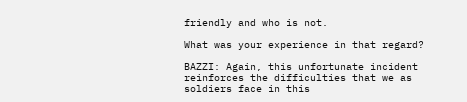friendly and who is not.

What was your experience in that regard?

BAZZI: Again, this unfortunate incident reinforces the difficulties that we as soldiers face in this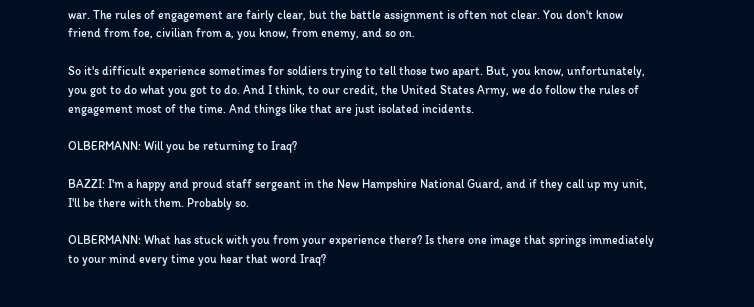war. The rules of engagement are fairly clear, but the battle assignment is often not clear. You don't know friend from foe, civilian from a, you know, from enemy, and so on.

So it's difficult experience sometimes for soldiers trying to tell those two apart. But, you know, unfortunately, you got to do what you got to do. And I think, to our credit, the United States Army, we do follow the rules of engagement most of the time. And things like that are just isolated incidents.

OLBERMANN: Will you be returning to Iraq?

BAZZI: I'm a happy and proud staff sergeant in the New Hampshire National Guard, and if they call up my unit, I'll be there with them. Probably so.

OLBERMANN: What has stuck with you from your experience there? Is there one image that springs immediately to your mind every time you hear that word Iraq?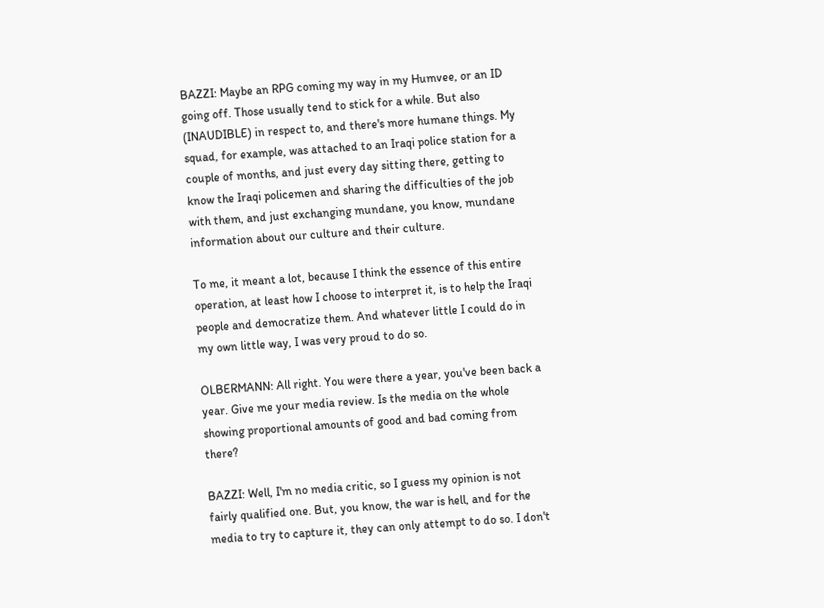BAZZI: Maybe an RPG coming my way in my Humvee, or an ID going off. Those usually tend to stick for a while. But also (INAUDIBLE) in respect to, and there's more humane things. My squad, for example, was attached to an Iraqi police station for a couple of months, and just every day sitting there, getting to know the Iraqi policemen and sharing the difficulties of the job with them, and just exchanging mundane, you know, mundane information about our culture and their culture.

To me, it meant a lot, because I think the essence of this entire operation, at least how I choose to interpret it, is to help the Iraqi people and democratize them. And whatever little I could do in my own little way, I was very proud to do so.

OLBERMANN: All right. You were there a year, you've been back a year. Give me your media review. Is the media on the whole showing proportional amounts of good and bad coming from there?

BAZZI: Well, I'm no media critic, so I guess my opinion is not fairly qualified one. But, you know, the war is hell, and for the media to try to capture it, they can only attempt to do so. I don't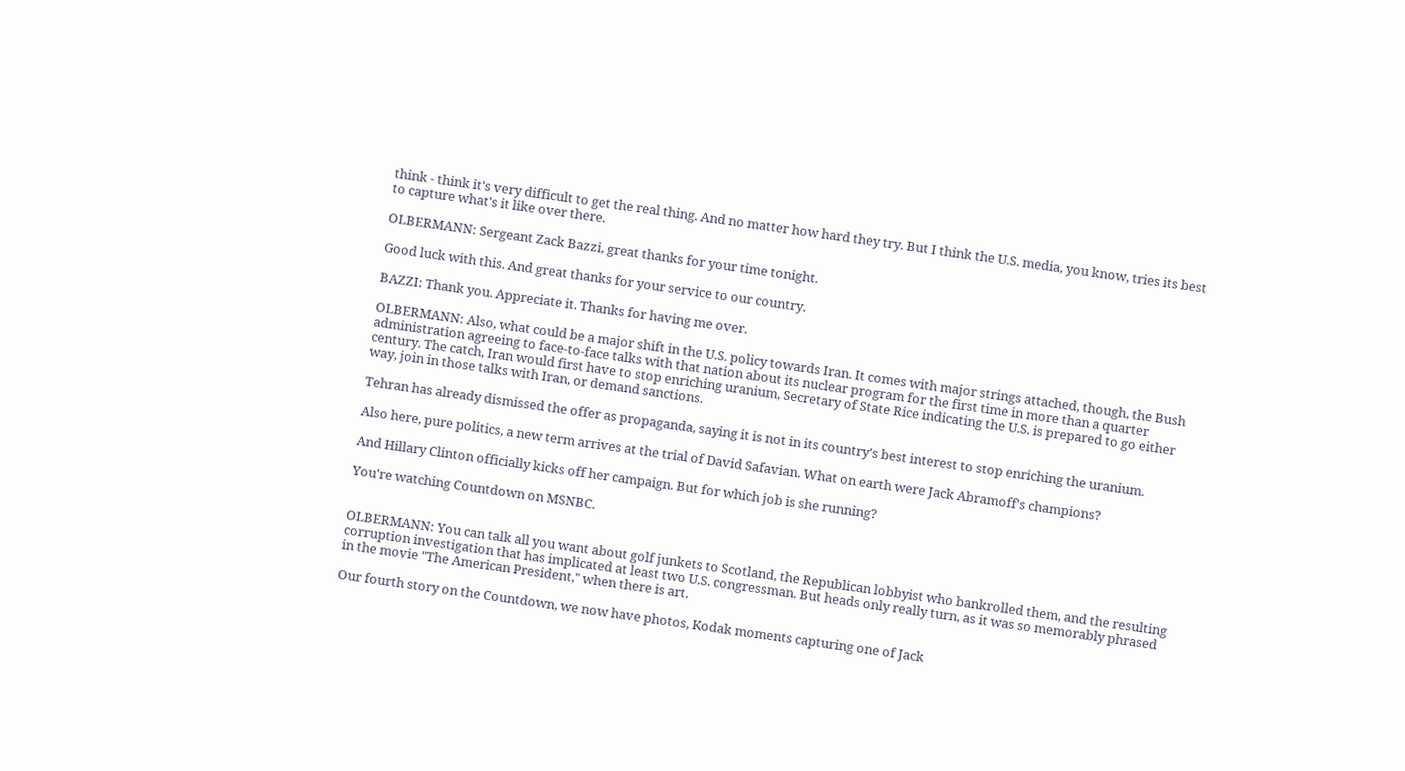think - think it's very difficult to get the real thing. And no matter how hard they try. But I think the U.S. media, you know, tries its best to capture what's it like over there.

OLBERMANN: Sergeant Zack Bazzi, great thanks for your time tonight.

Good luck with this. And great thanks for your service to our country.

BAZZI: Thank you. Appreciate it. Thanks for having me over.

OLBERMANN: Also, what could be a major shift in the U.S. policy towards Iran. It comes with major strings attached, though, the Bush administration agreeing to face-to-face talks with that nation about its nuclear program for the first time in more than a quarter century. The catch, Iran would first have to stop enriching uranium, Secretary of State Rice indicating the U.S. is prepared to go either way, join in those talks with Iran, or demand sanctions.

Tehran has already dismissed the offer as propaganda, saying it is not in its country's best interest to stop enriching the uranium.

Also here, pure politics, a new term arrives at the trial of David Safavian. What on earth were Jack Abramoff's champions?

And Hillary Clinton officially kicks off her campaign. But for which job is she running?

You're watching Countdown on MSNBC.


OLBERMANN: You can talk all you want about golf junkets to Scotland, the Republican lobbyist who bankrolled them, and the resulting corruption investigation that has implicated at least two U.S. congressman. But heads only really turn, as it was so memorably phrased in the movie "The American President," when there is art.

Our fourth story on the Countdown, we now have photos, Kodak moments capturing one of Jack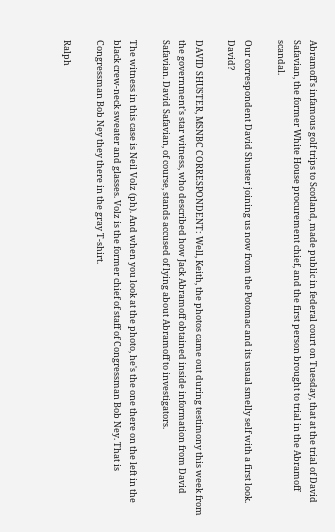Abramoff's infamous golf trips to Scotland, made public in federal court on Tuesday, that at the trial of David Safavian, the former White House procurement chief, and the first person brought to trial in the Abramoff scandal.

Our correspondent David Shuster joining us now from the Potomac and its usual smelly self with a first look. David?

DAVID SHUSTER, MSNBC CORRESPONDENT: Well, Keith, the photos came out during testimony this week from the government's star witness, who described how Jack Abramoff obtained inside information from David Safavian. David Safavian, of course, stands accused of lying about Abramoff to investigators.

The witness in this case is Neil Volz (ph). And when you look at the photo, he's the one there on the left in the black crew-neck sweater and glasses. Volz is the former chief of staff of Congressman Bob Ney. That is Congressman Bob Ney they there in the gray T-shirt.

Ralph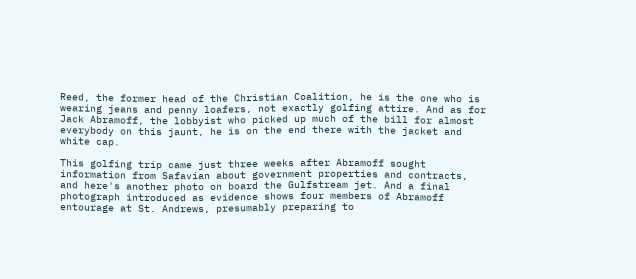Reed, the former head of the Christian Coalition, he is the one who is wearing jeans and penny loafers, not exactly golfing attire. And as for Jack Abramoff, the lobbyist who picked up much of the bill for almost everybody on this jaunt, he is on the end there with the jacket and white cap.

This golfing trip came just three weeks after Abramoff sought information from Safavian about government properties and contracts, and here's another photo on board the Gulfstream jet. And a final photograph introduced as evidence shows four members of Abramoff entourage at St. Andrews, presumably preparing to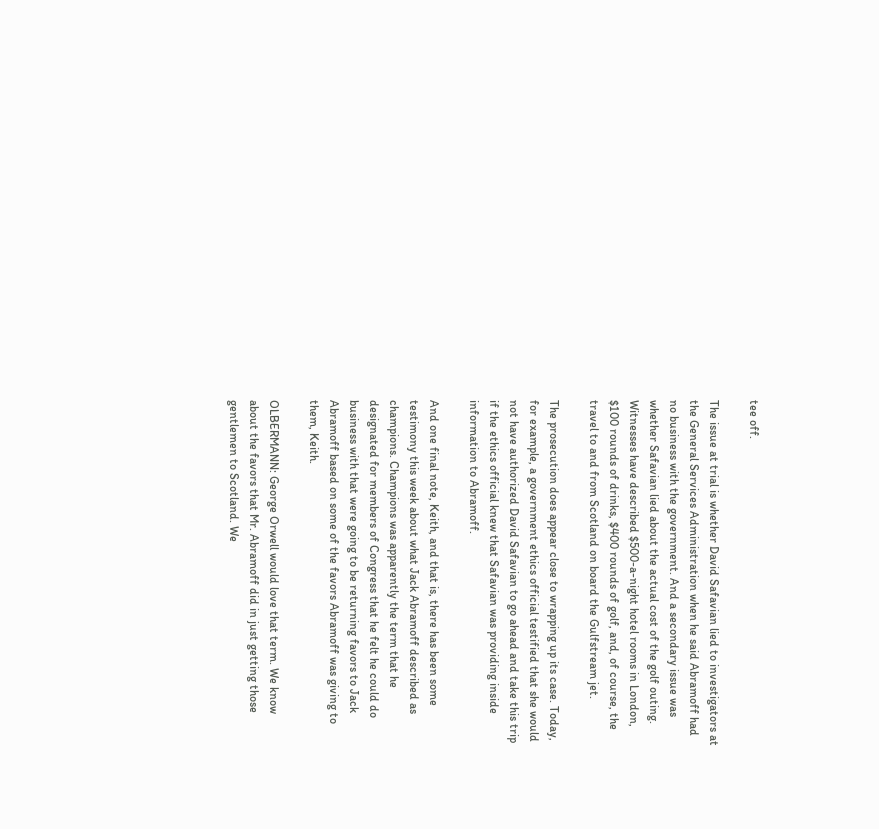tee off.

The issue at trial is whether David Safavian lied to investigators at the General Services Administration when he said Abramoff had no business with the government. And a secondary issue was whether Safavian lied about the actual cost of the golf outing. Witnesses have described $500-a-night hotel rooms in London, $100 rounds of drinks, $400 rounds of golf, and, of course, the travel to and from Scotland on board the Gulfstream jet.

The prosecution does appear close to wrapping up its case. Today, for example, a government ethics official testified that she would not have authorized David Safavian to go ahead and take this trip if the ethics official knew that Safavian was providing inside information to Abramoff.

And one final note, Keith, and that is, there has been some testimony this week about what Jack Abramoff described as champions. Champions was apparently the term that he designated for members of Congress that he felt he could do business with that were going to be returning favors to Jack Abramoff based on some of the favors Abramoff was giving to them, Keith.

OLBERMANN: George Orwell would love that term. We know about the favors that Mr. Abramoff did in just getting those gentlemen to Scotland. We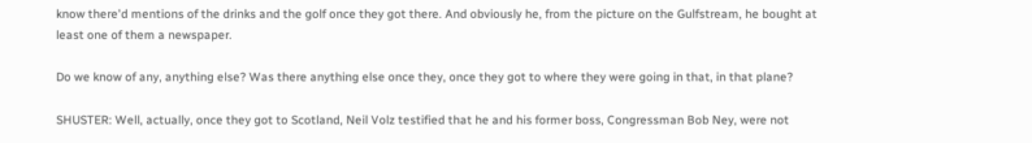know there'd mentions of the drinks and the golf once they got there. And obviously he, from the picture on the Gulfstream, he bought at least one of them a newspaper.

Do we know of any, anything else? Was there anything else once they, once they got to where they were going in that, in that plane?

SHUSTER: Well, actually, once they got to Scotland, Neil Volz testified that he and his former boss, Congressman Bob Ney, were not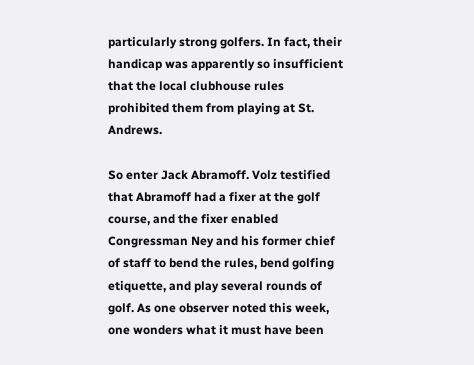particularly strong golfers. In fact, their handicap was apparently so insufficient that the local clubhouse rules prohibited them from playing at St. Andrews.

So enter Jack Abramoff. Volz testified that Abramoff had a fixer at the golf course, and the fixer enabled Congressman Ney and his former chief of staff to bend the rules, bend golfing etiquette, and play several rounds of golf. As one observer noted this week, one wonders what it must have been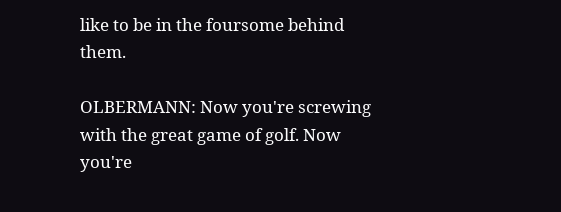like to be in the foursome behind them.

OLBERMANN: Now you're screwing with the great game of golf. Now you're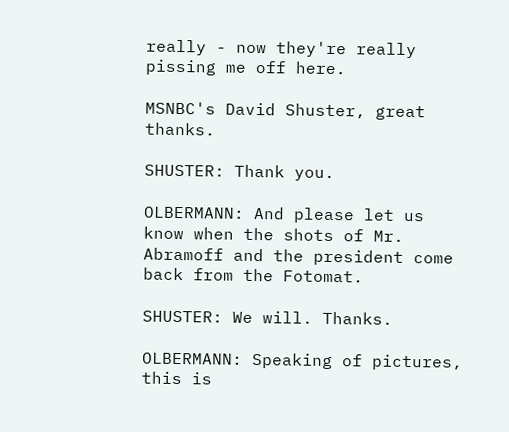really - now they're really pissing me off here.

MSNBC's David Shuster, great thanks.

SHUSTER: Thank you.

OLBERMANN: And please let us know when the shots of Mr. Abramoff and the president come back from the Fotomat.

SHUSTER: We will. Thanks.

OLBERMANN: Speaking of pictures, this is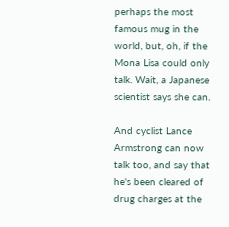perhaps the most famous mug in the world, but, oh, if the Mona Lisa could only talk. Wait, a Japanese scientist says she can.

And cyclist Lance Armstrong can now talk too, and say that he's been cleared of drug charges at the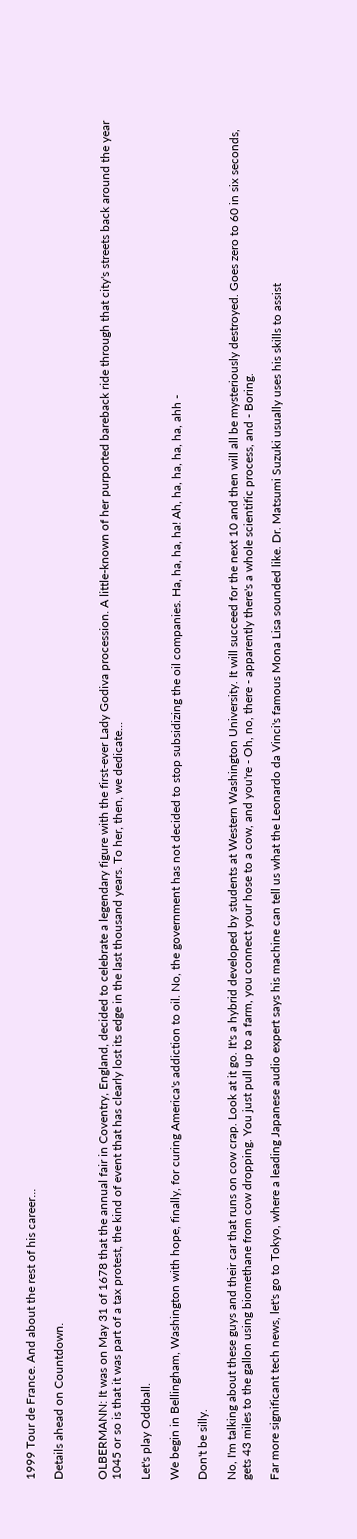1999 Tour de France. And about the rest of his career...

Details ahead on Countdown.


OLBERMANN: It was on May 31 of 1678 that the annual fair in Coventry, England, decided to celebrate a legendary figure with the first-ever Lady Godiva procession. A little-known of her purported bareback ride through that city's streets back around the year 1045 or so is that it was part of a tax protest, the kind of event that has clearly lost its edge in the last thousand years. To her, then, we dedicate...

Let's play Oddball.

We begin in Bellingham, Washington with hope, finally, for curing America's addiction to oil. No, the government has not decided to stop subsidizing the oil companies. Ha, ha, ha, ha! Ah, ha, ha, ha, ha, ahh -

Don't be silly.

No, I'm talking about these guys and their car that runs on cow crap. Look at it go. It's a hybrid developed by students at Western Washington University. It will succeed for the next 10 and then will all be mysteriously destroyed. Goes zero to 60 in six seconds, gets 43 miles to the gallon using biomethane from cow dropping. You just pull up to a farm, you connect your hose to a cow, and you're - Oh, no, there - apparently there's a whole scientific process, and - Boring.

Far more significant tech news, let's go to Tokyo, where a leading Japanese audio expert says his machine can tell us what the Leonardo da Vinci's famous Mona Lisa sounded like. Dr. Matsumi Suzuki usually uses his skills to assist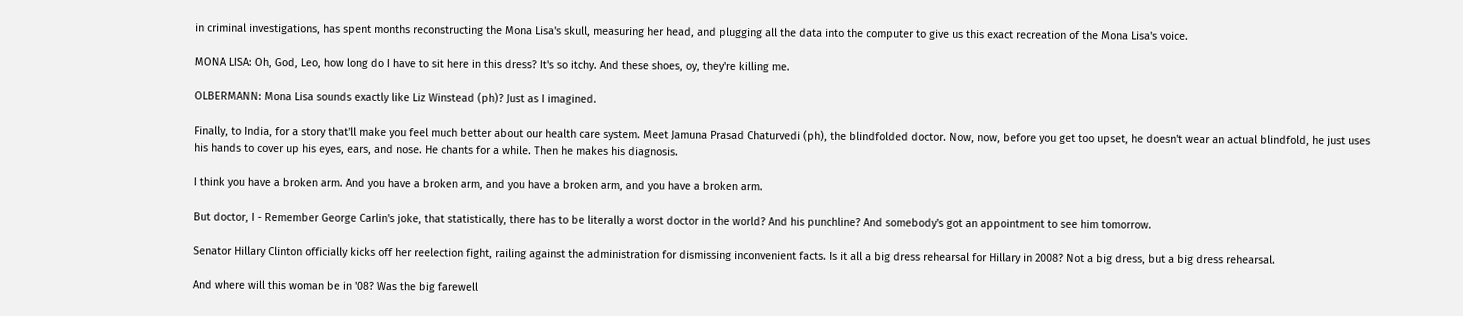in criminal investigations, has spent months reconstructing the Mona Lisa's skull, measuring her head, and plugging all the data into the computer to give us this exact recreation of the Mona Lisa's voice.

MONA LISA: Oh, God, Leo, how long do I have to sit here in this dress? It's so itchy. And these shoes, oy, they're killing me.

OLBERMANN: Mona Lisa sounds exactly like Liz Winstead (ph)? Just as I imagined.

Finally, to India, for a story that'll make you feel much better about our health care system. Meet Jamuna Prasad Chaturvedi (ph), the blindfolded doctor. Now, now, before you get too upset, he doesn't wear an actual blindfold, he just uses his hands to cover up his eyes, ears, and nose. He chants for a while. Then he makes his diagnosis.

I think you have a broken arm. And you have a broken arm, and you have a broken arm, and you have a broken arm.

But doctor, I - Remember George Carlin's joke, that statistically, there has to be literally a worst doctor in the world? And his punchline? And somebody's got an appointment to see him tomorrow.

Senator Hillary Clinton officially kicks off her reelection fight, railing against the administration for dismissing inconvenient facts. Is it all a big dress rehearsal for Hillary in 2008? Not a big dress, but a big dress rehearsal.

And where will this woman be in '08? Was the big farewell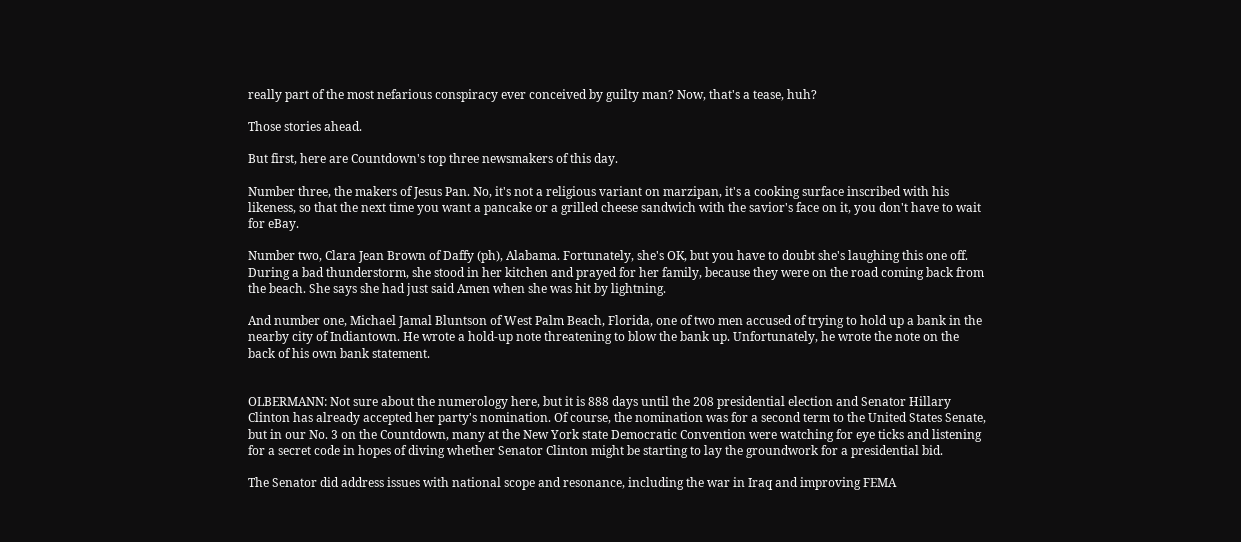really part of the most nefarious conspiracy ever conceived by guilty man? Now, that's a tease, huh?

Those stories ahead.

But first, here are Countdown's top three newsmakers of this day.

Number three, the makers of Jesus Pan. No, it's not a religious variant on marzipan, it's a cooking surface inscribed with his likeness, so that the next time you want a pancake or a grilled cheese sandwich with the savior's face on it, you don't have to wait for eBay.

Number two, Clara Jean Brown of Daffy (ph), Alabama. Fortunately, she's OK, but you have to doubt she's laughing this one off. During a bad thunderstorm, she stood in her kitchen and prayed for her family, because they were on the road coming back from the beach. She says she had just said Amen when she was hit by lightning.

And number one, Michael Jamal Bluntson of West Palm Beach, Florida, one of two men accused of trying to hold up a bank in the nearby city of Indiantown. He wrote a hold-up note threatening to blow the bank up. Unfortunately, he wrote the note on the back of his own bank statement.


OLBERMANN: Not sure about the numerology here, but it is 888 days until the 208 presidential election and Senator Hillary Clinton has already accepted her party's nomination. Of course, the nomination was for a second term to the United States Senate, but in our No. 3 on the Countdown, many at the New York state Democratic Convention were watching for eye ticks and listening for a secret code in hopes of diving whether Senator Clinton might be starting to lay the groundwork for a presidential bid.

The Senator did address issues with national scope and resonance, including the war in Iraq and improving FEMA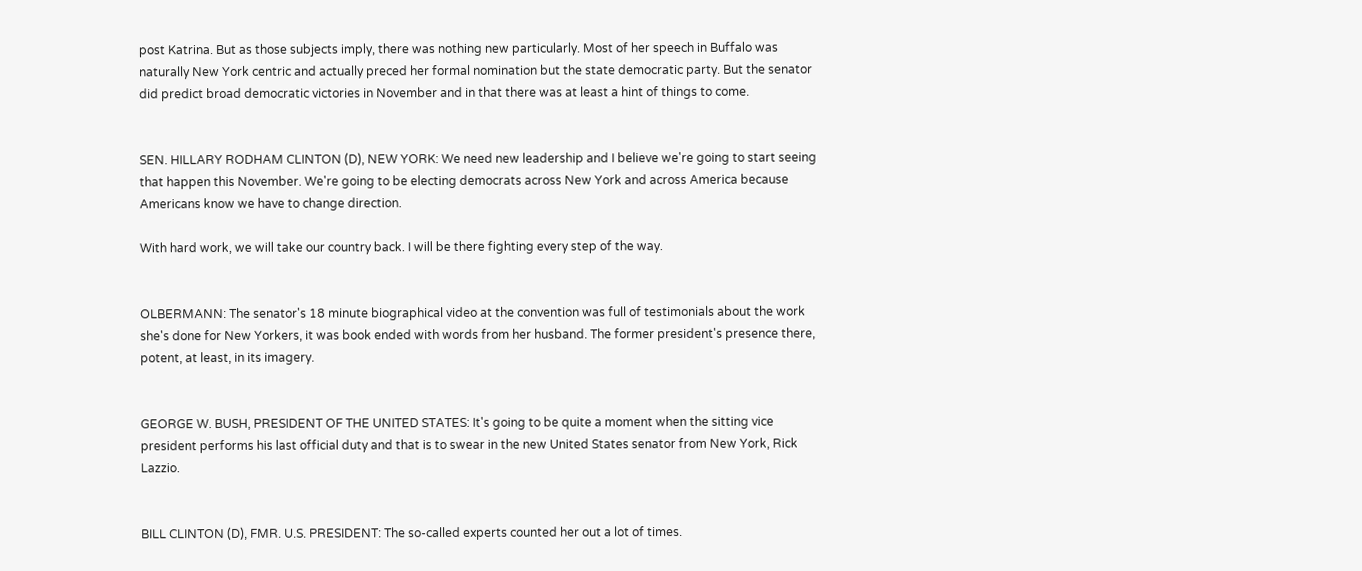post Katrina. But as those subjects imply, there was nothing new particularly. Most of her speech in Buffalo was naturally New York centric and actually preced her formal nomination but the state democratic party. But the senator did predict broad democratic victories in November and in that there was at least a hint of things to come.


SEN. HILLARY RODHAM CLINTON (D), NEW YORK: We need new leadership and I believe we're going to start seeing that happen this November. We're going to be electing democrats across New York and across America because Americans know we have to change direction.

With hard work, we will take our country back. I will be there fighting every step of the way.


OLBERMANN: The senator's 18 minute biographical video at the convention was full of testimonials about the work she's done for New Yorkers, it was book ended with words from her husband. The former president's presence there, potent, at least, in its imagery.


GEORGE W. BUSH, PRESIDENT OF THE UNITED STATES: It's going to be quite a moment when the sitting vice president performs his last official duty and that is to swear in the new United States senator from New York, Rick Lazzio.


BILL CLINTON (D), FMR. U.S. PRESIDENT: The so-called experts counted her out a lot of times.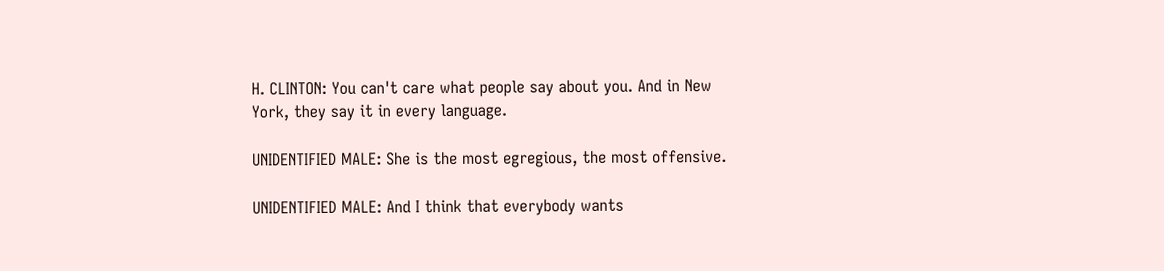H. CLINTON: You can't care what people say about you. And in New York, they say it in every language.

UNIDENTIFIED MALE: She is the most egregious, the most offensive.

UNIDENTIFIED MALE: And I think that everybody wants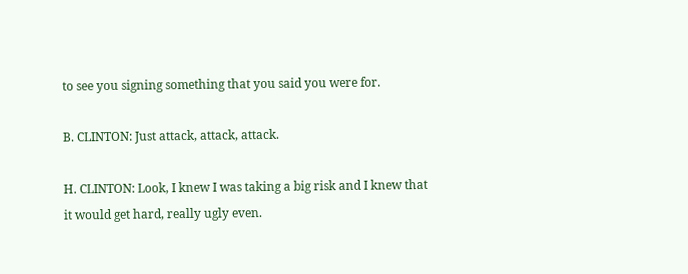to see you signing something that you said you were for.

B. CLINTON: Just attack, attack, attack.

H. CLINTON: Look, I knew I was taking a big risk and I knew that it would get hard, really ugly even.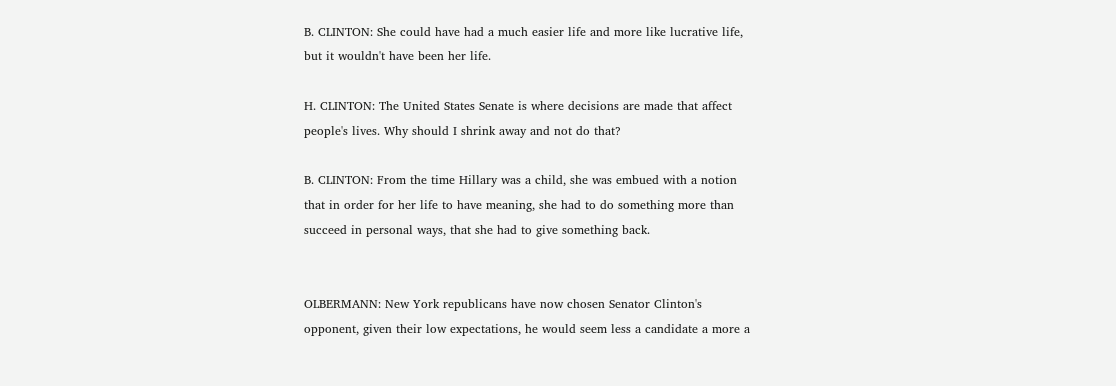B. CLINTON: She could have had a much easier life and more like lucrative life, but it wouldn't have been her life.

H. CLINTON: The United States Senate is where decisions are made that affect people's lives. Why should I shrink away and not do that?

B. CLINTON: From the time Hillary was a child, she was embued with a notion that in order for her life to have meaning, she had to do something more than succeed in personal ways, that she had to give something back.


OLBERMANN: New York republicans have now chosen Senator Clinton's opponent, given their low expectations, he would seem less a candidate a more a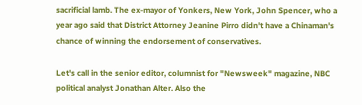sacrificial lamb. The ex-mayor of Yonkers, New York, John Spencer, who a year ago said that District Attorney Jeanine Pirro didn't have a Chinaman's chance of winning the endorsement of conservatives.

Let's call in the senior editor, columnist for "Newsweek" magazine, NBC political analyst Jonathan Alter. Also the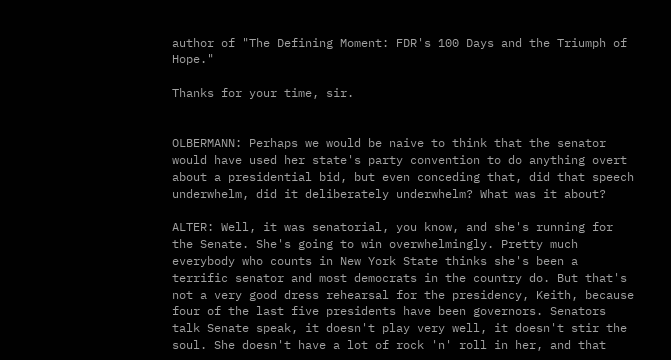author of "The Defining Moment: FDR's 100 Days and the Triumph of Hope."

Thanks for your time, sir.


OLBERMANN: Perhaps we would be naive to think that the senator would have used her state's party convention to do anything overt about a presidential bid, but even conceding that, did that speech underwhelm, did it deliberately underwhelm? What was it about?

ALTER: Well, it was senatorial, you know, and she's running for the Senate. She's going to win overwhelmingly. Pretty much everybody who counts in New York State thinks she's been a terrific senator and most democrats in the country do. But that's not a very good dress rehearsal for the presidency, Keith, because four of the last five presidents have been governors. Senators talk Senate speak, it doesn't play very well, it doesn't stir the soul. She doesn't have a lot of rock 'n' roll in her, and that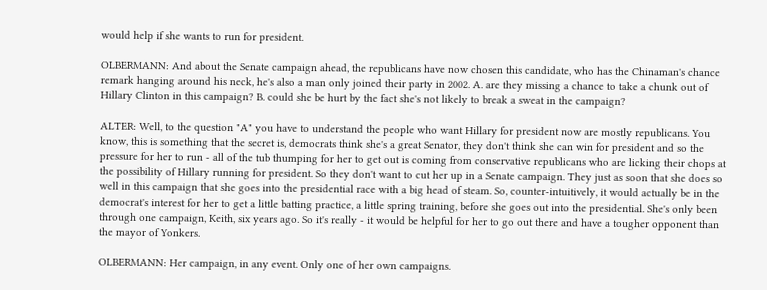would help if she wants to run for president.

OLBERMANN: And about the Senate campaign ahead, the republicans have now chosen this candidate, who has the Chinaman's chance remark hanging around his neck, he's also a man only joined their party in 2002. A. are they missing a chance to take a chunk out of Hillary Clinton in this campaign? B. could she be hurt by the fact she's not likely to break a sweat in the campaign?

ALTER: Well, to the question "A" you have to understand the people who want Hillary for president now are mostly republicans. You know, this is something that the secret is, democrats think she's a great Senator, they don't think she can win for president and so the pressure for her to run - all of the tub thumping for her to get out is coming from conservative republicans who are licking their chops at the possibility of Hillary running for president. So they don't want to cut her up in a Senate campaign. They just as soon that she does so well in this campaign that she goes into the presidential race with a big head of steam. So, counter-intuitively, it would actually be in the democrat's interest for her to get a little batting practice, a little spring training, before she goes out into the presidential. She's only been through one campaign, Keith, six years ago. So it's really - it would be helpful for her to go out there and have a tougher opponent than the mayor of Yonkers.

OLBERMANN: Her campaign, in any event. Only one of her own campaigns.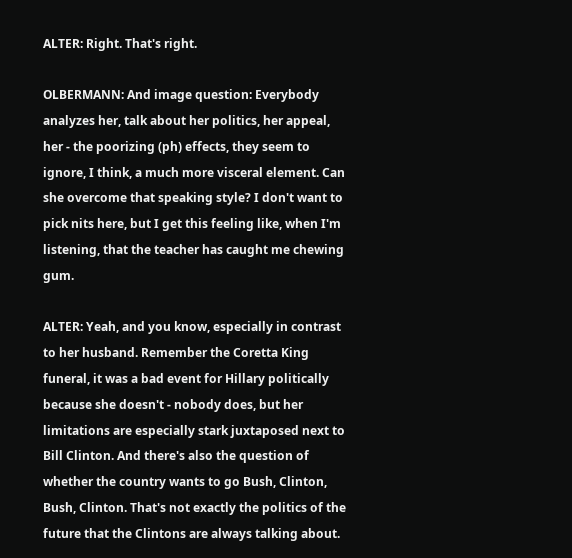ALTER: Right. That's right.

OLBERMANN: And image question: Everybody analyzes her, talk about her politics, her appeal, her - the poorizing (ph) effects, they seem to ignore, I think, a much more visceral element. Can she overcome that speaking style? I don't want to pick nits here, but I get this feeling like, when I'm listening, that the teacher has caught me chewing gum.

ALTER: Yeah, and you know, especially in contrast to her husband. Remember the Coretta King funeral, it was a bad event for Hillary politically because she doesn't - nobody does, but her limitations are especially stark juxtaposed next to Bill Clinton. And there's also the question of whether the country wants to go Bush, Clinton, Bush, Clinton. That's not exactly the politics of the future that the Clintons are always talking about.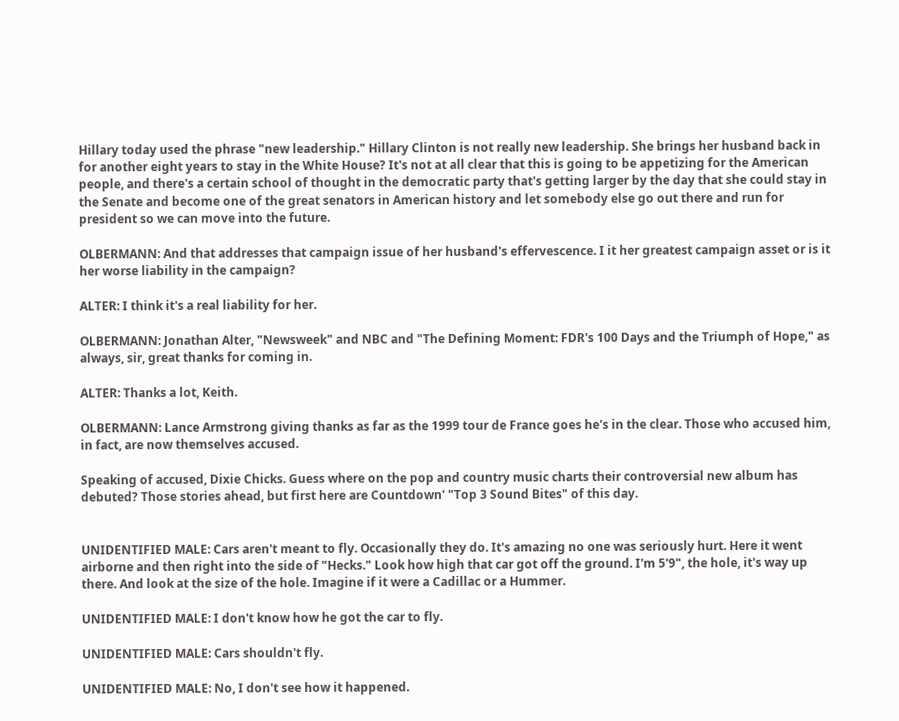Hillary today used the phrase "new leadership." Hillary Clinton is not really new leadership. She brings her husband back in for another eight years to stay in the White House? It's not at all clear that this is going to be appetizing for the American people, and there's a certain school of thought in the democratic party that's getting larger by the day that she could stay in the Senate and become one of the great senators in American history and let somebody else go out there and run for president so we can move into the future.

OLBERMANN: And that addresses that campaign issue of her husband's effervescence. I it her greatest campaign asset or is it her worse liability in the campaign?

ALTER: I think it's a real liability for her.

OLBERMANN: Jonathan Alter, "Newsweek" and NBC and "The Defining Moment: FDR's 100 Days and the Triumph of Hope," as always, sir, great thanks for coming in.

ALTER: Thanks a lot, Keith.

OLBERMANN: Lance Armstrong giving thanks as far as the 1999 tour de France goes he's in the clear. Those who accused him, in fact, are now themselves accused.

Speaking of accused, Dixie Chicks. Guess where on the pop and country music charts their controversial new album has debuted? Those stories ahead, but first here are Countdown' "Top 3 Sound Bites" of this day.


UNIDENTIFIED MALE: Cars aren't meant to fly. Occasionally they do. It's amazing no one was seriously hurt. Here it went airborne and then right into the side of "Hecks." Look how high that car got off the ground. I'm 5'9", the hole, it's way up there. And look at the size of the hole. Imagine if it were a Cadillac or a Hummer.

UNIDENTIFIED MALE: I don't know how he got the car to fly.

UNIDENTIFIED MALE: Cars shouldn't fly.

UNIDENTIFIED MALE: No, I don't see how it happened.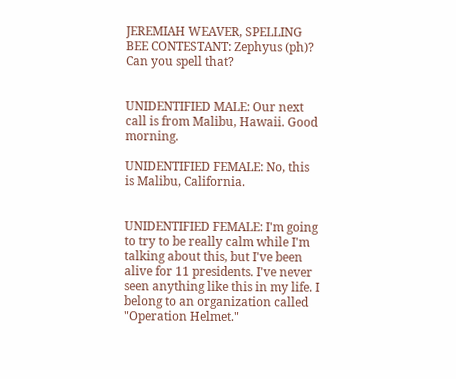JEREMIAH WEAVER, SPELLING BEE CONTESTANT: Zephyus (ph)? Can you spell that?


UNIDENTIFIED MALE: Our next call is from Malibu, Hawaii. Good morning.

UNIDENTIFIED FEMALE: No, this is Malibu, California.


UNIDENTIFIED FEMALE: I'm going to try to be really calm while I'm talking about this, but I've been alive for 11 presidents. I've never seen anything like this in my life. I belong to an organization called "Operation Helmet."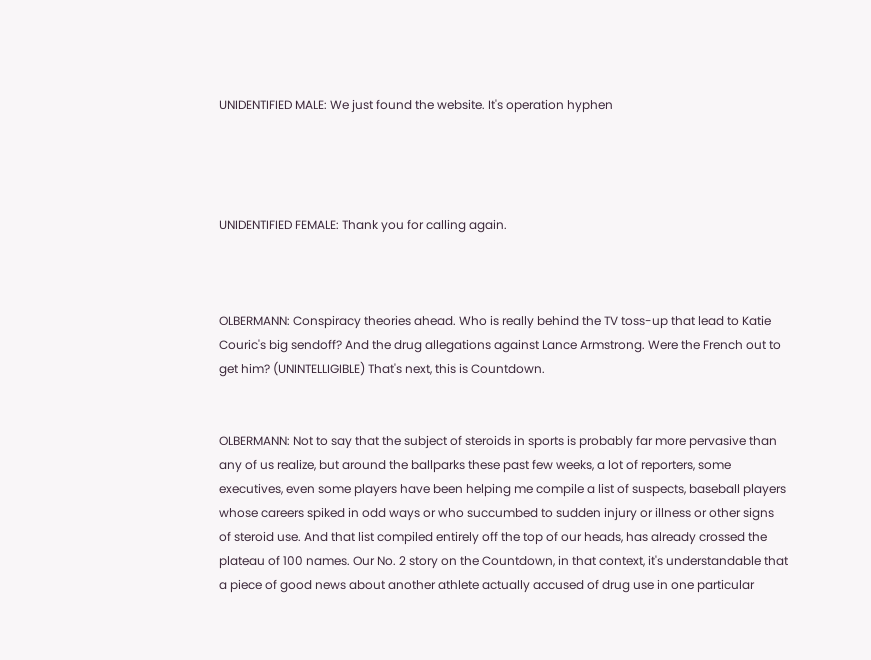UNIDENTIFIED MALE: We just found the website. It's operation hyphen




UNIDENTIFIED FEMALE: Thank you for calling again.



OLBERMANN: Conspiracy theories ahead. Who is really behind the TV toss-up that lead to Katie Couric's big sendoff? And the drug allegations against Lance Armstrong. Were the French out to get him? (UNINTELLIGIBLE) That's next, this is Countdown.


OLBERMANN: Not to say that the subject of steroids in sports is probably far more pervasive than any of us realize, but around the ballparks these past few weeks, a lot of reporters, some executives, even some players have been helping me compile a list of suspects, baseball players whose careers spiked in odd ways or who succumbed to sudden injury or illness or other signs of steroid use. And that list compiled entirely off the top of our heads, has already crossed the plateau of 100 names. Our No. 2 story on the Countdown, in that context, it's understandable that a piece of good news about another athlete actually accused of drug use in one particular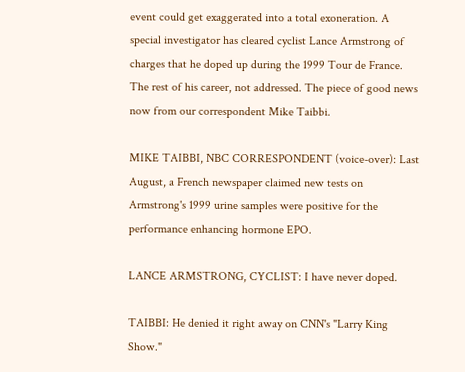event could get exaggerated into a total exoneration. A special investigator has cleared cyclist Lance Armstrong of charges that he doped up during the 1999 Tour de France. The rest of his career, not addressed. The piece of good news now from our correspondent Mike Taibbi.

MIKE TAIBBI, NBC CORRESPONDENT (voice-over): Last August, a French newspaper claimed new tests on Armstrong's 1999 urine samples were positive for the performance enhancing hormone EPO.

LANCE ARMSTRONG, CYCLIST: I have never doped.

TAIBBI: He denied it right away on CNN's "Larry King Show."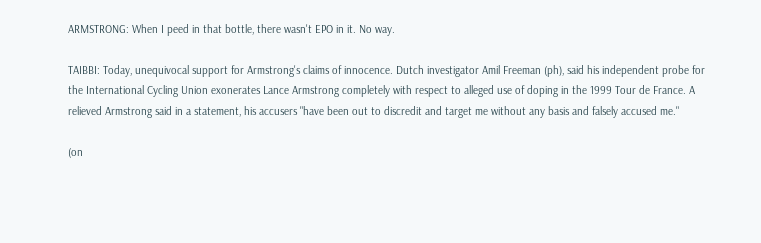ARMSTRONG: When I peed in that bottle, there wasn't EPO in it. No way.

TAIBBI: Today, unequivocal support for Armstrong's claims of innocence. Dutch investigator Amil Freeman (ph), said his independent probe for the International Cycling Union exonerates Lance Armstrong completely with respect to alleged use of doping in the 1999 Tour de France. A relieved Armstrong said in a statement, his accusers "have been out to discredit and target me without any basis and falsely accused me."

(on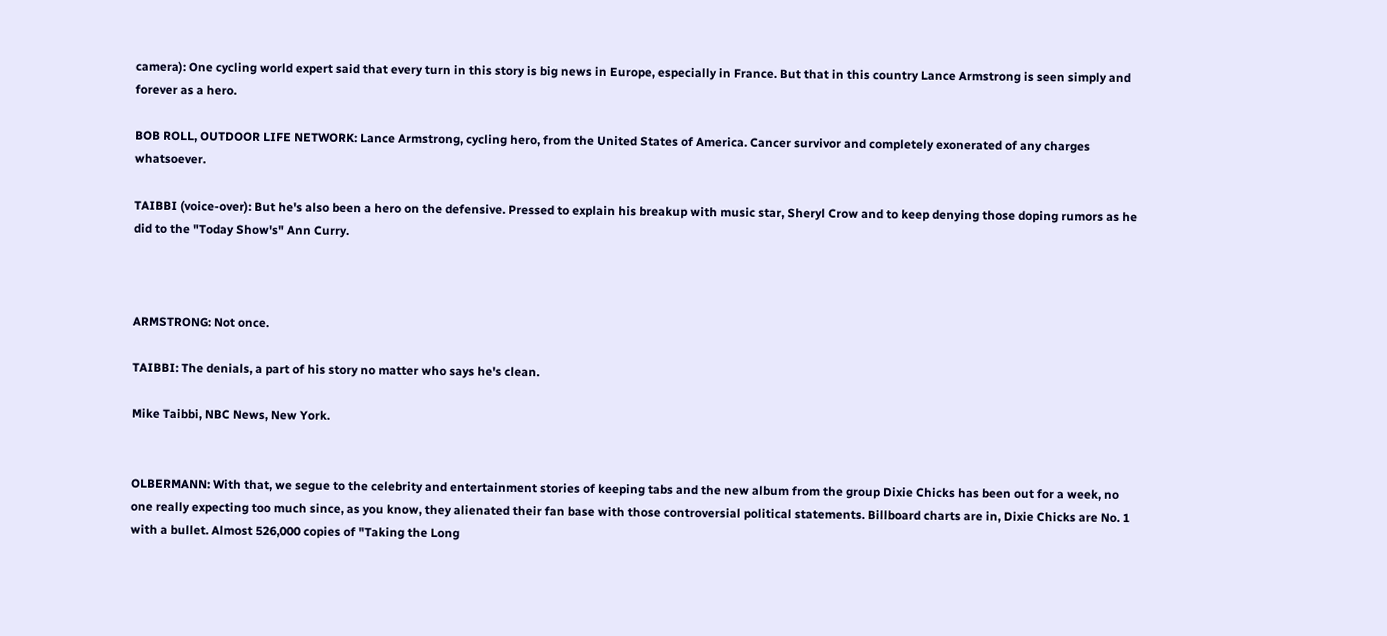camera): One cycling world expert said that every turn in this story is big news in Europe, especially in France. But that in this country Lance Armstrong is seen simply and forever as a hero.

BOB ROLL, OUTDOOR LIFE NETWORK: Lance Armstrong, cycling hero, from the United States of America. Cancer survivor and completely exonerated of any charges whatsoever.

TAIBBI (voice-over): But he's also been a hero on the defensive. Pressed to explain his breakup with music star, Sheryl Crow and to keep denying those doping rumors as he did to the "Today Show's" Ann Curry.



ARMSTRONG: Not once.

TAIBBI: The denials, a part of his story no matter who says he's clean.

Mike Taibbi, NBC News, New York.


OLBERMANN: With that, we segue to the celebrity and entertainment stories of keeping tabs and the new album from the group Dixie Chicks has been out for a week, no one really expecting too much since, as you know, they alienated their fan base with those controversial political statements. Billboard charts are in, Dixie Chicks are No. 1 with a bullet. Almost 526,000 copies of "Taking the Long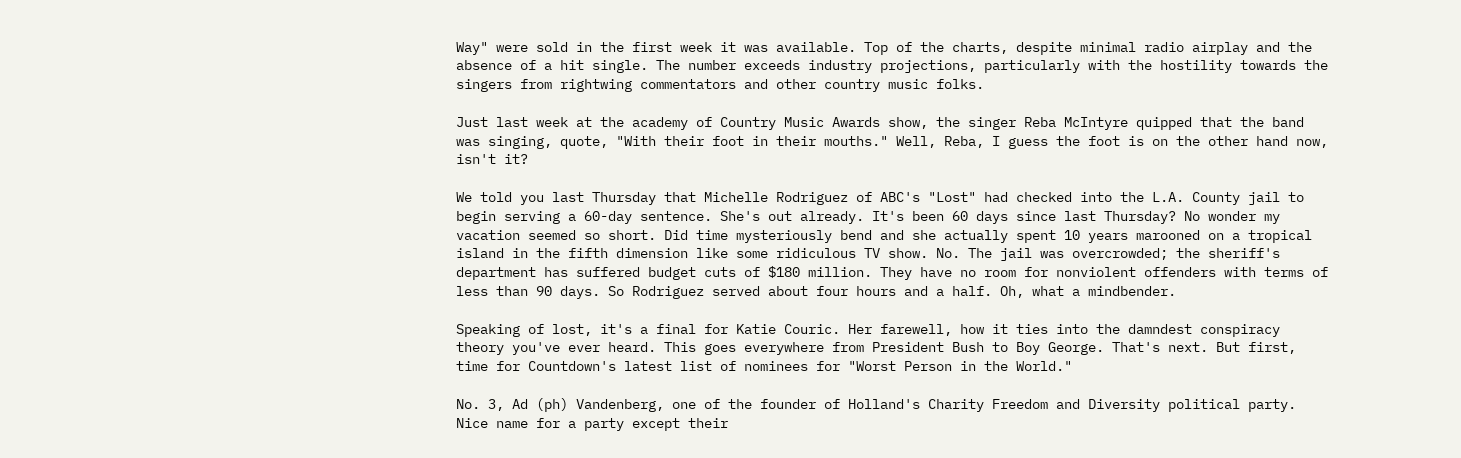Way" were sold in the first week it was available. Top of the charts, despite minimal radio airplay and the absence of a hit single. The number exceeds industry projections, particularly with the hostility towards the singers from rightwing commentators and other country music folks.

Just last week at the academy of Country Music Awards show, the singer Reba McIntyre quipped that the band was singing, quote, "With their foot in their mouths." Well, Reba, I guess the foot is on the other hand now, isn't it?

We told you last Thursday that Michelle Rodriguez of ABC's "Lost" had checked into the L.A. County jail to begin serving a 60-day sentence. She's out already. It's been 60 days since last Thursday? No wonder my vacation seemed so short. Did time mysteriously bend and she actually spent 10 years marooned on a tropical island in the fifth dimension like some ridiculous TV show. No. The jail was overcrowded; the sheriff's department has suffered budget cuts of $180 million. They have no room for nonviolent offenders with terms of less than 90 days. So Rodriguez served about four hours and a half. Oh, what a mindbender.

Speaking of lost, it's a final for Katie Couric. Her farewell, how it ties into the damndest conspiracy theory you've ever heard. This goes everywhere from President Bush to Boy George. That's next. But first, time for Countdown's latest list of nominees for "Worst Person in the World."

No. 3, Ad (ph) Vandenberg, one of the founder of Holland's Charity Freedom and Diversity political party. Nice name for a party except their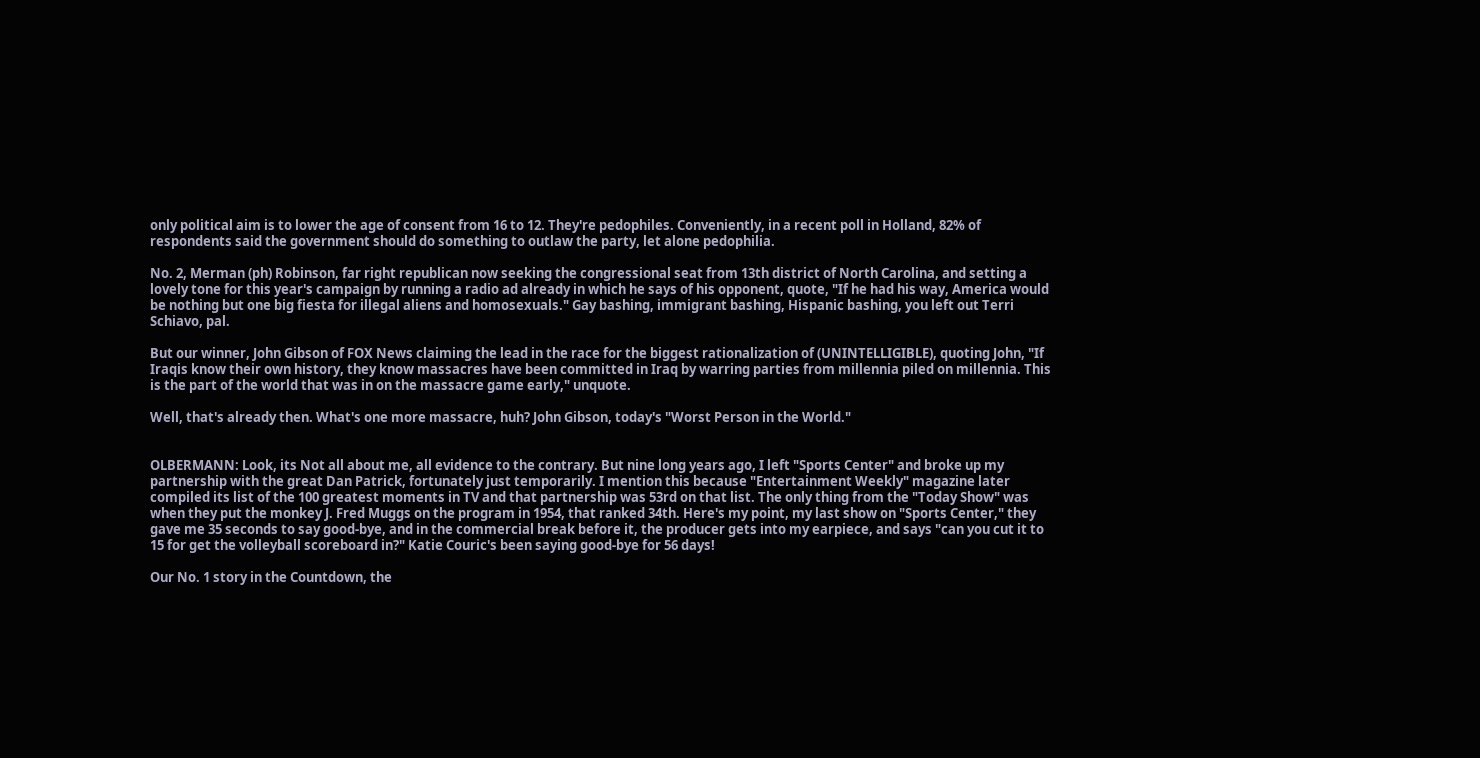only political aim is to lower the age of consent from 16 to 12. They're pedophiles. Conveniently, in a recent poll in Holland, 82% of respondents said the government should do something to outlaw the party, let alone pedophilia.

No. 2, Merman (ph) Robinson, far right republican now seeking the congressional seat from 13th district of North Carolina, and setting a lovely tone for this year's campaign by running a radio ad already in which he says of his opponent, quote, "If he had his way, America would be nothing but one big fiesta for illegal aliens and homosexuals." Gay bashing, immigrant bashing, Hispanic bashing, you left out Terri Schiavo, pal.

But our winner, John Gibson of FOX News claiming the lead in the race for the biggest rationalization of (UNINTELLIGIBLE), quoting John, "If Iraqis know their own history, they know massacres have been committed in Iraq by warring parties from millennia piled on millennia. This is the part of the world that was in on the massacre game early," unquote.

Well, that's already then. What's one more massacre, huh? John Gibson, today's "Worst Person in the World."


OLBERMANN: Look, its Not all about me, all evidence to the contrary. But nine long years ago, I left "Sports Center" and broke up my partnership with the great Dan Patrick, fortunately just temporarily. I mention this because "Entertainment Weekly" magazine later compiled its list of the 100 greatest moments in TV and that partnership was 53rd on that list. The only thing from the "Today Show" was when they put the monkey J. Fred Muggs on the program in 1954, that ranked 34th. Here's my point, my last show on "Sports Center," they gave me 35 seconds to say good-bye, and in the commercial break before it, the producer gets into my earpiece, and says "can you cut it to 15 for get the volleyball scoreboard in?" Katie Couric's been saying good-bye for 56 days!

Our No. 1 story in the Countdown, the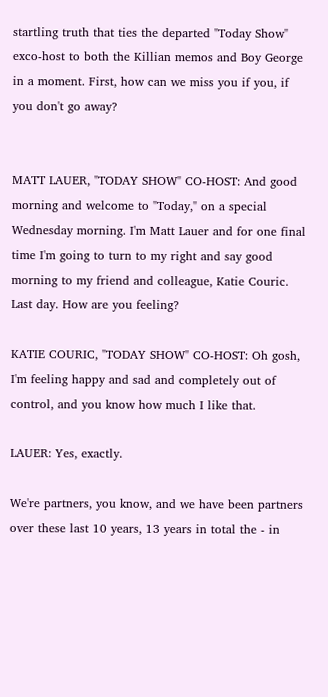startling truth that ties the departed "Today Show" exco-host to both the Killian memos and Boy George in a moment. First, how can we miss you if you, if you don't go away?


MATT LAUER, "TODAY SHOW" CO-HOST: And good morning and welcome to "Today," on a special Wednesday morning. I'm Matt Lauer and for one final time I'm going to turn to my right and say good morning to my friend and colleague, Katie Couric. Last day. How are you feeling?

KATIE COURIC, "TODAY SHOW" CO-HOST: Oh gosh, I'm feeling happy and sad and completely out of control, and you know how much I like that.

LAUER: Yes, exactly.

We're partners, you know, and we have been partners over these last 10 years, 13 years in total the - in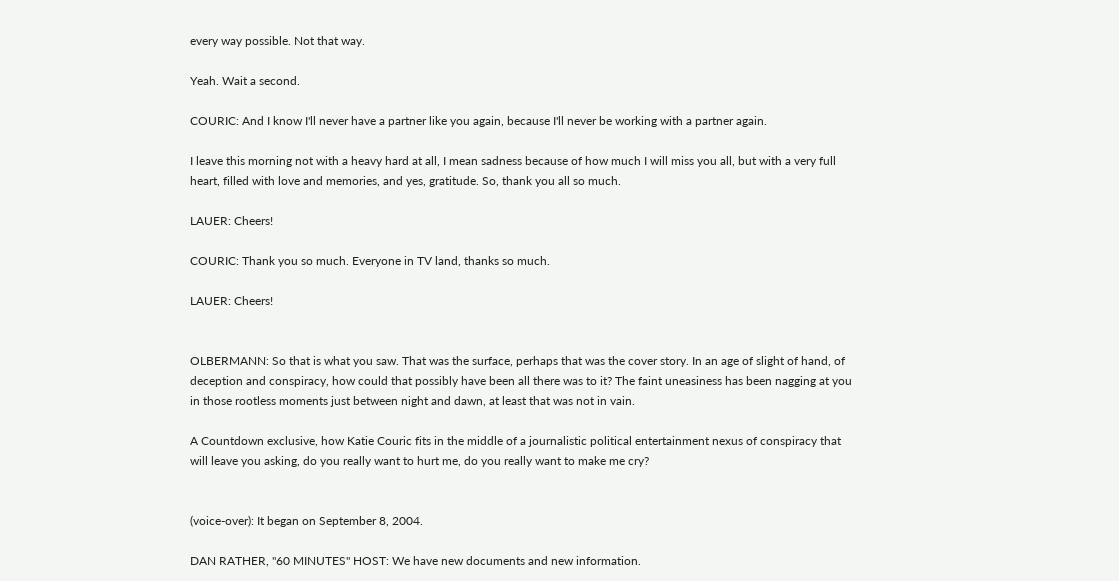every way possible. Not that way.

Yeah. Wait a second.

COURIC: And I know I'll never have a partner like you again, because I'll never be working with a partner again.

I leave this morning not with a heavy hard at all, I mean sadness because of how much I will miss you all, but with a very full heart, filled with love and memories, and yes, gratitude. So, thank you all so much.

LAUER: Cheers!

COURIC: Thank you so much. Everyone in TV land, thanks so much.

LAUER: Cheers!


OLBERMANN: So that is what you saw. That was the surface, perhaps that was the cover story. In an age of slight of hand, of deception and conspiracy, how could that possibly have been all there was to it? The faint uneasiness has been nagging at you in those rootless moments just between night and dawn, at least that was not in vain.

A Countdown exclusive, how Katie Couric fits in the middle of a journalistic political entertainment nexus of conspiracy that will leave you asking, do you really want to hurt me, do you really want to make me cry?


(voice-over): It began on September 8, 2004.

DAN RATHER, "60 MINUTES" HOST: We have new documents and new information.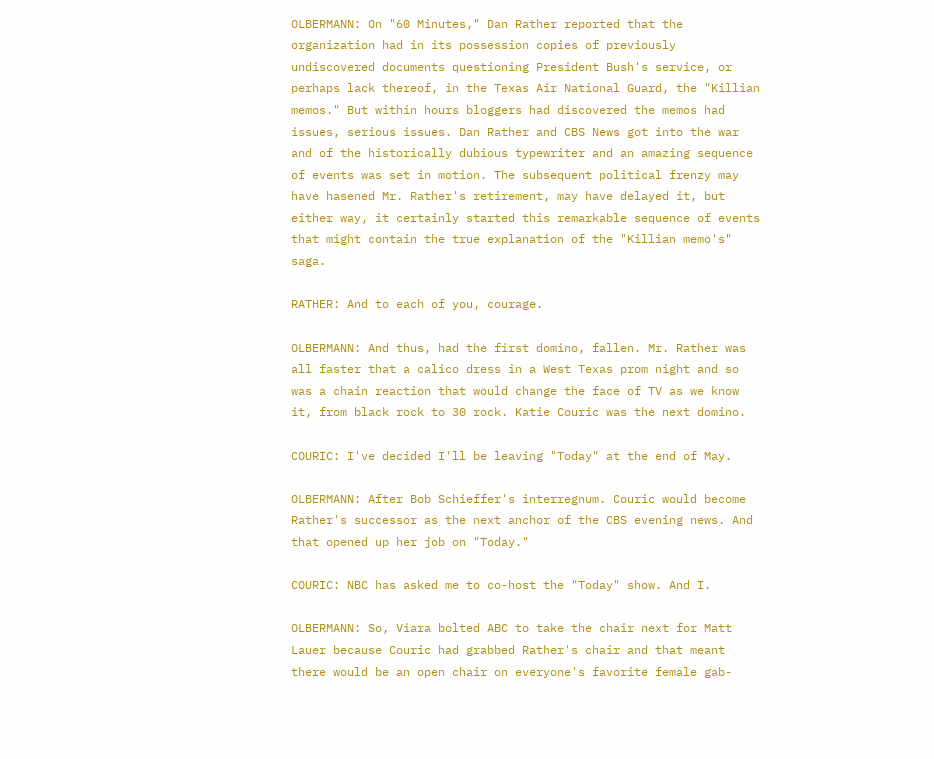OLBERMANN: On "60 Minutes," Dan Rather reported that the organization had in its possession copies of previously undiscovered documents questioning President Bush's service, or perhaps lack thereof, in the Texas Air National Guard, the "Killian memos." But within hours bloggers had discovered the memos had issues, serious issues. Dan Rather and CBS News got into the war and of the historically dubious typewriter and an amazing sequence of events was set in motion. The subsequent political frenzy may have hasened Mr. Rather's retirement, may have delayed it, but either way, it certainly started this remarkable sequence of events that might contain the true explanation of the "Killian memo's" saga.

RATHER: And to each of you, courage.

OLBERMANN: And thus, had the first domino, fallen. Mr. Rather was all faster that a calico dress in a West Texas prom night and so was a chain reaction that would change the face of TV as we know it, from black rock to 30 rock. Katie Couric was the next domino.

COURIC: I've decided I'll be leaving "Today" at the end of May.

OLBERMANN: After Bob Schieffer's interregnum. Couric would become Rather's successor as the next anchor of the CBS evening news. And that opened up her job on "Today."

COURIC: NBC has asked me to co-host the "Today" show. And I.

OLBERMANN: So, Viara bolted ABC to take the chair next for Matt Lauer because Couric had grabbed Rather's chair and that meant there would be an open chair on everyone's favorite female gab-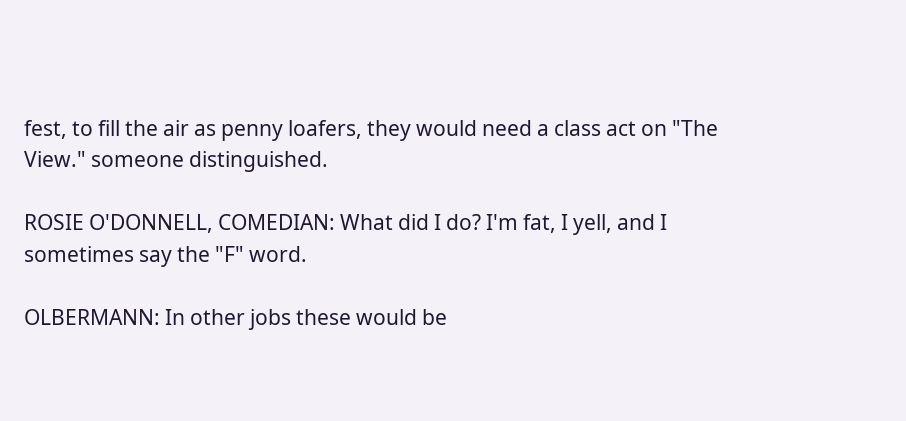fest, to fill the air as penny loafers, they would need a class act on "The View." someone distinguished.

ROSIE O'DONNELL, COMEDIAN: What did I do? I'm fat, I yell, and I sometimes say the "F" word.

OLBERMANN: In other jobs these would be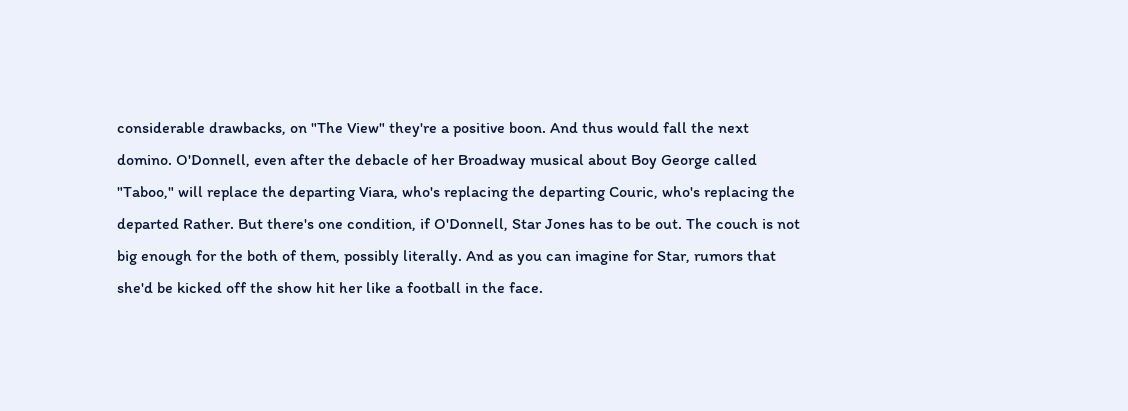considerable drawbacks, on "The View" they're a positive boon. And thus would fall the next domino. O'Donnell, even after the debacle of her Broadway musical about Boy George called "Taboo," will replace the departing Viara, who's replacing the departing Couric, who's replacing the departed Rather. But there's one condition, if O'Donnell, Star Jones has to be out. The couch is not big enough for the both of them, possibly literally. And as you can imagine for Star, rumors that she'd be kicked off the show hit her like a football in the face.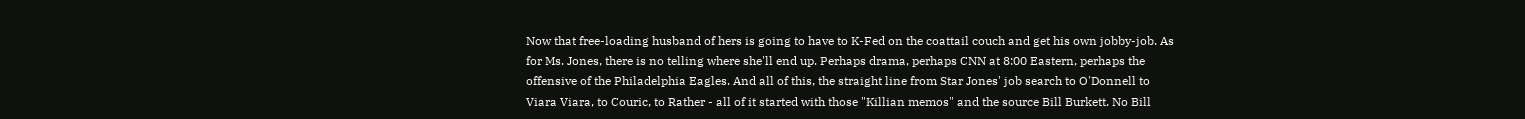Now that free-loading husband of hers is going to have to K-Fed on the coattail couch and get his own jobby-job. As for Ms. Jones, there is no telling where she'll end up. Perhaps drama, perhaps CNN at 8:00 Eastern, perhaps the offensive of the Philadelphia Eagles. And all of this, the straight line from Star Jones' job search to O'Donnell to Viara Viara, to Couric, to Rather - all of it started with those "Killian memos" and the source Bill Burkett. No Bill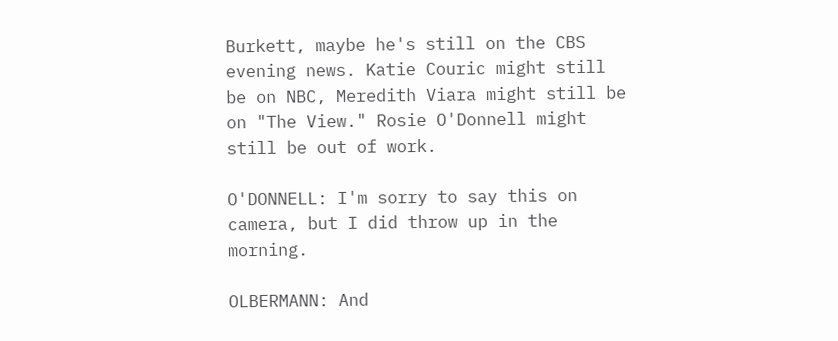Burkett, maybe he's still on the CBS evening news. Katie Couric might still be on NBC, Meredith Viara might still be on "The View." Rosie O'Donnell might still be out of work.

O'DONNELL: I'm sorry to say this on camera, but I did throw up in the morning.

OLBERMANN: And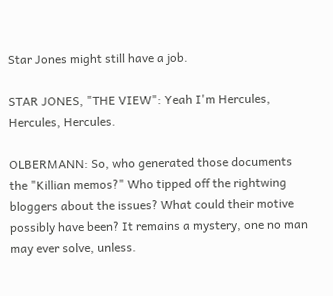Star Jones might still have a job.

STAR JONES, "THE VIEW": Yeah I'm Hercules, Hercules, Hercules.

OLBERMANN: So, who generated those documents the "Killian memos?" Who tipped off the rightwing bloggers about the issues? What could their motive possibly have been? It remains a mystery, one no man may ever solve, unless.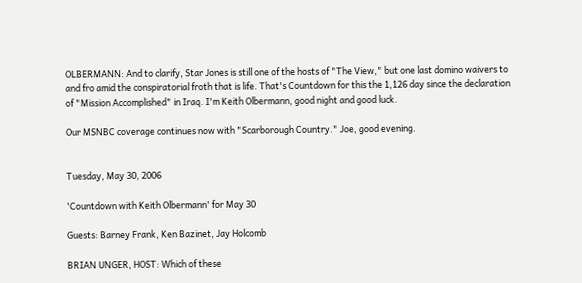OLBERMANN: And to clarify, Star Jones is still one of the hosts of "The View," but one last domino waivers to and fro amid the conspiratorial froth that is life. That's Countdown for this the 1,126 day since the declaration of "Mission Accomplished" in Iraq. I'm Keith Olbermann, good night and good luck.

Our MSNBC coverage continues now with "Scarborough Country." Joe, good evening.


Tuesday, May 30, 2006

'Countdown with Keith Olbermann' for May 30

Guests: Barney Frank, Ken Bazinet, Jay Holcomb

BRIAN UNGER, HOST: Which of these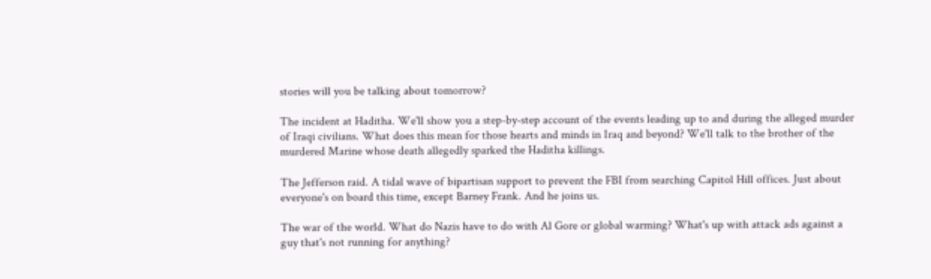stories will you be talking about tomorrow?

The incident at Haditha. We'll show you a step-by-step account of the events leading up to and during the alleged murder of Iraqi civilians. What does this mean for those hearts and minds in Iraq and beyond? We'll talk to the brother of the murdered Marine whose death allegedly sparked the Haditha killings.

The Jefferson raid. A tidal wave of bipartisan support to prevent the FBI from searching Capitol Hill offices. Just about everyone's on board this time, except Barney Frank. And he joins us.

The war of the world. What do Nazis have to do with Al Gore or global warming? What's up with attack ads against a guy that's not running for anything?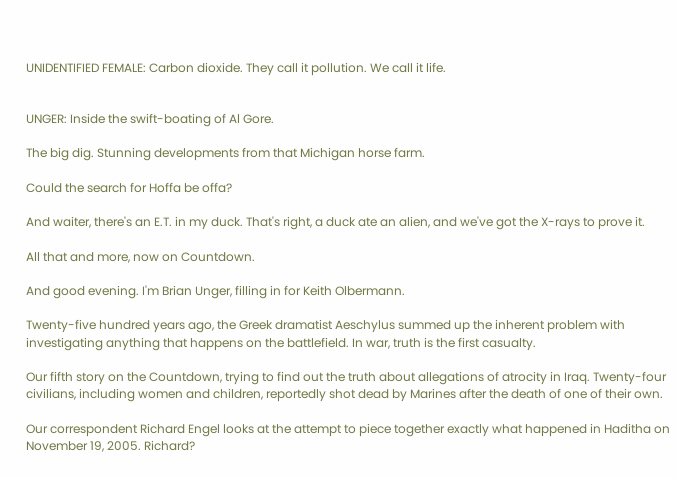UNIDENTIFIED FEMALE: Carbon dioxide. They call it pollution. We call it life.


UNGER: Inside the swift-boating of Al Gore.

The big dig. Stunning developments from that Michigan horse farm.

Could the search for Hoffa be offa?

And waiter, there's an E.T. in my duck. That's right, a duck ate an alien, and we've got the X-rays to prove it.

All that and more, now on Countdown.

And good evening. I'm Brian Unger, filling in for Keith Olbermann.

Twenty-five hundred years ago, the Greek dramatist Aeschylus summed up the inherent problem with investigating anything that happens on the battlefield. In war, truth is the first casualty.

Our fifth story on the Countdown, trying to find out the truth about allegations of atrocity in Iraq. Twenty-four civilians, including women and children, reportedly shot dead by Marines after the death of one of their own.

Our correspondent Richard Engel looks at the attempt to piece together exactly what happened in Haditha on November 19, 2005. Richard?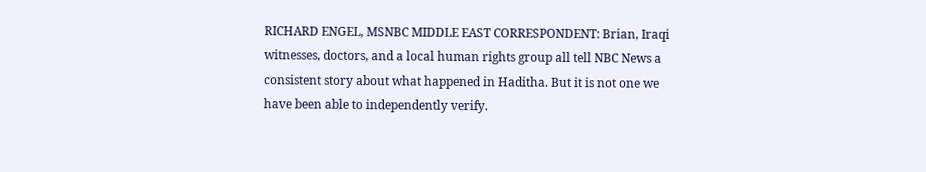RICHARD ENGEL, MSNBC MIDDLE EAST CORRESPONDENT: Brian, Iraqi witnesses, doctors, and a local human rights group all tell NBC News a consistent story about what happened in Haditha. But it is not one we have been able to independently verify.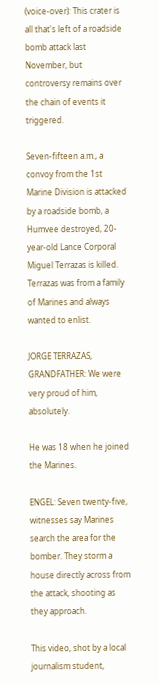(voice-over): This crater is all that's left of a roadside bomb attack last November, but controversy remains over the chain of events it triggered.

Seven-fifteen a.m., a convoy from the 1st Marine Division is attacked by a roadside bomb, a Humvee destroyed, 20-year-old Lance Corporal Miguel Terrazas is killed. Terrazas was from a family of Marines and always wanted to enlist.

JORGE TERRAZAS, GRANDFATHER: We were very proud of him, absolutely.

He was 18 when he joined the Marines.

ENGEL: Seven twenty-five, witnesses say Marines search the area for the bomber. They storm a house directly across from the attack, shooting as they approach.

This video, shot by a local journalism student,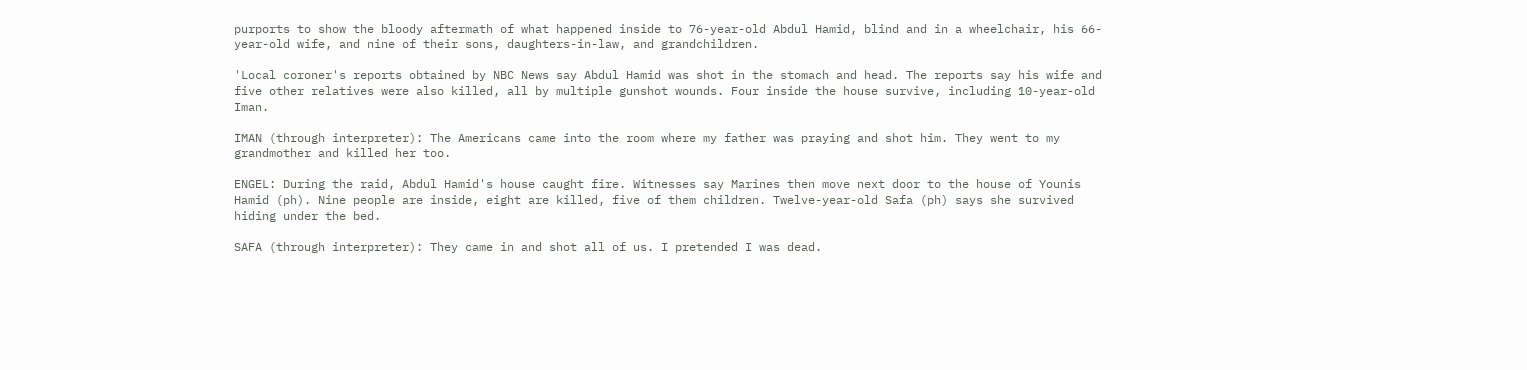purports to show the bloody aftermath of what happened inside to 76-year-old Abdul Hamid, blind and in a wheelchair, his 66-year-old wife, and nine of their sons, daughters-in-law, and grandchildren.

'Local coroner's reports obtained by NBC News say Abdul Hamid was shot in the stomach and head. The reports say his wife and five other relatives were also killed, all by multiple gunshot wounds. Four inside the house survive, including 10-year-old Iman.

IMAN (through interpreter): The Americans came into the room where my father was praying and shot him. They went to my grandmother and killed her too.

ENGEL: During the raid, Abdul Hamid's house caught fire. Witnesses say Marines then move next door to the house of Younis Hamid (ph). Nine people are inside, eight are killed, five of them children. Twelve-year-old Safa (ph) says she survived hiding under the bed.

SAFA (through interpreter): They came in and shot all of us. I pretended I was dead.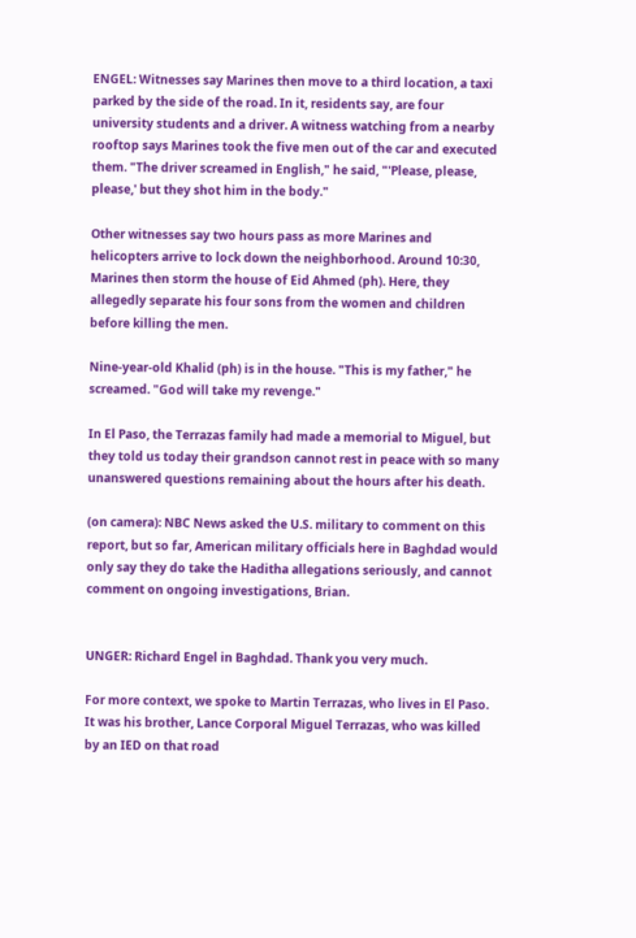ENGEL: Witnesses say Marines then move to a third location, a taxi parked by the side of the road. In it, residents say, are four university students and a driver. A witness watching from a nearby rooftop says Marines took the five men out of the car and executed them. "The driver screamed in English," he said, "'Please, please, please,' but they shot him in the body."

Other witnesses say two hours pass as more Marines and helicopters arrive to lock down the neighborhood. Around 10:30, Marines then storm the house of Eid Ahmed (ph). Here, they allegedly separate his four sons from the women and children before killing the men.

Nine-year-old Khalid (ph) is in the house. "This is my father," he screamed. "God will take my revenge."

In El Paso, the Terrazas family had made a memorial to Miguel, but they told us today their grandson cannot rest in peace with so many unanswered questions remaining about the hours after his death.

(on camera): NBC News asked the U.S. military to comment on this report, but so far, American military officials here in Baghdad would only say they do take the Haditha allegations seriously, and cannot comment on ongoing investigations, Brian.


UNGER: Richard Engel in Baghdad. Thank you very much.

For more context, we spoke to Martin Terrazas, who lives in El Paso. It was his brother, Lance Corporal Miguel Terrazas, who was killed by an IED on that road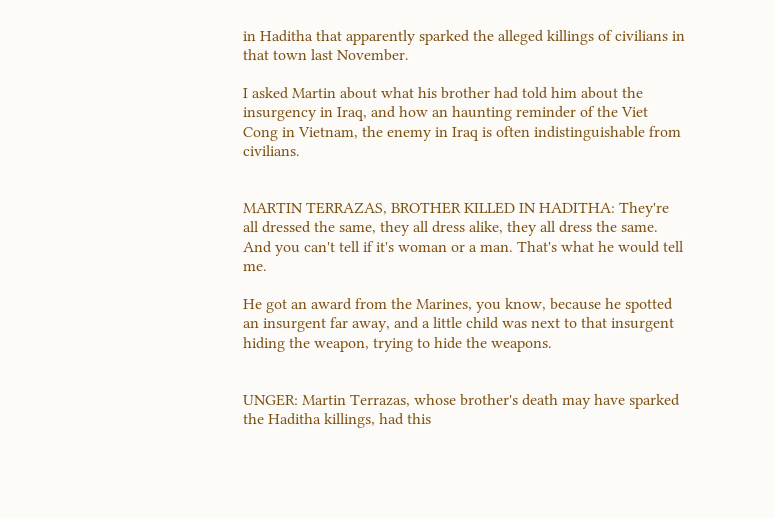in Haditha that apparently sparked the alleged killings of civilians in that town last November.

I asked Martin about what his brother had told him about the insurgency in Iraq, and how an haunting reminder of the Viet Cong in Vietnam, the enemy in Iraq is often indistinguishable from civilians.


MARTIN TERRAZAS, BROTHER KILLED IN HADITHA: They're all dressed the same, they all dress alike, they all dress the same. And you can't tell if it's woman or a man. That's what he would tell me.

He got an award from the Marines, you know, because he spotted an insurgent far away, and a little child was next to that insurgent hiding the weapon, trying to hide the weapons.


UNGER: Martin Terrazas, whose brother's death may have sparked the Haditha killings, had this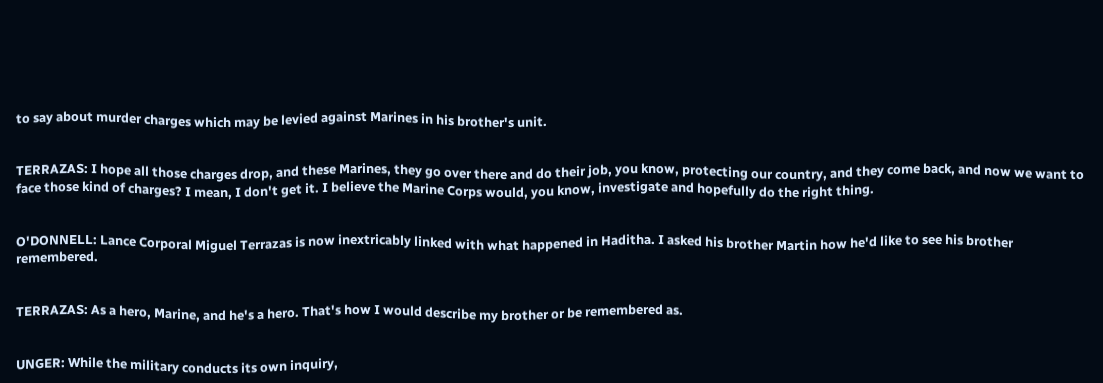to say about murder charges which may be levied against Marines in his brother's unit.


TERRAZAS: I hope all those charges drop, and these Marines, they go over there and do their job, you know, protecting our country, and they come back, and now we want to face those kind of charges? I mean, I don't get it. I believe the Marine Corps would, you know, investigate and hopefully do the right thing.


O'DONNELL: Lance Corporal Miguel Terrazas is now inextricably linked with what happened in Haditha. I asked his brother Martin how he'd like to see his brother remembered.


TERRAZAS: As a hero, Marine, and he's a hero. That's how I would describe my brother or be remembered as.


UNGER: While the military conducts its own inquiry,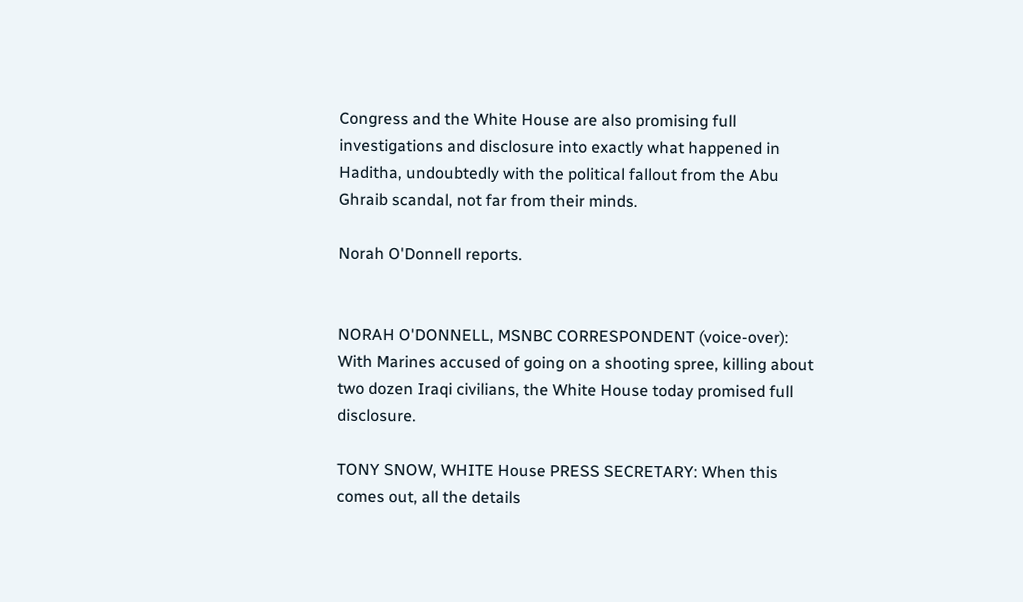Congress and the White House are also promising full investigations and disclosure into exactly what happened in Haditha, undoubtedly with the political fallout from the Abu Ghraib scandal, not far from their minds.

Norah O'Donnell reports.


NORAH O'DONNELL, MSNBC CORRESPONDENT (voice-over): With Marines accused of going on a shooting spree, killing about two dozen Iraqi civilians, the White House today promised full disclosure.

TONY SNOW, WHITE House PRESS SECRETARY: When this comes out, all the details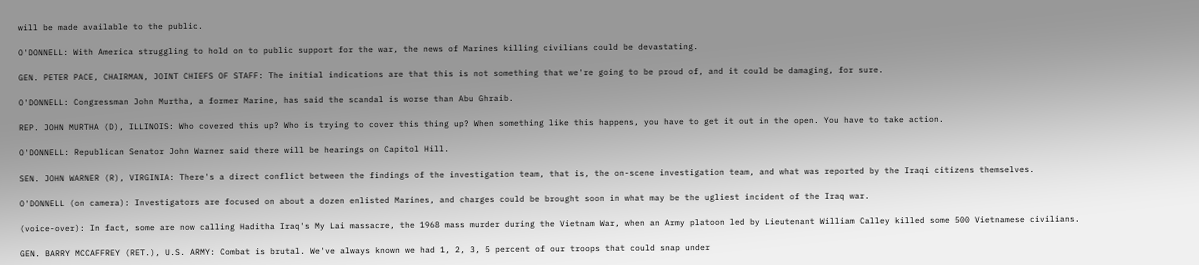will be made available to the public.

O'DONNELL: With America struggling to hold on to public support for the war, the news of Marines killing civilians could be devastating.

GEN. PETER PACE, CHAIRMAN, JOINT CHIEFS OF STAFF: The initial indications are that this is not something that we're going to be proud of, and it could be damaging, for sure.

O'DONNELL: Congressman John Murtha, a former Marine, has said the scandal is worse than Abu Ghraib.

REP. JOHN MURTHA (D), ILLINOIS: Who covered this up? Who is trying to cover this thing up? When something like this happens, you have to get it out in the open. You have to take action.

O'DONNELL: Republican Senator John Warner said there will be hearings on Capitol Hill.

SEN. JOHN WARNER (R), VIRGINIA: There's a direct conflict between the findings of the investigation team, that is, the on-scene investigation team, and what was reported by the Iraqi citizens themselves.

O'DONNELL (on camera): Investigators are focused on about a dozen enlisted Marines, and charges could be brought soon in what may be the ugliest incident of the Iraq war.

(voice-over): In fact, some are now calling Haditha Iraq's My Lai massacre, the 1968 mass murder during the Vietnam War, when an Army platoon led by Lieutenant William Calley killed some 500 Vietnamese civilians.

GEN. BARRY MCCAFFREY (RET.), U.S. ARMY: Combat is brutal. We've always known we had 1, 2, 3, 5 percent of our troops that could snap under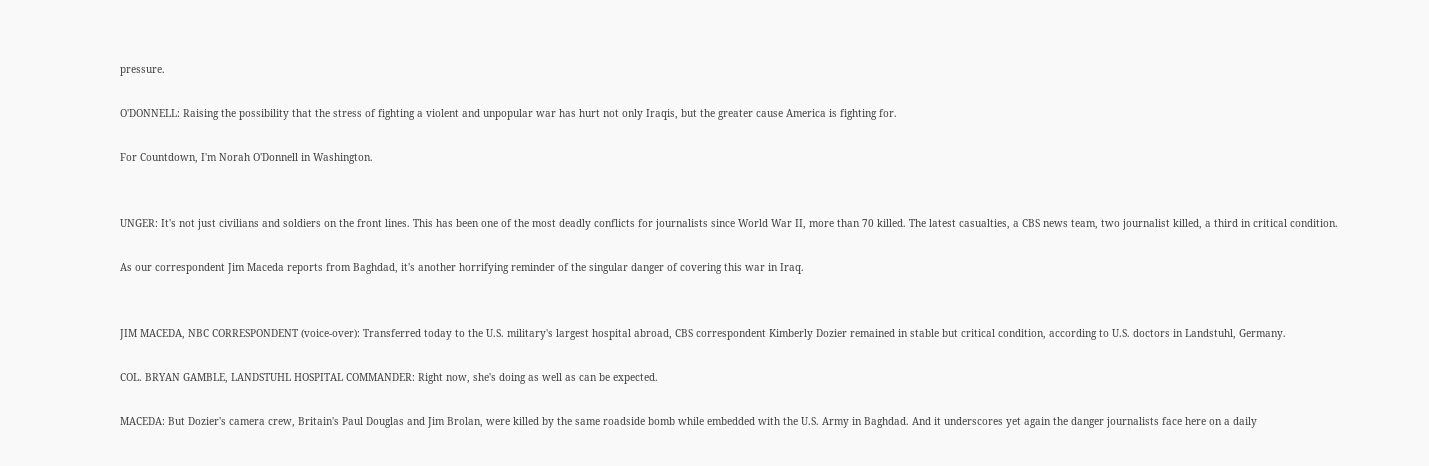pressure.

O'DONNELL: Raising the possibility that the stress of fighting a violent and unpopular war has hurt not only Iraqis, but the greater cause America is fighting for.

For Countdown, I'm Norah O'Donnell in Washington.


UNGER: It's not just civilians and soldiers on the front lines. This has been one of the most deadly conflicts for journalists since World War II, more than 70 killed. The latest casualties, a CBS news team, two journalist killed, a third in critical condition.

As our correspondent Jim Maceda reports from Baghdad, it's another horrifying reminder of the singular danger of covering this war in Iraq.


JIM MACEDA, NBC CORRESPONDENT (voice-over): Transferred today to the U.S. military's largest hospital abroad, CBS correspondent Kimberly Dozier remained in stable but critical condition, according to U.S. doctors in Landstuhl, Germany.

COL. BRYAN GAMBLE, LANDSTUHL HOSPITAL COMMANDER: Right now, she's doing as well as can be expected.

MACEDA: But Dozier's camera crew, Britain's Paul Douglas and Jim Brolan, were killed by the same roadside bomb while embedded with the U.S. Army in Baghdad. And it underscores yet again the danger journalists face here on a daily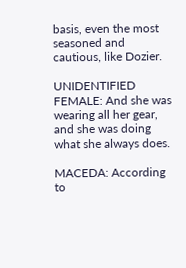basis, even the most seasoned and cautious, like Dozier.

UNIDENTIFIED FEMALE: And she was wearing all her gear, and she was doing what she always does.

MACEDA: According to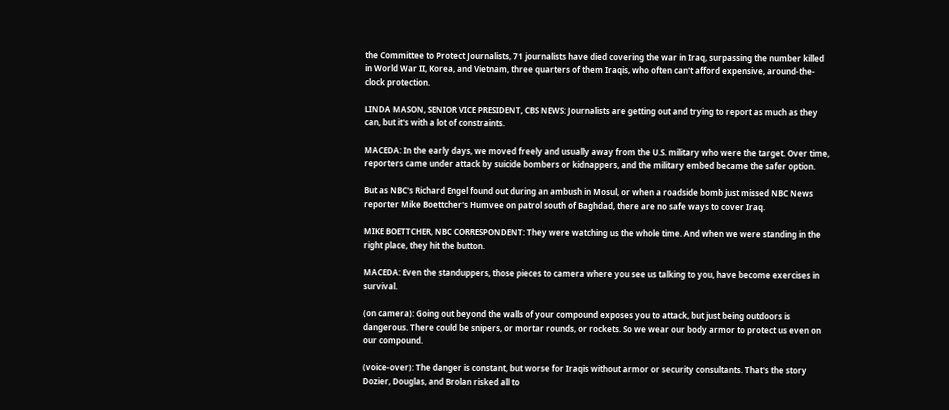the Committee to Protect Journalists, 71 journalists have died covering the war in Iraq, surpassing the number killed in World War II, Korea, and Vietnam, three quarters of them Iraqis, who often can't afford expensive, around-the-clock protection.

LINDA MASON, SENIOR VICE PRESIDENT, CBS NEWS: Journalists are getting out and trying to report as much as they can, but it's with a lot of constraints.

MACEDA: In the early days, we moved freely and usually away from the U.S. military who were the target. Over time, reporters came under attack by suicide bombers or kidnappers, and the military embed became the safer option.

But as NBC's Richard Engel found out during an ambush in Mosul, or when a roadside bomb just missed NBC News reporter Mike Boettcher's Humvee on patrol south of Baghdad, there are no safe ways to cover Iraq.

MIKE BOETTCHER, NBC CORRESPONDENT: They were watching us the whole time. And when we were standing in the right place, they hit the button.

MACEDA: Even the standuppers, those pieces to camera where you see us talking to you, have become exercises in survival.

(on camera): Going out beyond the walls of your compound exposes you to attack, but just being outdoors is dangerous. There could be snipers, or mortar rounds, or rockets. So we wear our body armor to protect us even on our compound.

(voice-over): The danger is constant, but worse for Iraqis without armor or security consultants. That's the story Dozier, Douglas, and Brolan risked all to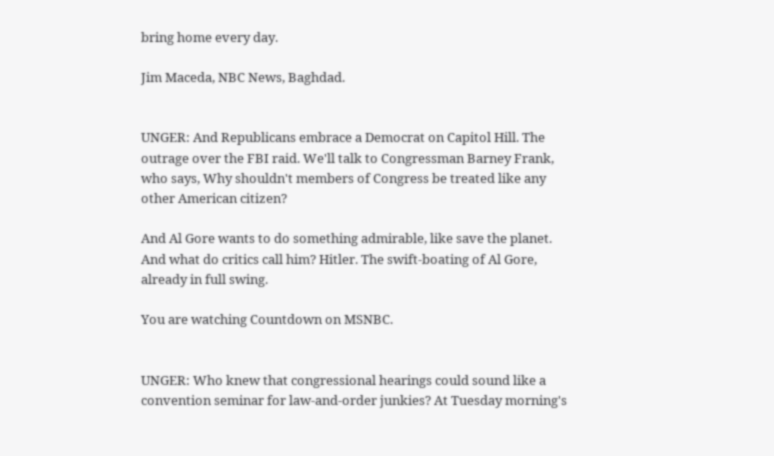bring home every day.

Jim Maceda, NBC News, Baghdad.


UNGER: And Republicans embrace a Democrat on Capitol Hill. The outrage over the FBI raid. We'll talk to Congressman Barney Frank, who says, Why shouldn't members of Congress be treated like any other American citizen?

And Al Gore wants to do something admirable, like save the planet. And what do critics call him? Hitler. The swift-boating of Al Gore, already in full swing.

You are watching Countdown on MSNBC.


UNGER: Who knew that congressional hearings could sound like a convention seminar for law-and-order junkies? At Tuesday morning's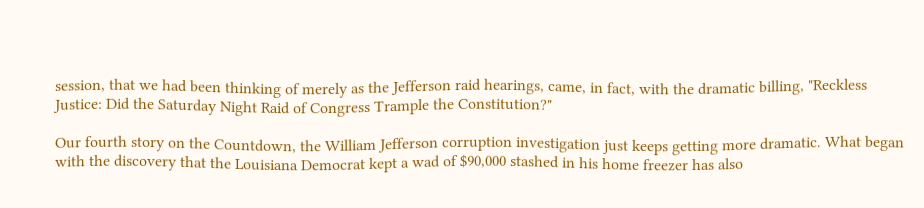session, that we had been thinking of merely as the Jefferson raid hearings, came, in fact, with the dramatic billing, "Reckless Justice: Did the Saturday Night Raid of Congress Trample the Constitution?"

Our fourth story on the Countdown, the William Jefferson corruption investigation just keeps getting more dramatic. What began with the discovery that the Louisiana Democrat kept a wad of $90,000 stashed in his home freezer has also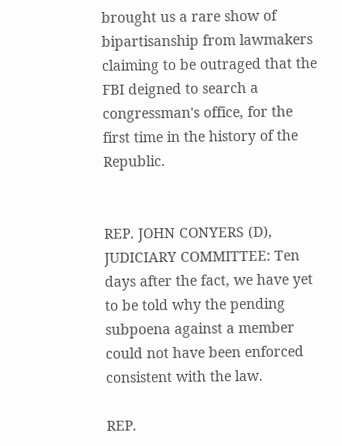brought us a rare show of bipartisanship from lawmakers claiming to be outraged that the FBI deigned to search a congressman's office, for the first time in the history of the Republic.


REP. JOHN CONYERS (D), JUDICIARY COMMITTEE: Ten days after the fact, we have yet to be told why the pending subpoena against a member could not have been enforced consistent with the law.

REP.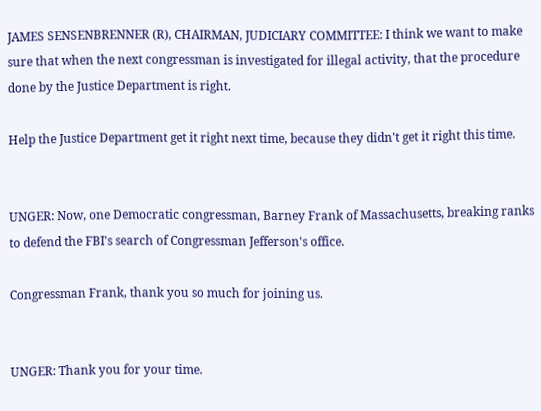JAMES SENSENBRENNER (R), CHAIRMAN, JUDICIARY COMMITTEE: I think we want to make sure that when the next congressman is investigated for illegal activity, that the procedure done by the Justice Department is right.

Help the Justice Department get it right next time, because they didn't get it right this time.


UNGER: Now, one Democratic congressman, Barney Frank of Massachusetts, breaking ranks to defend the FBI's search of Congressman Jefferson's office.

Congressman Frank, thank you so much for joining us.


UNGER: Thank you for your time.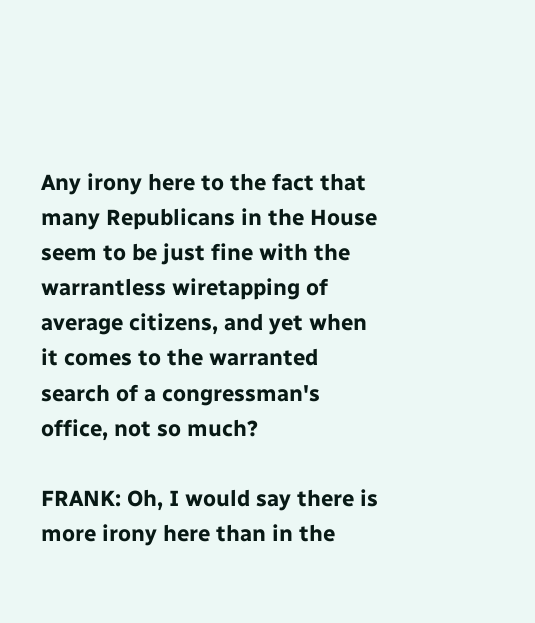Any irony here to the fact that many Republicans in the House seem to be just fine with the warrantless wiretapping of average citizens, and yet when it comes to the warranted search of a congressman's office, not so much?

FRANK: Oh, I would say there is more irony here than in the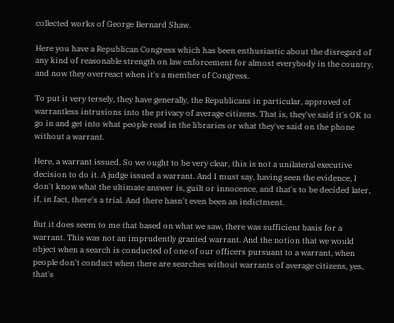collected works of George Bernard Shaw.

Here you have a Republican Congress which has been enthusiastic about the disregard of any kind of reasonable strength on law enforcement for almost everybody in the country, and now they overreact when it's a member of Congress.

To put it very tersely, they have generally, the Republicans in particular, approved of warrantless intrusions into the privacy of average citizens. That is, they've said it's OK to go in and get into what people read in the libraries or what they've said on the phone without a warrant.

Here, a warrant issued. So we ought to be very clear, this is not a unilateral executive decision to do it. A judge issued a warrant. And I must say, having seen the evidence, I don't know what the ultimate answer is, guilt or innocence, and that's to be decided later, if, in fact, there's a trial. And there hasn't even been an indictment.

But it does seem to me that based on what we saw, there was sufficient basis for a warrant. This was not an imprudently granted warrant. And the notion that we would object when a search is conducted of one of our officers pursuant to a warrant, when people don't conduct when there are searches without warrants of average citizens, yes, that's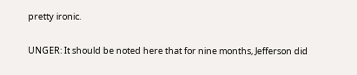pretty ironic.

UNGER: It should be noted here that for nine months, Jefferson did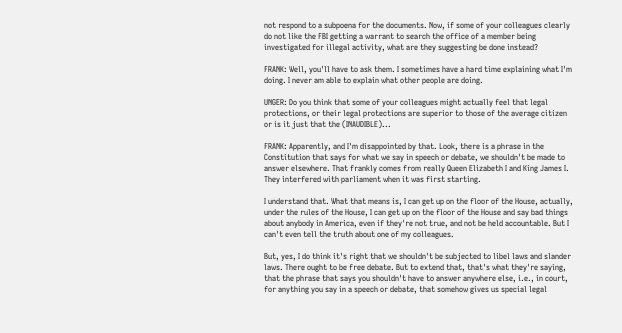not respond to a subpoena for the documents. Now, if some of your colleagues clearly do not like the FBI getting a warrant to search the office of a member being investigated for illegal activity, what are they suggesting be done instead?

FRANK: Well, you'll have to ask them. I sometimes have a hard time explaining what I'm doing. I never am able to explain what other people are doing.

UNGER: Do you think that some of your colleagues might actually feel that legal protections, or their legal protections are superior to those of the average citizen or is it just that the (INAUDIBLE)...

FRANK: Apparently, and I'm disappointed by that. Look, there is a phrase in the Constitution that says for what we say in speech or debate, we shouldn't be made to answer elsewhere. That frankly comes from really Queen Elizabeth I and King James I. They interfered with parliament when it was first starting.

I understand that. What that means is, I can get up on the floor of the House, actually, under the rules of the House, I can get up on the floor of the House and say bad things about anybody in America, even if they're not true, and not be held accountable. But I can't even tell the truth about one of my colleagues.

But, yes, I do think it's right that we shouldn't be subjected to libel laws and slander laws. There ought to be free debate. But to extend that, that's what they're saying, that the phrase that says you shouldn't have to answer anywhere else, i.e., in court, for anything you say in a speech or debate, that somehow gives us special legal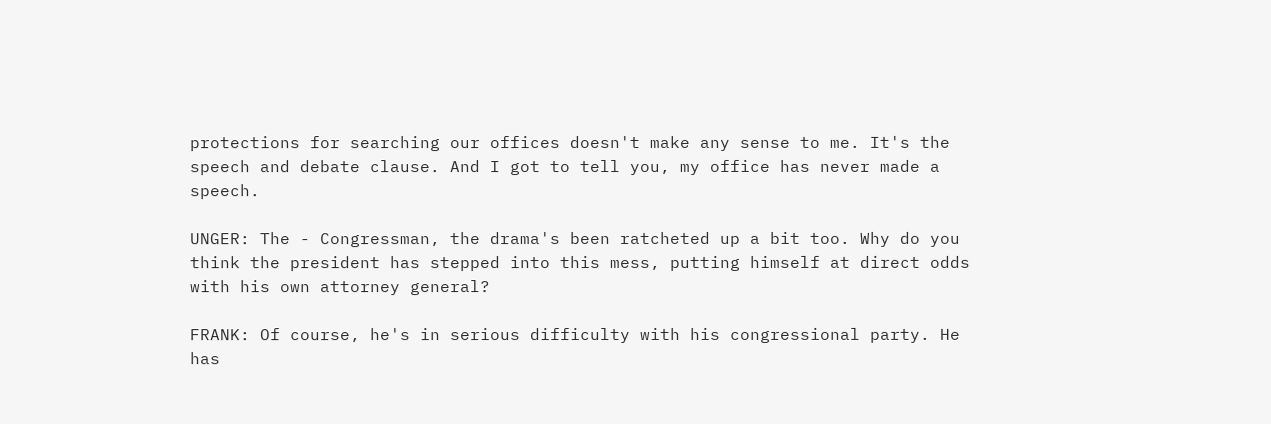protections for searching our offices doesn't make any sense to me. It's the speech and debate clause. And I got to tell you, my office has never made a speech.

UNGER: The - Congressman, the drama's been ratcheted up a bit too. Why do you think the president has stepped into this mess, putting himself at direct odds with his own attorney general?

FRANK: Of course, he's in serious difficulty with his congressional party. He has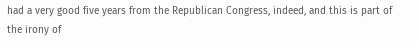had a very good five years from the Republican Congress, indeed, and this is part of the irony of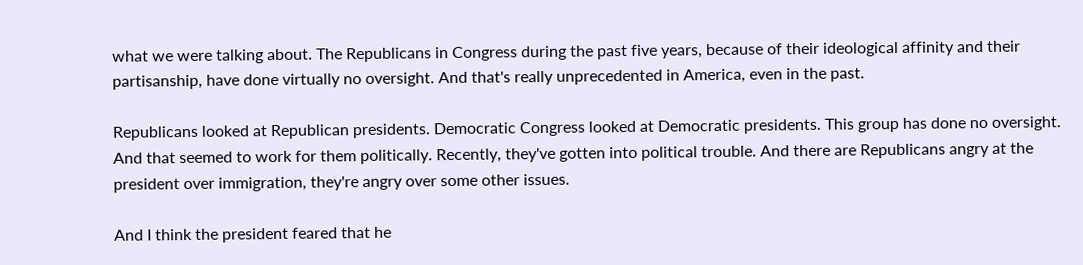what we were talking about. The Republicans in Congress during the past five years, because of their ideological affinity and their partisanship, have done virtually no oversight. And that's really unprecedented in America, even in the past.

Republicans looked at Republican presidents. Democratic Congress looked at Democratic presidents. This group has done no oversight. And that seemed to work for them politically. Recently, they've gotten into political trouble. And there are Republicans angry at the president over immigration, they're angry over some other issues.

And I think the president feared that he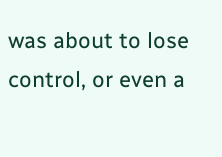was about to lose control, or even a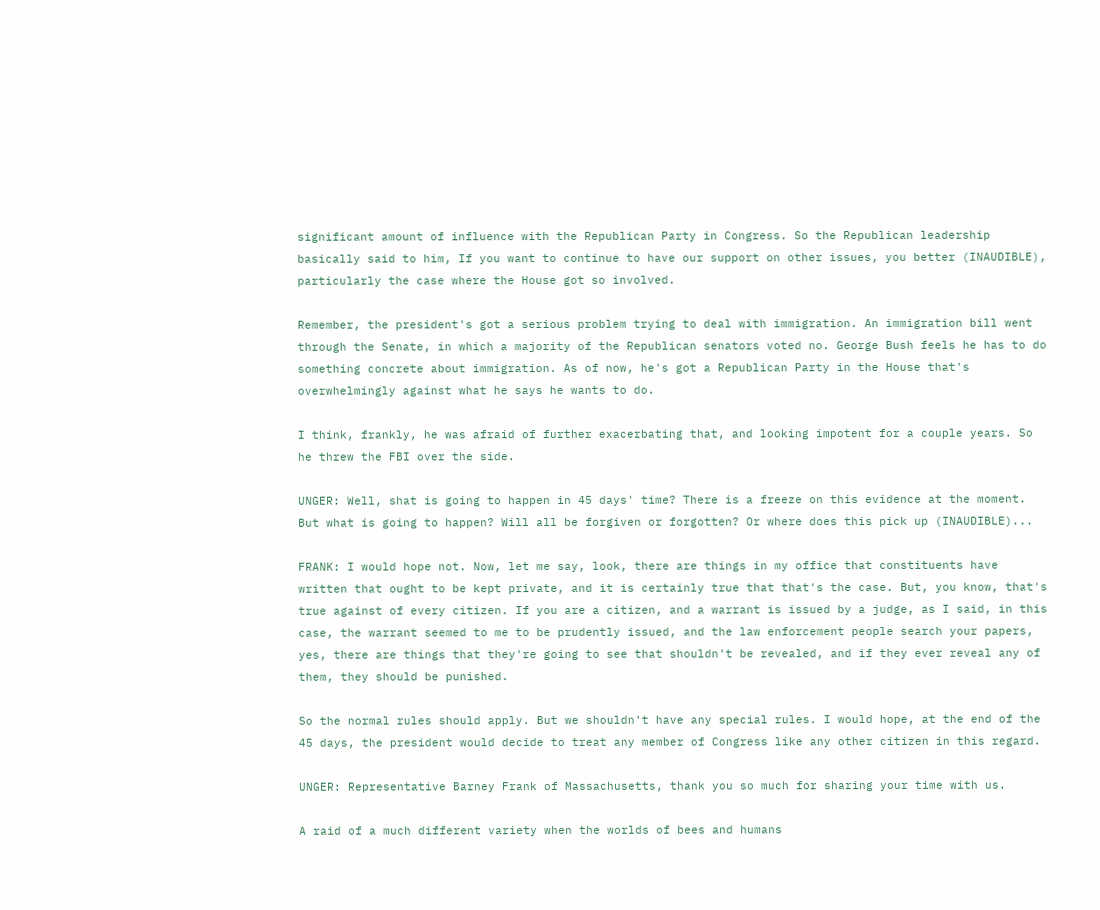significant amount of influence with the Republican Party in Congress. So the Republican leadership basically said to him, If you want to continue to have our support on other issues, you better (INAUDIBLE), particularly the case where the House got so involved.

Remember, the president's got a serious problem trying to deal with immigration. An immigration bill went through the Senate, in which a majority of the Republican senators voted no. George Bush feels he has to do something concrete about immigration. As of now, he's got a Republican Party in the House that's overwhelmingly against what he says he wants to do.

I think, frankly, he was afraid of further exacerbating that, and looking impotent for a couple years. So he threw the FBI over the side.

UNGER: Well, shat is going to happen in 45 days' time? There is a freeze on this evidence at the moment. But what is going to happen? Will all be forgiven or forgotten? Or where does this pick up (INAUDIBLE)...

FRANK: I would hope not. Now, let me say, look, there are things in my office that constituents have written that ought to be kept private, and it is certainly true that that's the case. But, you know, that's true against of every citizen. If you are a citizen, and a warrant is issued by a judge, as I said, in this case, the warrant seemed to me to be prudently issued, and the law enforcement people search your papers, yes, there are things that they're going to see that shouldn't be revealed, and if they ever reveal any of them, they should be punished.

So the normal rules should apply. But we shouldn't have any special rules. I would hope, at the end of the 45 days, the president would decide to treat any member of Congress like any other citizen in this regard.

UNGER: Representative Barney Frank of Massachusetts, thank you so much for sharing your time with us.

A raid of a much different variety when the worlds of bees and humans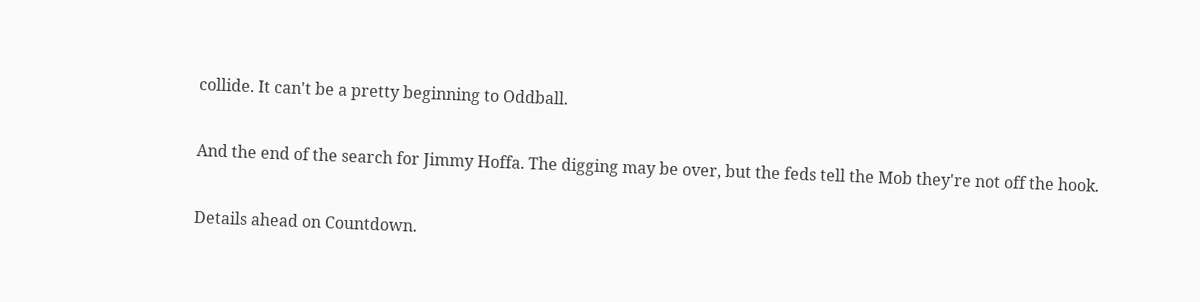collide. It can't be a pretty beginning to Oddball.

And the end of the search for Jimmy Hoffa. The digging may be over, but the feds tell the Mob they're not off the hook.

Details ahead on Countdown.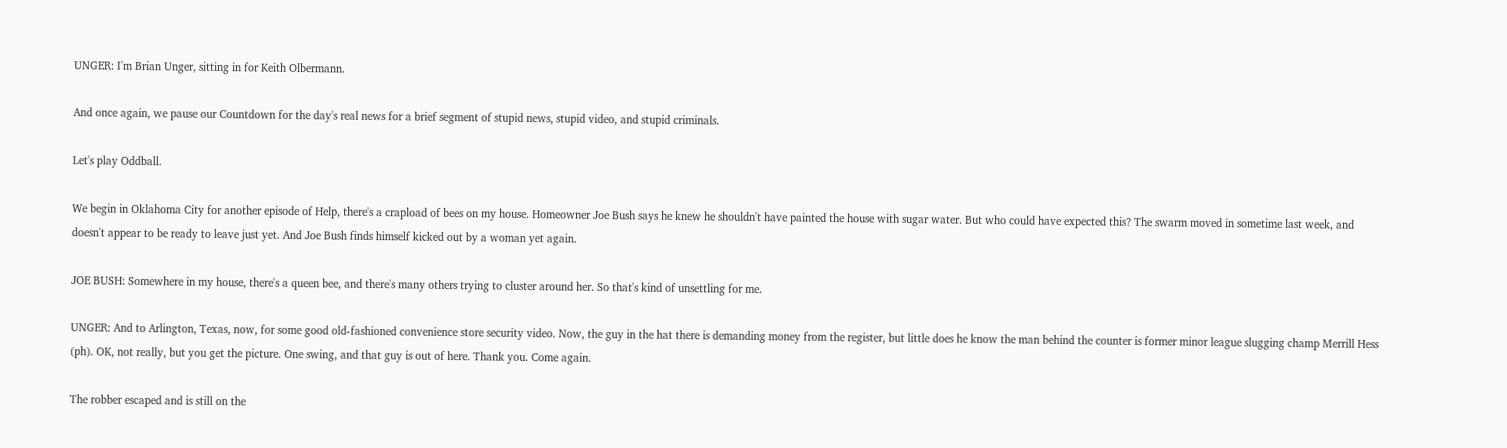UNGER: I'm Brian Unger, sitting in for Keith Olbermann.

And once again, we pause our Countdown for the day's real news for a brief segment of stupid news, stupid video, and stupid criminals.

Let's play Oddball.

We begin in Oklahoma City for another episode of Help, there's a crapload of bees on my house. Homeowner Joe Bush says he knew he shouldn't have painted the house with sugar water. But who could have expected this? The swarm moved in sometime last week, and doesn't appear to be ready to leave just yet. And Joe Bush finds himself kicked out by a woman yet again.

JOE BUSH: Somewhere in my house, there's a queen bee, and there's many others trying to cluster around her. So that's kind of unsettling for me.

UNGER: And to Arlington, Texas, now, for some good old-fashioned convenience store security video. Now, the guy in the hat there is demanding money from the register, but little does he know the man behind the counter is former minor league slugging champ Merrill Hess (ph). OK, not really, but you get the picture. One swing, and that guy is out of here. Thank you. Come again.

The robber escaped and is still on the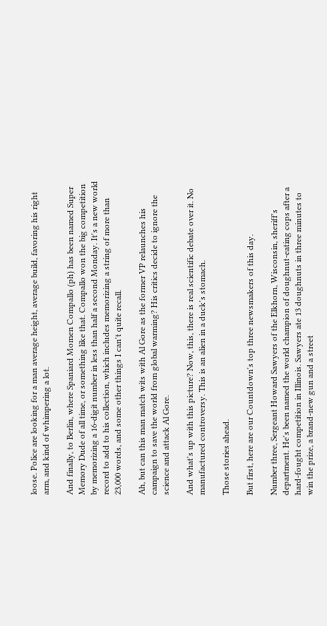loose. Police are looking for a man average height, average build, favoring his right arm, and kind of whimpering a lot.

And finally, to Berlin, where Spaniard Momen Compallo (ph) has been named Super Memory Dude of all time, or something like that. Compallo won the big competition by memorizing a 16-digit number in less than half a second Monday. It's a new world record to add to his collection, which includes memorizing a string of more than 23,000 words, and some other things I can't quite recall.

Ah, but can this man match wits with Al Gore as the former VP relaunches his campaign to save the world from global warming? His critics decide to ignore the science and attack Al Gore.

And what's up with this picture? Now, this, there is real scientific debate over it. No manufactured controversy. This is an alien in a duck's stomach.

Those stories ahead.

But first, here are our Countdown's top three newsmakers of this day.

Number three, Sergeant Howard Sawyers of the Elkhorn, Wisconsin, sheriff's department. He's been named the world champion of doughnut-eating cops after a hard-fought competition in Illinois. Sawyers ate 13 doughnuts in three minutes to win the prize, a brand-new gun and a street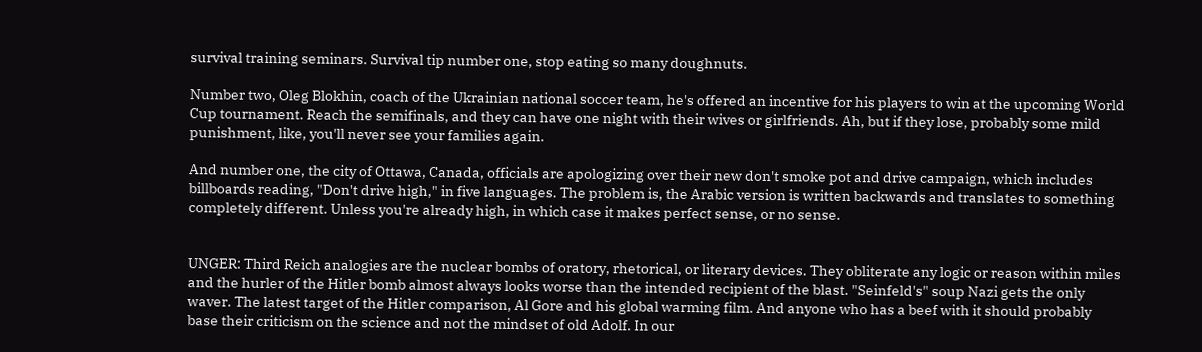survival training seminars. Survival tip number one, stop eating so many doughnuts.

Number two, Oleg Blokhin, coach of the Ukrainian national soccer team, he's offered an incentive for his players to win at the upcoming World Cup tournament. Reach the semifinals, and they can have one night with their wives or girlfriends. Ah, but if they lose, probably some mild punishment, like, you'll never see your families again.

And number one, the city of Ottawa, Canada, officials are apologizing over their new don't smoke pot and drive campaign, which includes billboards reading, "Don't drive high," in five languages. The problem is, the Arabic version is written backwards and translates to something completely different. Unless you're already high, in which case it makes perfect sense, or no sense.


UNGER: Third Reich analogies are the nuclear bombs of oratory, rhetorical, or literary devices. They obliterate any logic or reason within miles and the hurler of the Hitler bomb almost always looks worse than the intended recipient of the blast. "Seinfeld's" soup Nazi gets the only waver. The latest target of the Hitler comparison, Al Gore and his global warming film. And anyone who has a beef with it should probably base their criticism on the science and not the mindset of old Adolf. In our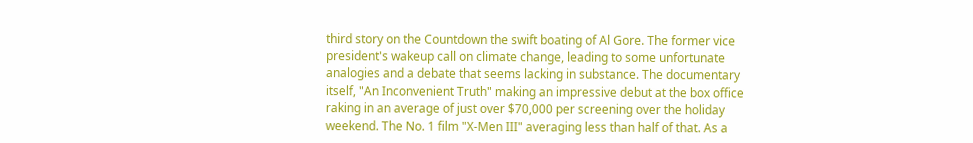third story on the Countdown the swift boating of Al Gore. The former vice president's wakeup call on climate change, leading to some unfortunate analogies and a debate that seems lacking in substance. The documentary itself, "An Inconvenient Truth" making an impressive debut at the box office raking in an average of just over $70,000 per screening over the holiday weekend. The No. 1 film "X-Men III" averaging less than half of that. As a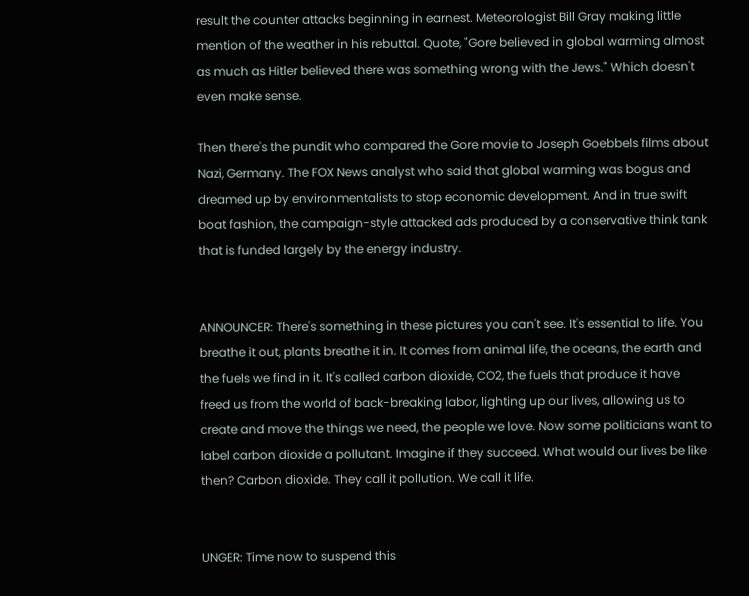result the counter attacks beginning in earnest. Meteorologist Bill Gray making little mention of the weather in his rebuttal. Quote, "Gore believed in global warming almost as much as Hitler believed there was something wrong with the Jews." Which doesn't even make sense.

Then there's the pundit who compared the Gore movie to Joseph Goebbels films about Nazi, Germany. The FOX News analyst who said that global warming was bogus and dreamed up by environmentalists to stop economic development. And in true swift boat fashion, the campaign-style attacked ads produced by a conservative think tank that is funded largely by the energy industry.


ANNOUNCER: There's something in these pictures you can't see. It's essential to life. You breathe it out, plants breathe it in. It comes from animal life, the oceans, the earth and the fuels we find in it. It's called carbon dioxide, CO2, the fuels that produce it have freed us from the world of back-breaking labor, lighting up our lives, allowing us to create and move the things we need, the people we love. Now some politicians want to label carbon dioxide a pollutant. Imagine if they succeed. What would our lives be like then? Carbon dioxide. They call it pollution. We call it life.


UNGER: Time now to suspend this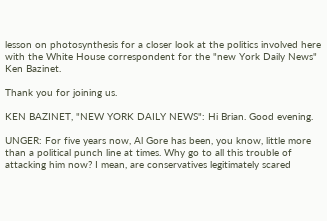lesson on photosynthesis for a closer look at the politics involved here with the White House correspondent for the "new York Daily News" Ken Bazinet.

Thank you for joining us.

KEN BAZINET, "NEW YORK DAILY NEWS": Hi Brian. Good evening.

UNGER: For five years now, Al Gore has been, you know, little more than a political punch line at times. Why go to all this trouble of attacking him now? I mean, are conservatives legitimately scared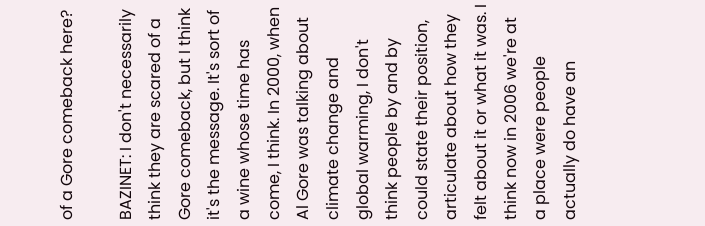of a Gore comeback here?

BAZINET: I don't necessarily think they are scared of a Gore comeback, but I think it's the message. It's sort of a wine whose time has come, I think. In 2000, when Al Gore was talking about climate change and global warming, I don't think people by and by could state their position, articulate about how they felt about it or what it was. I think now in 2006 we're at a place were people actually do have an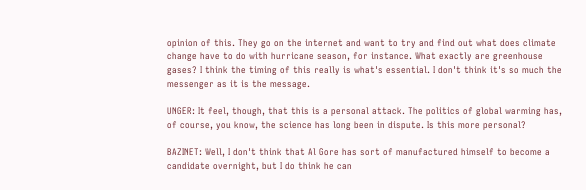opinion of this. They go on the internet and want to try and find out what does climate change have to do with hurricane season, for instance. What exactly are greenhouse gases? I think the timing of this really is what's essential. I don't think it's so much the messenger as it is the message.

UNGER: It feel, though, that this is a personal attack. The politics of global warming has, of course, you know, the science has long been in dispute. Is this more personal?

BAZINET: Well, I don't think that Al Gore has sort of manufactured himself to become a candidate overnight, but I do think he can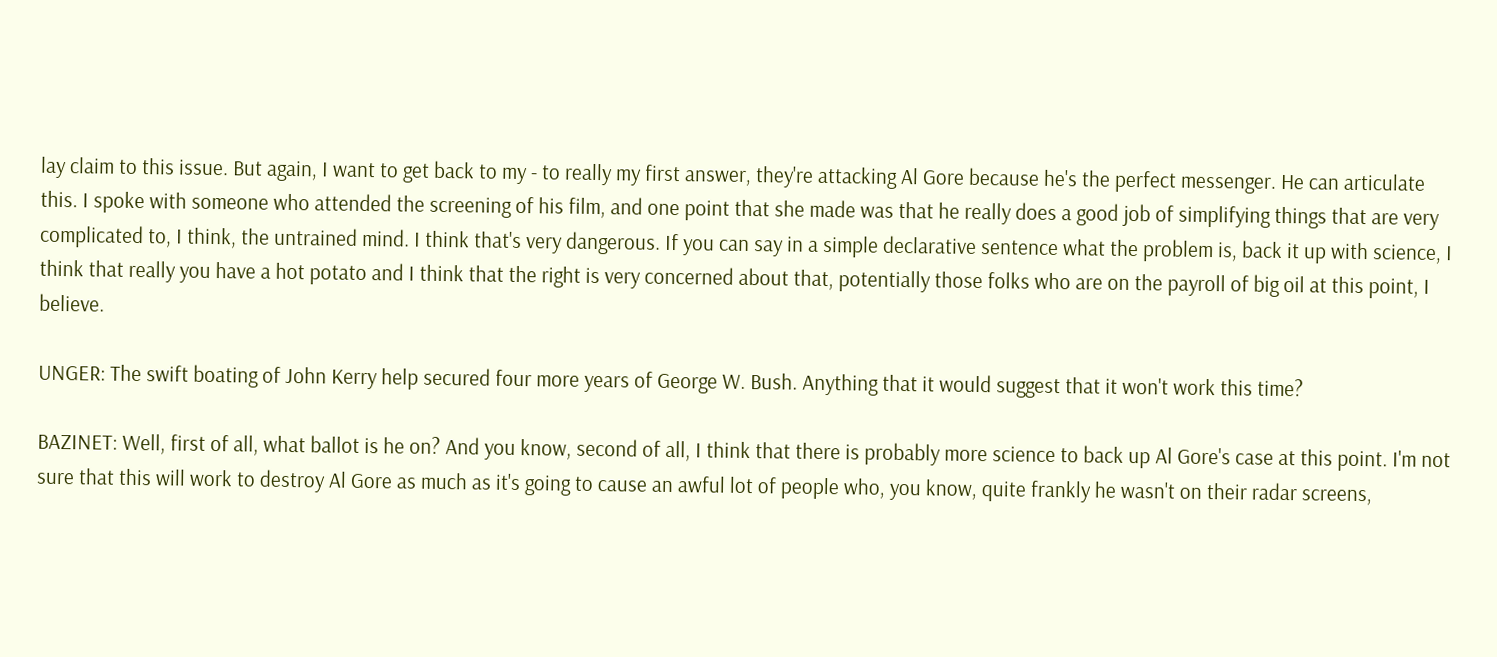lay claim to this issue. But again, I want to get back to my - to really my first answer, they're attacking Al Gore because he's the perfect messenger. He can articulate this. I spoke with someone who attended the screening of his film, and one point that she made was that he really does a good job of simplifying things that are very complicated to, I think, the untrained mind. I think that's very dangerous. If you can say in a simple declarative sentence what the problem is, back it up with science, I think that really you have a hot potato and I think that the right is very concerned about that, potentially those folks who are on the payroll of big oil at this point, I believe.

UNGER: The swift boating of John Kerry help secured four more years of George W. Bush. Anything that it would suggest that it won't work this time?

BAZINET: Well, first of all, what ballot is he on? And you know, second of all, I think that there is probably more science to back up Al Gore's case at this point. I'm not sure that this will work to destroy Al Gore as much as it's going to cause an awful lot of people who, you know, quite frankly he wasn't on their radar screens,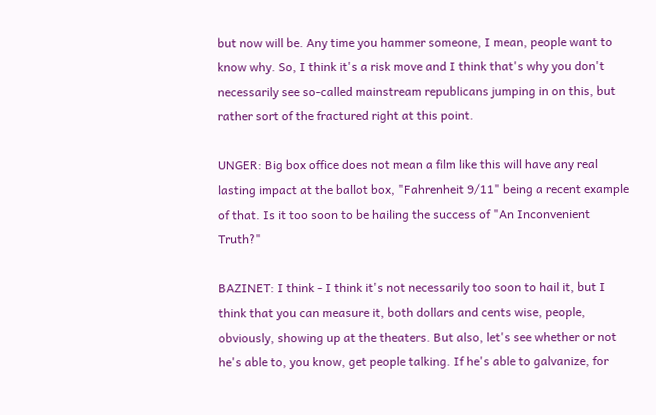but now will be. Any time you hammer someone, I mean, people want to know why. So, I think it's a risk move and I think that's why you don't necessarily see so-called mainstream republicans jumping in on this, but rather sort of the fractured right at this point.

UNGER: Big box office does not mean a film like this will have any real lasting impact at the ballot box, "Fahrenheit 9/11" being a recent example of that. Is it too soon to be hailing the success of "An Inconvenient Truth?"

BAZINET: I think - I think it's not necessarily too soon to hail it, but I think that you can measure it, both dollars and cents wise, people, obviously, showing up at the theaters. But also, let's see whether or not he's able to, you know, get people talking. If he's able to galvanize, for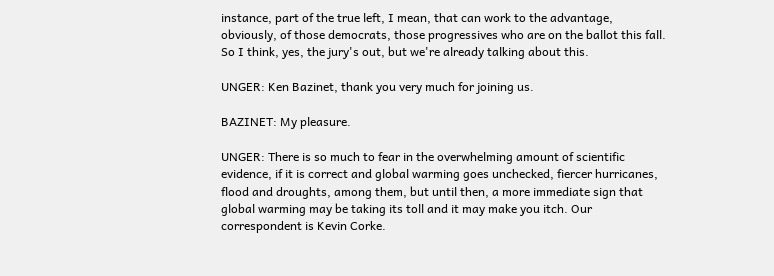instance, part of the true left, I mean, that can work to the advantage, obviously, of those democrats, those progressives who are on the ballot this fall. So I think, yes, the jury's out, but we're already talking about this.

UNGER: Ken Bazinet, thank you very much for joining us.

BAZINET: My pleasure.

UNGER: There is so much to fear in the overwhelming amount of scientific evidence, if it is correct and global warming goes unchecked, fiercer hurricanes, flood and droughts, among them, but until then, a more immediate sign that global warming may be taking its toll and it may make you itch. Our correspondent is Kevin Corke.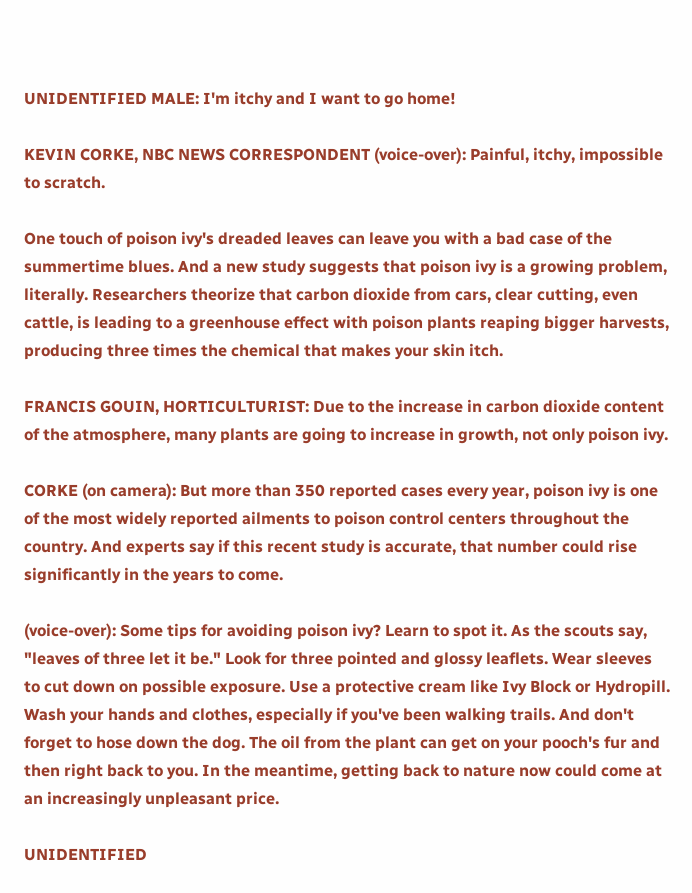UNIDENTIFIED MALE: I'm itchy and I want to go home!

KEVIN CORKE, NBC NEWS CORRESPONDENT (voice-over): Painful, itchy, impossible to scratch.

One touch of poison ivy's dreaded leaves can leave you with a bad case of the summertime blues. And a new study suggests that poison ivy is a growing problem, literally. Researchers theorize that carbon dioxide from cars, clear cutting, even cattle, is leading to a greenhouse effect with poison plants reaping bigger harvests, producing three times the chemical that makes your skin itch.

FRANCIS GOUIN, HORTICULTURIST: Due to the increase in carbon dioxide content of the atmosphere, many plants are going to increase in growth, not only poison ivy.

CORKE (on camera): But more than 350 reported cases every year, poison ivy is one of the most widely reported ailments to poison control centers throughout the country. And experts say if this recent study is accurate, that number could rise significantly in the years to come.

(voice-over): Some tips for avoiding poison ivy? Learn to spot it. As the scouts say, "leaves of three let it be." Look for three pointed and glossy leaflets. Wear sleeves to cut down on possible exposure. Use a protective cream like Ivy Block or Hydropill. Wash your hands and clothes, especially if you've been walking trails. And don't forget to hose down the dog. The oil from the plant can get on your pooch's fur and then right back to you. In the meantime, getting back to nature now could come at an increasingly unpleasant price.

UNIDENTIFIED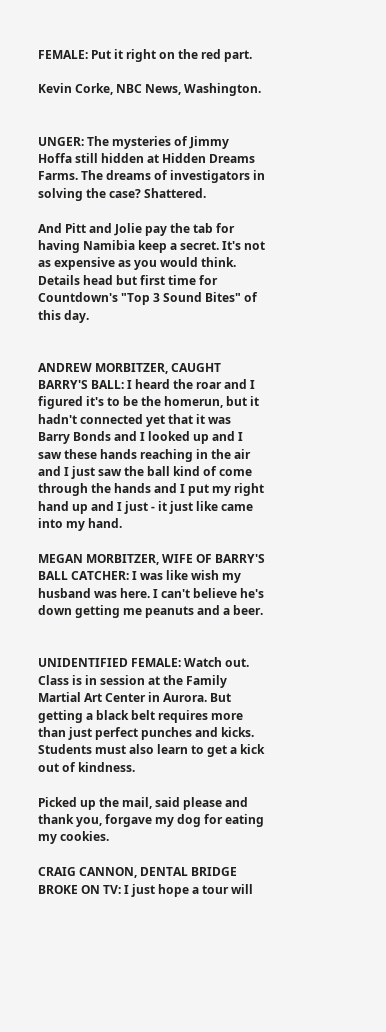FEMALE: Put it right on the red part.

Kevin Corke, NBC News, Washington.


UNGER: The mysteries of Jimmy Hoffa still hidden at Hidden Dreams Farms. The dreams of investigators in solving the case? Shattered.

And Pitt and Jolie pay the tab for having Namibia keep a secret. It's not as expensive as you would think. Details head but first time for Countdown's "Top 3 Sound Bites" of this day.


ANDREW MORBITZER, CAUGHT BARRY'S BALL: I heard the roar and I figured it's to be the homerun, but it hadn't connected yet that it was Barry Bonds and I looked up and I saw these hands reaching in the air and I just saw the ball kind of come through the hands and I put my right hand up and I just - it just like came into my hand.

MEGAN MORBITZER, WIFE OF BARRY'S BALL CATCHER: I was like wish my husband was here. I can't believe he's down getting me peanuts and a beer.


UNIDENTIFIED FEMALE: Watch out. Class is in session at the Family Martial Art Center in Aurora. But getting a black belt requires more than just perfect punches and kicks. Students must also learn to get a kick out of kindness.

Picked up the mail, said please and thank you, forgave my dog for eating my cookies.

CRAIG CANNON, DENTAL BRIDGE BROKE ON TV: I just hope a tour will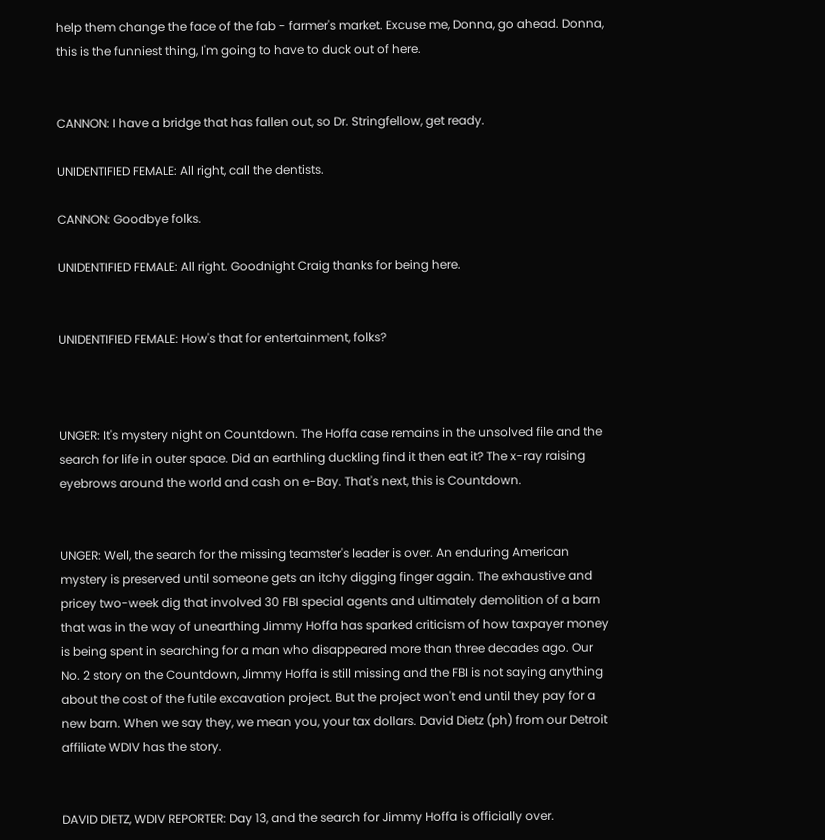help them change the face of the fab - farmer's market. Excuse me, Donna, go ahead. Donna, this is the funniest thing, I'm going to have to duck out of here.


CANNON: I have a bridge that has fallen out, so Dr. Stringfellow, get ready.

UNIDENTIFIED FEMALE: All right, call the dentists.

CANNON: Goodbye folks.

UNIDENTIFIED FEMALE: All right. Goodnight Craig thanks for being here.


UNIDENTIFIED FEMALE: How's that for entertainment, folks?



UNGER: It's mystery night on Countdown. The Hoffa case remains in the unsolved file and the search for life in outer space. Did an earthling duckling find it then eat it? The x-ray raising eyebrows around the world and cash on e-Bay. That's next, this is Countdown.


UNGER: Well, the search for the missing teamster's leader is over. An enduring American mystery is preserved until someone gets an itchy digging finger again. The exhaustive and pricey two-week dig that involved 30 FBI special agents and ultimately demolition of a barn that was in the way of unearthing Jimmy Hoffa has sparked criticism of how taxpayer money is being spent in searching for a man who disappeared more than three decades ago. Our No. 2 story on the Countdown, Jimmy Hoffa is still missing and the FBI is not saying anything about the cost of the futile excavation project. But the project won't end until they pay for a new barn. When we say they, we mean you, your tax dollars. David Dietz (ph) from our Detroit affiliate WDIV has the story.


DAVID DIETZ, WDIV REPORTER: Day 13, and the search for Jimmy Hoffa is officially over.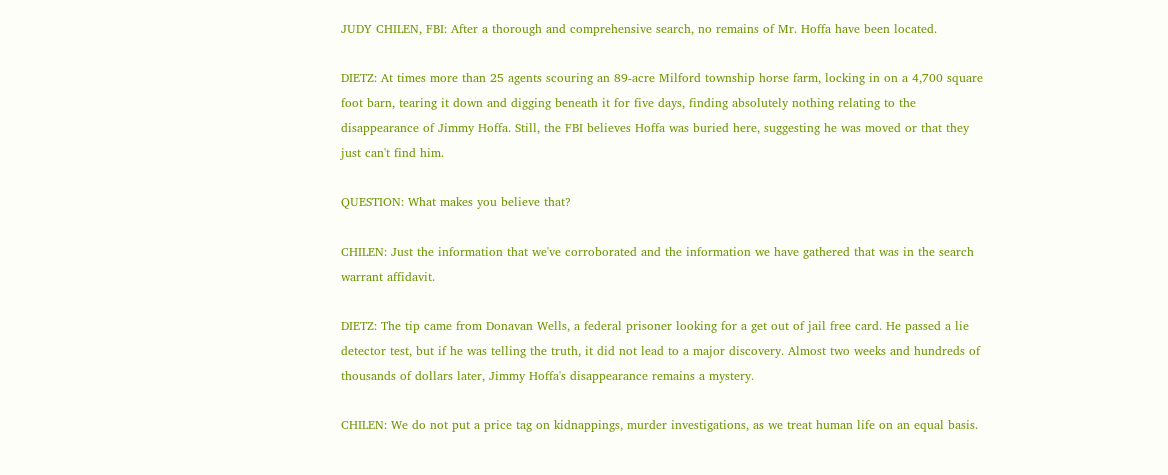JUDY CHILEN, FBI: After a thorough and comprehensive search, no remains of Mr. Hoffa have been located.

DIETZ: At times more than 25 agents scouring an 89-acre Milford township horse farm, locking in on a 4,700 square foot barn, tearing it down and digging beneath it for five days, finding absolutely nothing relating to the disappearance of Jimmy Hoffa. Still, the FBI believes Hoffa was buried here, suggesting he was moved or that they just can't find him.

QUESTION: What makes you believe that?

CHILEN: Just the information that we've corroborated and the information we have gathered that was in the search warrant affidavit.

DIETZ: The tip came from Donavan Wells, a federal prisoner looking for a get out of jail free card. He passed a lie detector test, but if he was telling the truth, it did not lead to a major discovery. Almost two weeks and hundreds of thousands of dollars later, Jimmy Hoffa's disappearance remains a mystery.

CHILEN: We do not put a price tag on kidnappings, murder investigations, as we treat human life on an equal basis.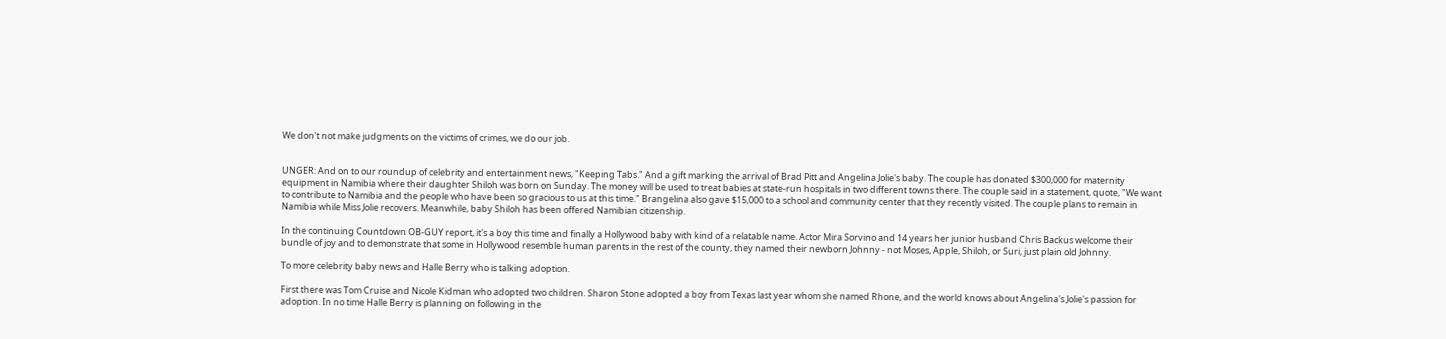We don't not make judgments on the victims of crimes, we do our job.


UNGER: And on to our roundup of celebrity and entertainment news, "Keeping Tabs." And a gift marking the arrival of Brad Pitt and Angelina Jolie's baby. The couple has donated $300,000 for maternity equipment in Namibia where their daughter Shiloh was born on Sunday. The money will be used to treat babies at state-run hospitals in two different towns there. The couple said in a statement, quote, "We want to contribute to Namibia and the people who have been so gracious to us at this time." Brangelina also gave $15,000 to a school and community center that they recently visited. The couple plans to remain in Namibia while Miss Jolie recovers. Meanwhile, baby Shiloh has been offered Namibian citizenship.

In the continuing Countdown OB-GUY report, it's a boy this time and finally a Hollywood baby with kind of a relatable name. Actor Mira Sorvino and 14 years her junior husband Chris Backus welcome their bundle of joy and to demonstrate that some in Hollywood resemble human parents in the rest of the county, they named their newborn Johnny - not Moses, Apple, Shiloh, or Suri, just plain old Johnny.

To more celebrity baby news and Halle Berry who is talking adoption.

First there was Tom Cruise and Nicole Kidman who adopted two children. Sharon Stone adopted a boy from Texas last year whom she named Rhone, and the world knows about Angelina's Jolie's passion for adoption. In no time Halle Berry is planning on following in the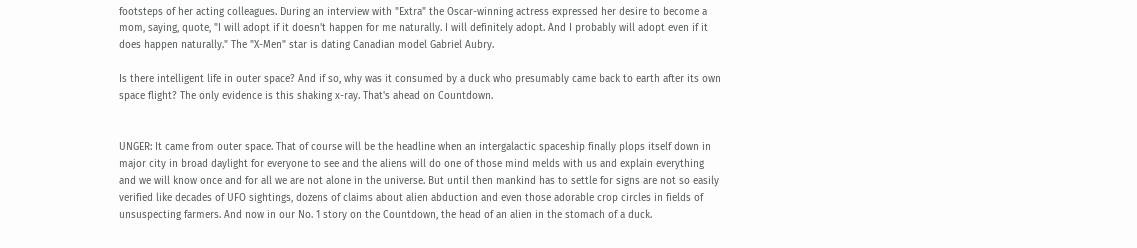footsteps of her acting colleagues. During an interview with "Extra" the Oscar-winning actress expressed her desire to become a mom, saying, quote, "I will adopt if it doesn't happen for me naturally. I will definitely adopt. And I probably will adopt even if it does happen naturally." The "X-Men" star is dating Canadian model Gabriel Aubry.

Is there intelligent life in outer space? And if so, why was it consumed by a duck who presumably came back to earth after its own space flight? The only evidence is this shaking x-ray. That's ahead on Countdown.


UNGER: It came from outer space. That of course will be the headline when an intergalactic spaceship finally plops itself down in major city in broad daylight for everyone to see and the aliens will do one of those mind melds with us and explain everything and we will know once and for all we are not alone in the universe. But until then mankind has to settle for signs are not so easily verified like decades of UFO sightings, dozens of claims about alien abduction and even those adorable crop circles in fields of unsuspecting farmers. And now in our No. 1 story on the Countdown, the head of an alien in the stomach of a duck.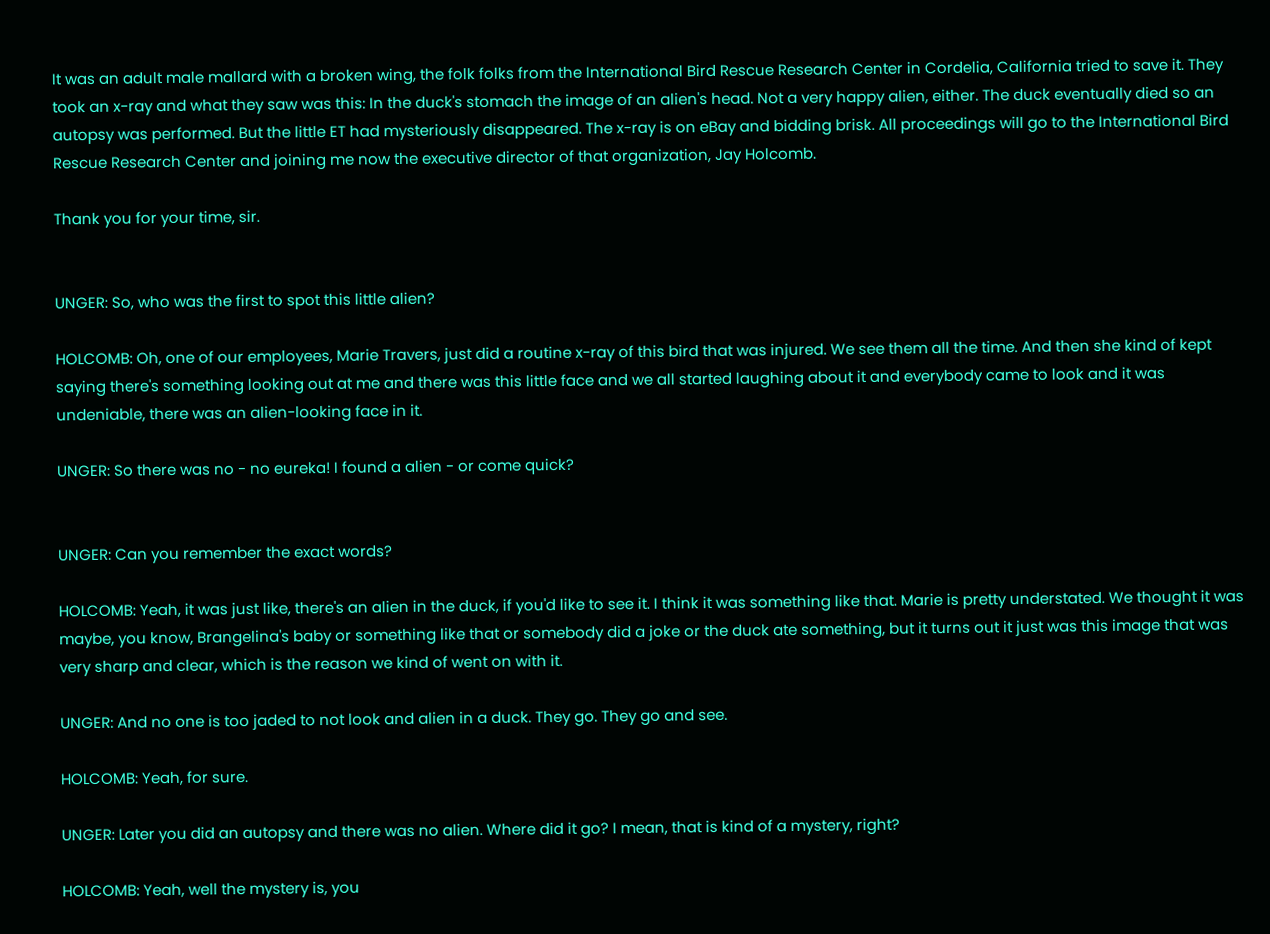It was an adult male mallard with a broken wing, the folk folks from the International Bird Rescue Research Center in Cordelia, California tried to save it. They took an x-ray and what they saw was this: In the duck's stomach the image of an alien's head. Not a very happy alien, either. The duck eventually died so an autopsy was performed. But the little ET had mysteriously disappeared. The x-ray is on eBay and bidding brisk. All proceedings will go to the International Bird Rescue Research Center and joining me now the executive director of that organization, Jay Holcomb.

Thank you for your time, sir.


UNGER: So, who was the first to spot this little alien?

HOLCOMB: Oh, one of our employees, Marie Travers, just did a routine x-ray of this bird that was injured. We see them all the time. And then she kind of kept saying there's something looking out at me and there was this little face and we all started laughing about it and everybody came to look and it was undeniable, there was an alien-looking face in it.

UNGER: So there was no - no eureka! I found a alien - or come quick?


UNGER: Can you remember the exact words?

HOLCOMB: Yeah, it was just like, there's an alien in the duck, if you'd like to see it. I think it was something like that. Marie is pretty understated. We thought it was maybe, you know, Brangelina's baby or something like that or somebody did a joke or the duck ate something, but it turns out it just was this image that was very sharp and clear, which is the reason we kind of went on with it.

UNGER: And no one is too jaded to not look and alien in a duck. They go. They go and see.

HOLCOMB: Yeah, for sure.

UNGER: Later you did an autopsy and there was no alien. Where did it go? I mean, that is kind of a mystery, right?

HOLCOMB: Yeah, well the mystery is, you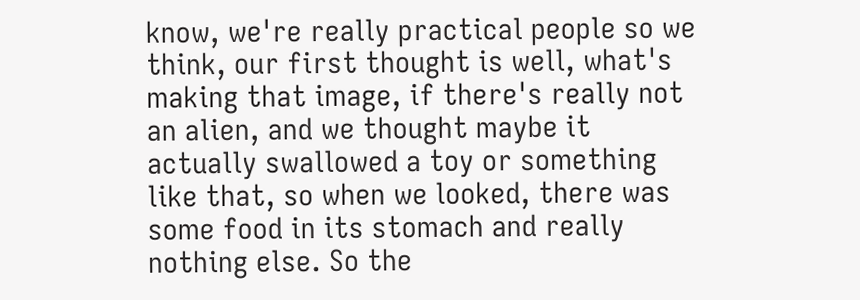know, we're really practical people so we think, our first thought is well, what's making that image, if there's really not an alien, and we thought maybe it actually swallowed a toy or something like that, so when we looked, there was some food in its stomach and really nothing else. So the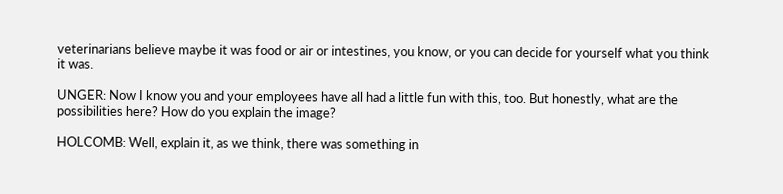veterinarians believe maybe it was food or air or intestines, you know, or you can decide for yourself what you think it was.

UNGER: Now I know you and your employees have all had a little fun with this, too. But honestly, what are the possibilities here? How do you explain the image?

HOLCOMB: Well, explain it, as we think, there was something in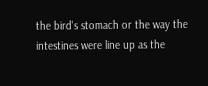the bird's stomach or the way the intestines were line up as the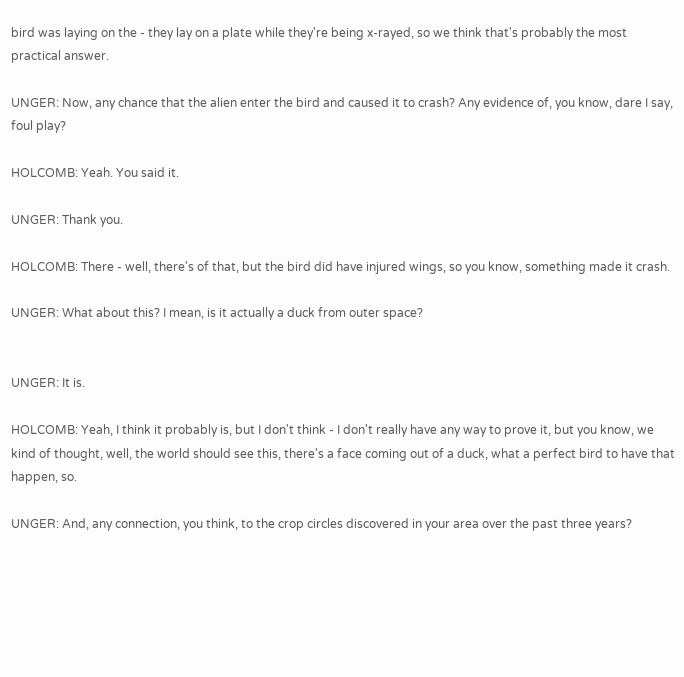bird was laying on the - they lay on a plate while they're being x-rayed, so we think that's probably the most practical answer.

UNGER: Now, any chance that the alien enter the bird and caused it to crash? Any evidence of, you know, dare I say, foul play?

HOLCOMB: Yeah. You said it.

UNGER: Thank you.

HOLCOMB: There - well, there's of that, but the bird did have injured wings, so you know, something made it crash.

UNGER: What about this? I mean, is it actually a duck from outer space?


UNGER: It is.

HOLCOMB: Yeah, I think it probably is, but I don't think - I don't really have any way to prove it, but you know, we kind of thought, well, the world should see this, there's a face coming out of a duck, what a perfect bird to have that happen, so.

UNGER: And, any connection, you think, to the crop circles discovered in your area over the past three years?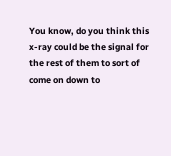You know, do you think this x-ray could be the signal for the rest of them to sort of come on down to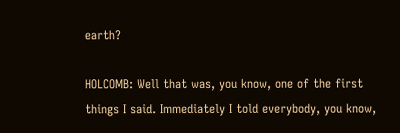earth?

HOLCOMB: Well that was, you know, one of the first things I said. Immediately I told everybody, you know,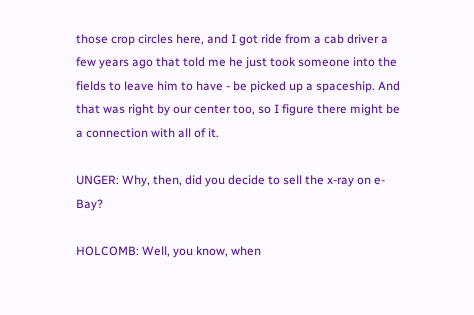those crop circles here, and I got ride from a cab driver a few years ago that told me he just took someone into the fields to leave him to have - be picked up a spaceship. And that was right by our center too, so I figure there might be a connection with all of it.

UNGER: Why, then, did you decide to sell the x-ray on e-Bay?

HOLCOMB: Well, you know, when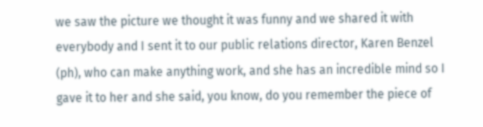we saw the picture we thought it was funny and we shared it with everybody and I sent it to our public relations director, Karen Benzel (ph), who can make anything work, and she has an incredible mind so I gave it to her and she said, you know, do you remember the piece of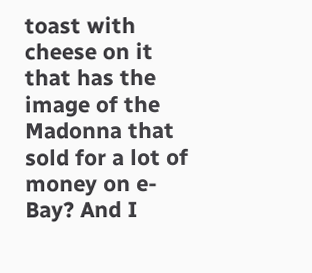toast with cheese on it that has the image of the Madonna that sold for a lot of money on e-Bay? And I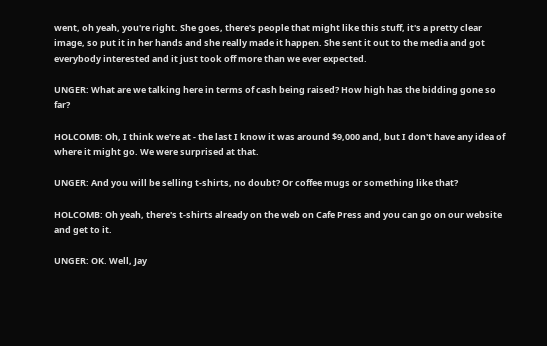went, oh yeah, you're right. She goes, there's people that might like this stuff, it's a pretty clear image, so put it in her hands and she really made it happen. She sent it out to the media and got everybody interested and it just took off more than we ever expected.

UNGER: What are we talking here in terms of cash being raised? How high has the bidding gone so far?

HOLCOMB: Oh, I think we're at - the last I know it was around $9,000 and, but I don't have any idea of where it might go. We were surprised at that.

UNGER: And you will be selling t-shirts, no doubt? Or coffee mugs or something like that?

HOLCOMB: Oh yeah, there's t-shirts already on the web on Cafe Press and you can go on our website and get to it.

UNGER: OK. Well, Jay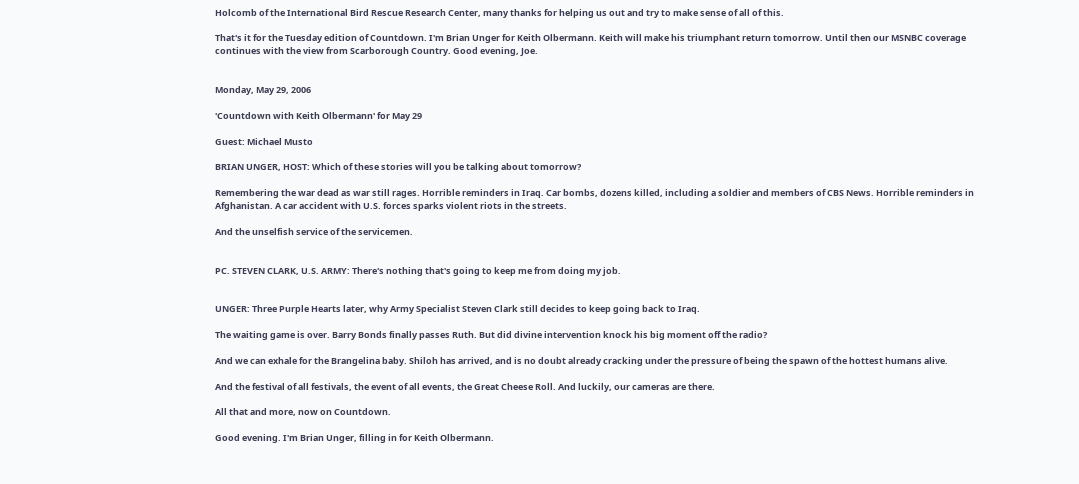Holcomb of the International Bird Rescue Research Center, many thanks for helping us out and try to make sense of all of this.

That's it for the Tuesday edition of Countdown. I'm Brian Unger for Keith Olbermann. Keith will make his triumphant return tomorrow. Until then our MSNBC coverage continues with the view from Scarborough Country. Good evening, Joe.


Monday, May 29, 2006

'Countdown with Keith Olbermann' for May 29

Guest: Michael Musto

BRIAN UNGER, HOST: Which of these stories will you be talking about tomorrow?

Remembering the war dead as war still rages. Horrible reminders in Iraq. Car bombs, dozens killed, including a soldier and members of CBS News. Horrible reminders in Afghanistan. A car accident with U.S. forces sparks violent riots in the streets.

And the unselfish service of the servicemen.


PC. STEVEN CLARK, U.S. ARMY: There's nothing that's going to keep me from doing my job.


UNGER: Three Purple Hearts later, why Army Specialist Steven Clark still decides to keep going back to Iraq.

The waiting game is over. Barry Bonds finally passes Ruth. But did divine intervention knock his big moment off the radio?

And we can exhale for the Brangelina baby. Shiloh has arrived, and is no doubt already cracking under the pressure of being the spawn of the hottest humans alive.

And the festival of all festivals, the event of all events, the Great Cheese Roll. And luckily, our cameras are there.

All that and more, now on Countdown.

Good evening. I'm Brian Unger, filling in for Keith Olbermann.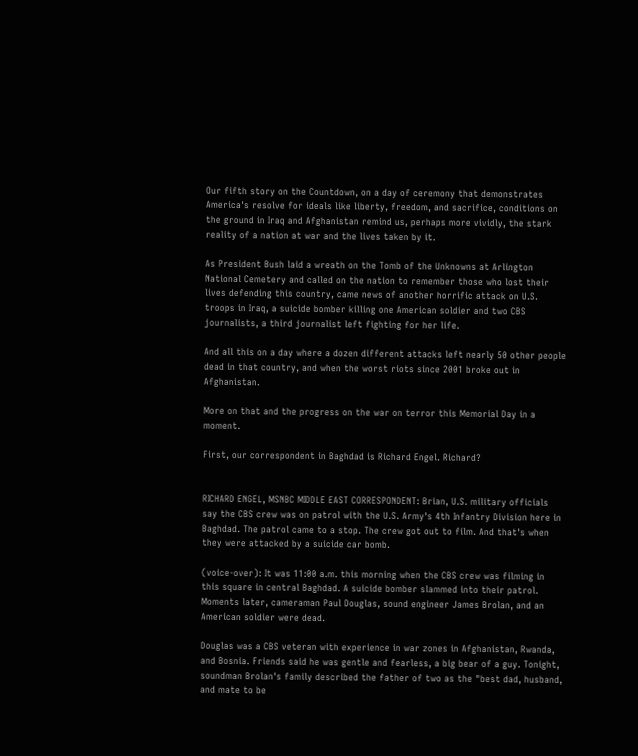Our fifth story on the Countdown, on a day of ceremony that demonstrates America's resolve for ideals like liberty, freedom, and sacrifice, conditions on the ground in Iraq and Afghanistan remind us, perhaps more vividly, the stark reality of a nation at war and the lives taken by it.

As President Bush laid a wreath on the Tomb of the Unknowns at Arlington National Cemetery and called on the nation to remember those who lost their lives defending this country, came news of another horrific attack on U.S. troops in Iraq, a suicide bomber killing one American soldier and two CBS journalists, a third journalist left fighting for her life.

And all this on a day where a dozen different attacks left nearly 50 other people dead in that country, and when the worst riots since 2001 broke out in Afghanistan.

More on that and the progress on the war on terror this Memorial Day in a moment.

First, our correspondent in Baghdad is Richard Engel. Richard?


RICHARD ENGEL, MSNBC MIDDLE EAST CORRESPONDENT: Brian, U.S. military officials say the CBS crew was on patrol with the U.S. Army's 4th Infantry Division here in Baghdad. The patrol came to a stop. The crew got out to film. And that's when they were attacked by a suicide car bomb.

(voice-over): It was 11:00 a.m. this morning when the CBS crew was filming in this square in central Baghdad. A suicide bomber slammed into their patrol. Moments later, cameraman Paul Douglas, sound engineer James Brolan, and an American soldier were dead.

Douglas was a CBS veteran with experience in war zones in Afghanistan, Rwanda, and Bosnia. Friends said he was gentle and fearless, a big bear of a guy. Tonight, soundman Brolan's family described the father of two as the "best dad, husband, and mate to be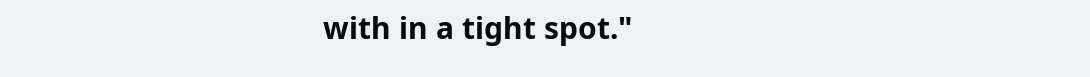with in a tight spot."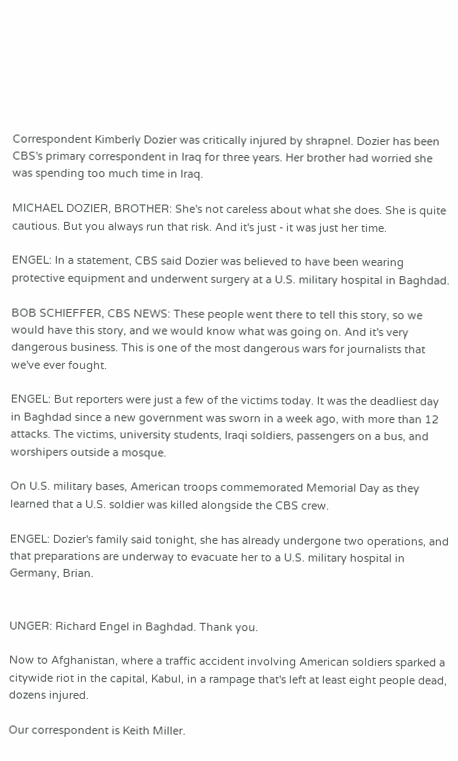Correspondent Kimberly Dozier was critically injured by shrapnel. Dozier has been CBS's primary correspondent in Iraq for three years. Her brother had worried she was spending too much time in Iraq.

MICHAEL DOZIER, BROTHER: She's not careless about what she does. She is quite cautious. But you always run that risk. And it's just - it was just her time.

ENGEL: In a statement, CBS said Dozier was believed to have been wearing protective equipment and underwent surgery at a U.S. military hospital in Baghdad.

BOB SCHIEFFER, CBS NEWS: These people went there to tell this story, so we would have this story, and we would know what was going on. And it's very dangerous business. This is one of the most dangerous wars for journalists that we've ever fought.

ENGEL: But reporters were just a few of the victims today. It was the deadliest day in Baghdad since a new government was sworn in a week ago, with more than 12 attacks. The victims, university students, Iraqi soldiers, passengers on a bus, and worshipers outside a mosque.

On U.S. military bases, American troops commemorated Memorial Day as they learned that a U.S. soldier was killed alongside the CBS crew.

ENGEL: Dozier's family said tonight, she has already undergone two operations, and that preparations are underway to evacuate her to a U.S. military hospital in Germany, Brian.


UNGER: Richard Engel in Baghdad. Thank you.

Now to Afghanistan, where a traffic accident involving American soldiers sparked a citywide riot in the capital, Kabul, in a rampage that's left at least eight people dead, dozens injured.

Our correspondent is Keith Miller.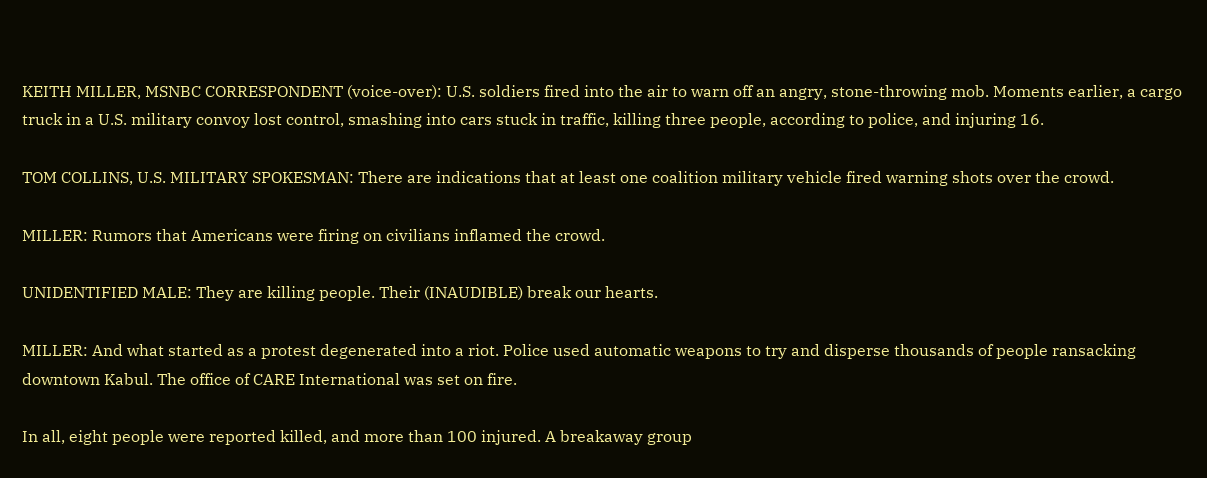KEITH MILLER, MSNBC CORRESPONDENT (voice-over): U.S. soldiers fired into the air to warn off an angry, stone-throwing mob. Moments earlier, a cargo truck in a U.S. military convoy lost control, smashing into cars stuck in traffic, killing three people, according to police, and injuring 16.

TOM COLLINS, U.S. MILITARY SPOKESMAN: There are indications that at least one coalition military vehicle fired warning shots over the crowd.

MILLER: Rumors that Americans were firing on civilians inflamed the crowd.

UNIDENTIFIED MALE: They are killing people. Their (INAUDIBLE) break our hearts.

MILLER: And what started as a protest degenerated into a riot. Police used automatic weapons to try and disperse thousands of people ransacking downtown Kabul. The office of CARE International was set on fire.

In all, eight people were reported killed, and more than 100 injured. A breakaway group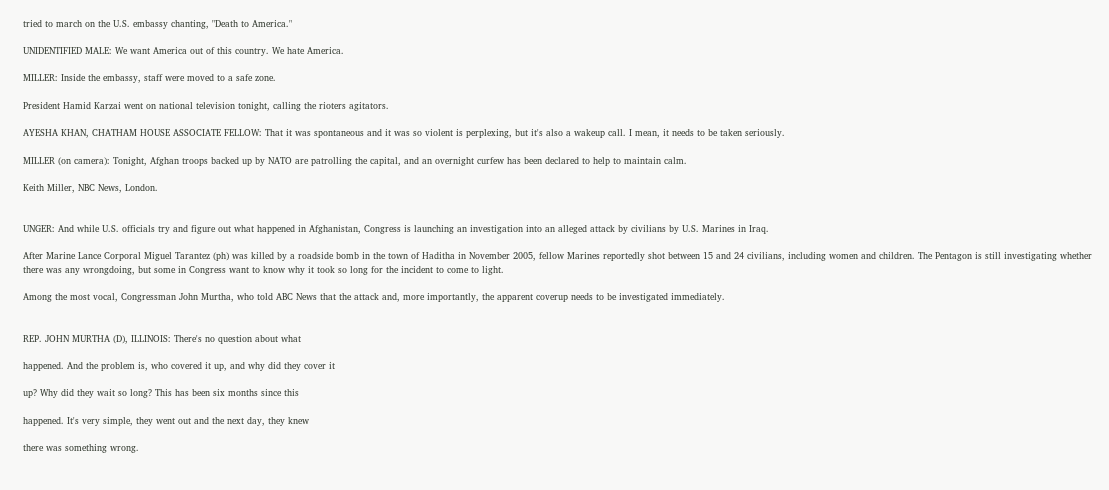tried to march on the U.S. embassy chanting, "Death to America."

UNIDENTIFIED MALE: We want America out of this country. We hate America.

MILLER: Inside the embassy, staff were moved to a safe zone.

President Hamid Karzai went on national television tonight, calling the rioters agitators.

AYESHA KHAN, CHATHAM HOUSE ASSOCIATE FELLOW: That it was spontaneous and it was so violent is perplexing, but it's also a wakeup call. I mean, it needs to be taken seriously.

MILLER (on camera): Tonight, Afghan troops backed up by NATO are patrolling the capital, and an overnight curfew has been declared to help to maintain calm.

Keith Miller, NBC News, London.


UNGER: And while U.S. officials try and figure out what happened in Afghanistan, Congress is launching an investigation into an alleged attack by civilians by U.S. Marines in Iraq.

After Marine Lance Corporal Miguel Tarantez (ph) was killed by a roadside bomb in the town of Haditha in November 2005, fellow Marines reportedly shot between 15 and 24 civilians, including women and children. The Pentagon is still investigating whether there was any wrongdoing, but some in Congress want to know why it took so long for the incident to come to light.

Among the most vocal, Congressman John Murtha, who told ABC News that the attack and, more importantly, the apparent coverup needs to be investigated immediately.


REP. JOHN MURTHA (D), ILLINOIS: There's no question about what

happened. And the problem is, who covered it up, and why did they cover it

up? Why did they wait so long? This has been six months since this

happened. It's very simple, they went out and the next day, they knew

there was something wrong.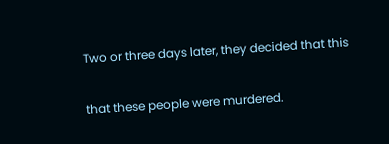Two or three days later, they decided that this

that these people were murdered.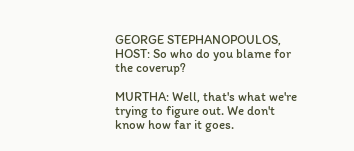GEORGE STEPHANOPOULOS, HOST: So who do you blame for the coverup?

MURTHA: Well, that's what we're trying to figure out. We don't know how far it goes.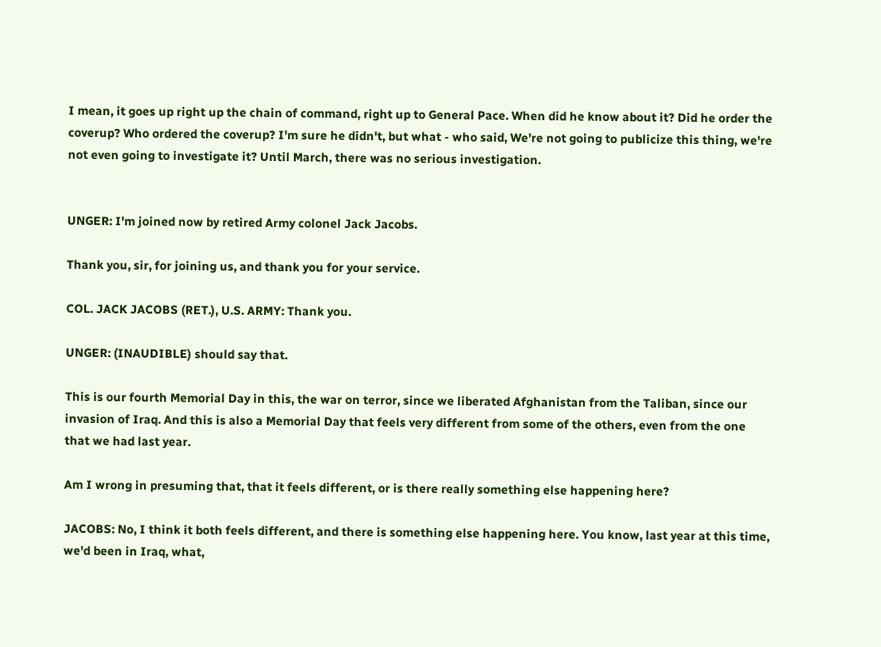I mean, it goes up right up the chain of command, right up to General Pace. When did he know about it? Did he order the coverup? Who ordered the coverup? I'm sure he didn't, but what - who said, We're not going to publicize this thing, we're not even going to investigate it? Until March, there was no serious investigation.


UNGER: I'm joined now by retired Army colonel Jack Jacobs.

Thank you, sir, for joining us, and thank you for your service.

COL. JACK JACOBS (RET.), U.S. ARMY: Thank you.

UNGER: (INAUDIBLE) should say that.

This is our fourth Memorial Day in this, the war on terror, since we liberated Afghanistan from the Taliban, since our invasion of Iraq. And this is also a Memorial Day that feels very different from some of the others, even from the one that we had last year.

Am I wrong in presuming that, that it feels different, or is there really something else happening here?

JACOBS: No, I think it both feels different, and there is something else happening here. You know, last year at this time, we'd been in Iraq, what,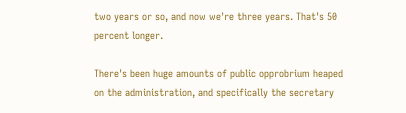two years or so, and now we're three years. That's 50 percent longer.

There's been huge amounts of public opprobrium heaped on the administration, and specifically the secretary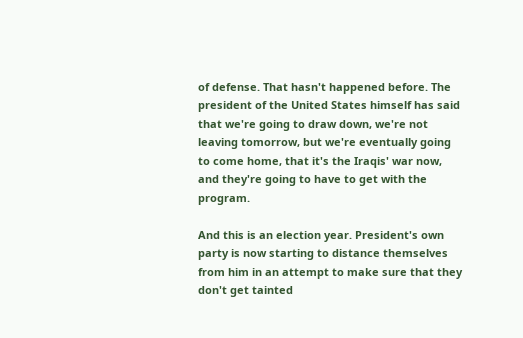of defense. That hasn't happened before. The president of the United States himself has said that we're going to draw down, we're not leaving tomorrow, but we're eventually going to come home, that it's the Iraqis' war now, and they're going to have to get with the program.

And this is an election year. President's own party is now starting to distance themselves from him in an attempt to make sure that they don't get tainted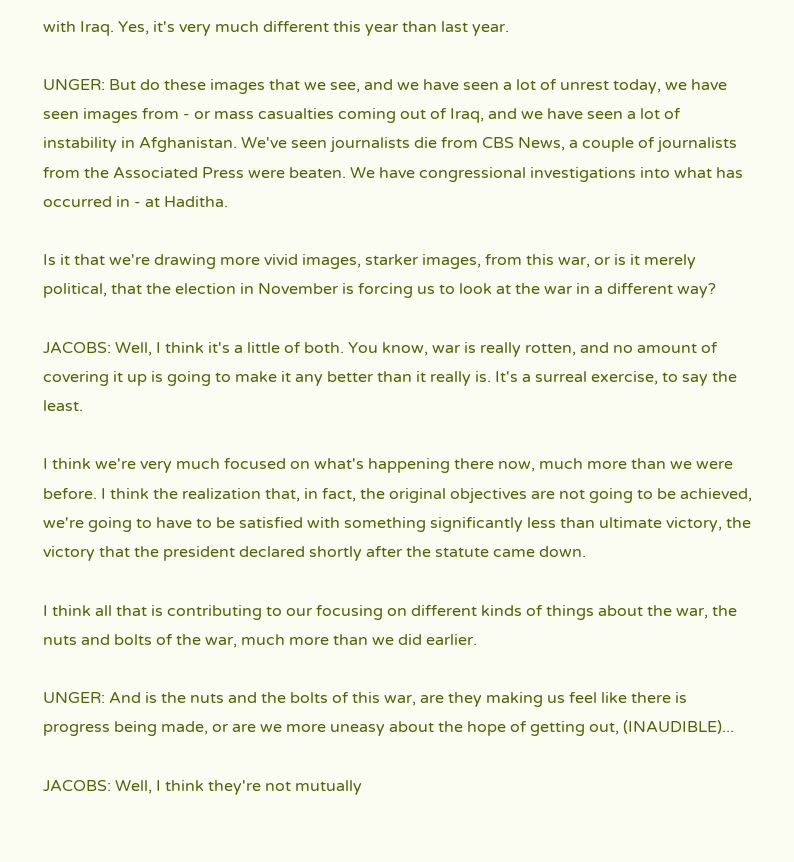with Iraq. Yes, it's very much different this year than last year.

UNGER: But do these images that we see, and we have seen a lot of unrest today, we have seen images from - or mass casualties coming out of Iraq, and we have seen a lot of instability in Afghanistan. We've seen journalists die from CBS News, a couple of journalists from the Associated Press were beaten. We have congressional investigations into what has occurred in - at Haditha.

Is it that we're drawing more vivid images, starker images, from this war, or is it merely political, that the election in November is forcing us to look at the war in a different way?

JACOBS: Well, I think it's a little of both. You know, war is really rotten, and no amount of covering it up is going to make it any better than it really is. It's a surreal exercise, to say the least.

I think we're very much focused on what's happening there now, much more than we were before. I think the realization that, in fact, the original objectives are not going to be achieved, we're going to have to be satisfied with something significantly less than ultimate victory, the victory that the president declared shortly after the statute came down.

I think all that is contributing to our focusing on different kinds of things about the war, the nuts and bolts of the war, much more than we did earlier.

UNGER: And is the nuts and the bolts of this war, are they making us feel like there is progress being made, or are we more uneasy about the hope of getting out, (INAUDIBLE)...

JACOBS: Well, I think they're not mutually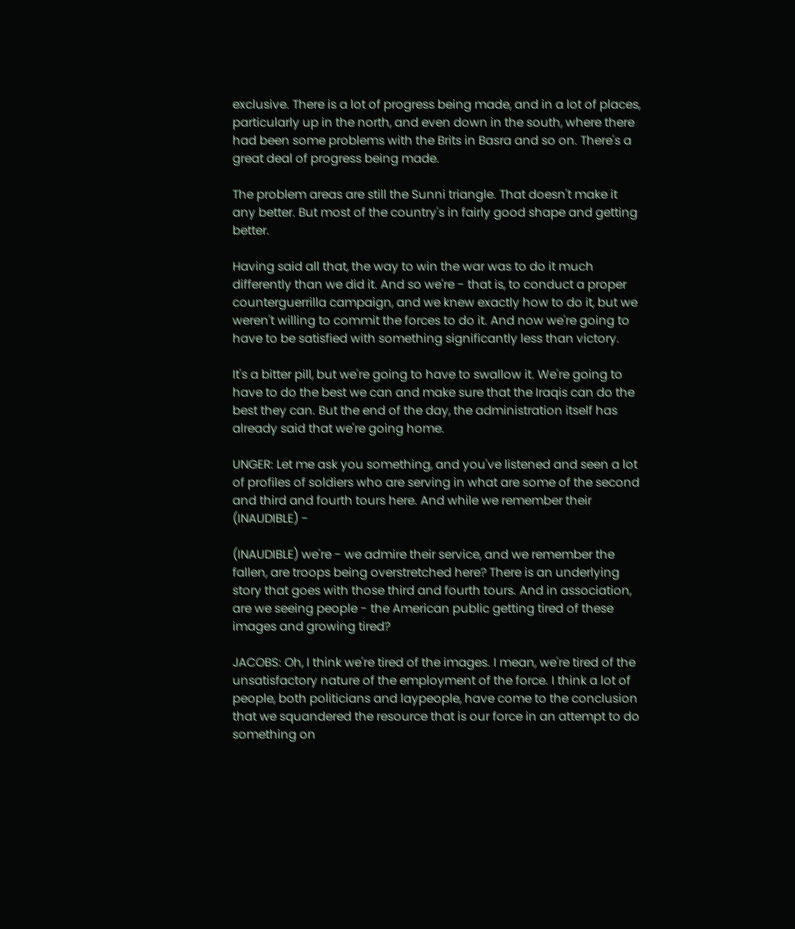exclusive. There is a lot of progress being made, and in a lot of places, particularly up in the north, and even down in the south, where there had been some problems with the Brits in Basra and so on. There's a great deal of progress being made.

The problem areas are still the Sunni triangle. That doesn't make it any better. But most of the country's in fairly good shape and getting better.

Having said all that, the way to win the war was to do it much differently than we did it. And so we're - that is, to conduct a proper counterguerrilla campaign, and we knew exactly how to do it, but we weren't willing to commit the forces to do it. And now we're going to have to be satisfied with something significantly less than victory.

It's a bitter pill, but we're going to have to swallow it. We're going to have to do the best we can and make sure that the Iraqis can do the best they can. But the end of the day, the administration itself has already said that we're going home.

UNGER: Let me ask you something, and you've listened and seen a lot of profiles of soldiers who are serving in what are some of the second and third and fourth tours here. And while we remember their (INAUDIBLE) -

(INAUDIBLE) we're - we admire their service, and we remember the fallen, are troops being overstretched here? There is an underlying story that goes with those third and fourth tours. And in association, are we seeing people - the American public getting tired of these images and growing tired?

JACOBS: Oh, I think we're tired of the images. I mean, we're tired of the unsatisfactory nature of the employment of the force. I think a lot of people, both politicians and laypeople, have come to the conclusion that we squandered the resource that is our force in an attempt to do something on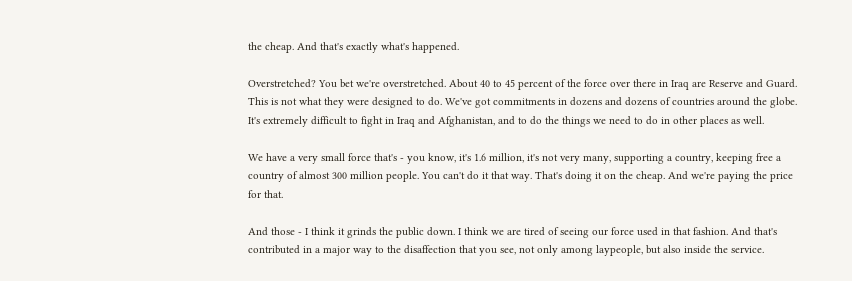the cheap. And that's exactly what's happened.

Overstretched? You bet we're overstretched. About 40 to 45 percent of the force over there in Iraq are Reserve and Guard. This is not what they were designed to do. We've got commitments in dozens and dozens of countries around the globe. It's extremely difficult to fight in Iraq and Afghanistan, and to do the things we need to do in other places as well.

We have a very small force that's - you know, it's 1.6 million, it's not very many, supporting a country, keeping free a country of almost 300 million people. You can't do it that way. That's doing it on the cheap. And we're paying the price for that.

And those - I think it grinds the public down. I think we are tired of seeing our force used in that fashion. And that's contributed in a major way to the disaffection that you see, not only among laypeople, but also inside the service.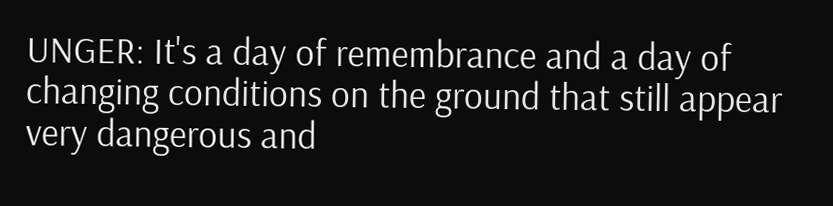UNGER: It's a day of remembrance and a day of changing conditions on the ground that still appear very dangerous and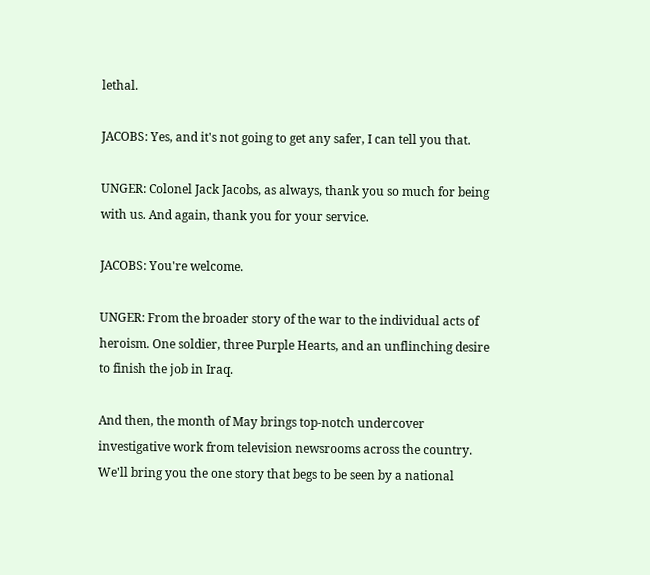lethal.

JACOBS: Yes, and it's not going to get any safer, I can tell you that.

UNGER: Colonel Jack Jacobs, as always, thank you so much for being with us. And again, thank you for your service.

JACOBS: You're welcome.

UNGER: From the broader story of the war to the individual acts of heroism. One soldier, three Purple Hearts, and an unflinching desire to finish the job in Iraq.

And then, the month of May brings top-notch undercover investigative work from television newsrooms across the country. We'll bring you the one story that begs to be seen by a national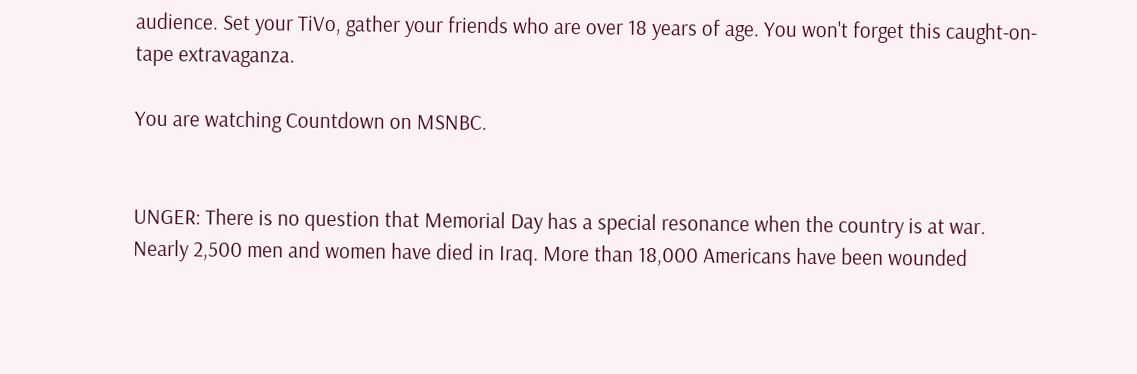audience. Set your TiVo, gather your friends who are over 18 years of age. You won't forget this caught-on-tape extravaganza.

You are watching Countdown on MSNBC.


UNGER: There is no question that Memorial Day has a special resonance when the country is at war. Nearly 2,500 men and women have died in Iraq. More than 18,000 Americans have been wounded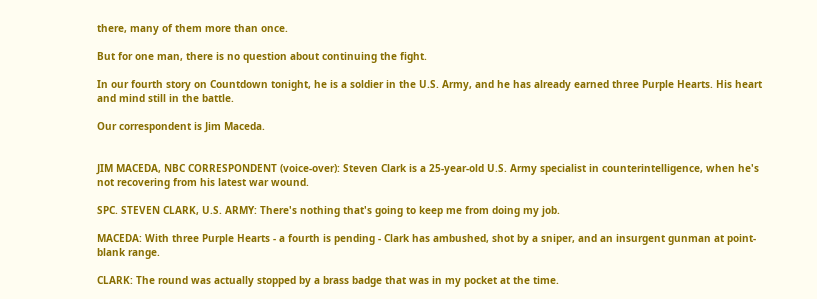there, many of them more than once.

But for one man, there is no question about continuing the fight.

In our fourth story on Countdown tonight, he is a soldier in the U.S. Army, and he has already earned three Purple Hearts. His heart and mind still in the battle.

Our correspondent is Jim Maceda.


JIM MACEDA, NBC CORRESPONDENT (voice-over): Steven Clark is a 25-year-old U.S. Army specialist in counterintelligence, when he's not recovering from his latest war wound.

SPC. STEVEN CLARK, U.S. ARMY: There's nothing that's going to keep me from doing my job.

MACEDA: With three Purple Hearts - a fourth is pending - Clark has ambushed, shot by a sniper, and an insurgent gunman at point-blank range.

CLARK: The round was actually stopped by a brass badge that was in my pocket at the time.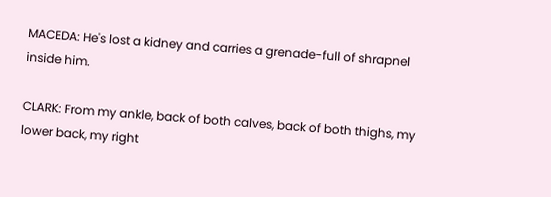MACEDA: He's lost a kidney and carries a grenade-full of shrapnel inside him.

CLARK: From my ankle, back of both calves, back of both thighs, my lower back, my right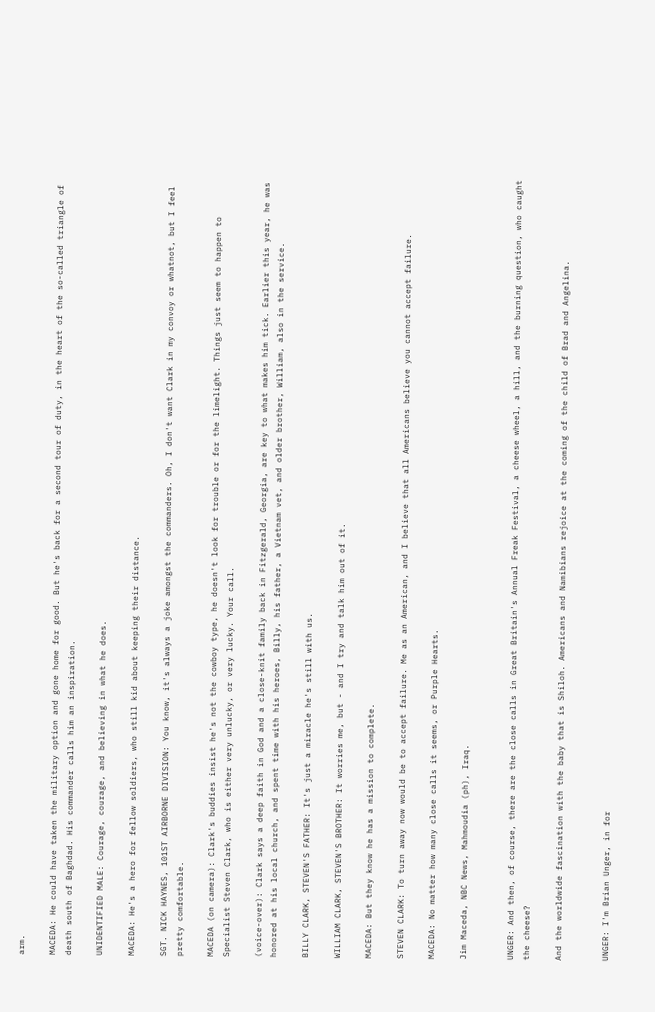arm.

MACEDA: He could have taken the military option and gone home for good. But he's back for a second tour of duty, in the heart of the so-called triangle of death south of Baghdad. His commander calls him an inspiration.

UNIDENTIFIED MALE: Courage, courage, and believing in what he does.

MACEDA: He's a hero for fellow soldiers, who still kid about keeping their distance.

SGT. NICK HAYNES, 101ST AIRBORNE DIVISION: You know, it's always a joke amongst the commanders. Oh, I don't want Clark in my convoy or whatnot, but I feel pretty comfortable.

MACEDA (on camera): Clark's buddies insist he's not the cowboy type, he doesn't look for trouble or for the limelight. Things just seem to happen to Specialist Steven Clark, who is either very unlucky, or very lucky. Your call.

(voice-over): Clark says a deep faith in God and a close-knit family back in Fitzgerald, Georgia, are key to what makes him tick. Earlier this year, he was honored at his local church, and spent time with his heroes, Billy, his father, a Vietnam vet, and older brother, William, also in the service.

BILLY CLARK, STEVEN'S FATHER: It's just a miracle he's still with us.

WILLIAM CLARK, STEVEN'S BROTHER: It worries me, but - and I try and talk him out of it.

MACEDA: But they know he has a mission to complete.

STEVEN CLARK: To turn away now would be to accept failure. Me as an American, and I believe that all Americans believe you cannot accept failure.

MACEDA: No matter how many close calls it seems, or Purple Hearts.

Jim Maceda, NBC News, Mahmoudia (ph), Iraq.


UNGER: And then, of course, there are the close calls in Great Britain's Annual Freak Festival, a cheese wheel, a hill, and the burning question, who caught the cheese?

And the worldwide fascination with the baby that is Shiloh. Americans and Namibians rejoice at the coming of the child of Brad and Angelina.


UNGER: I'm Brian Unger, in for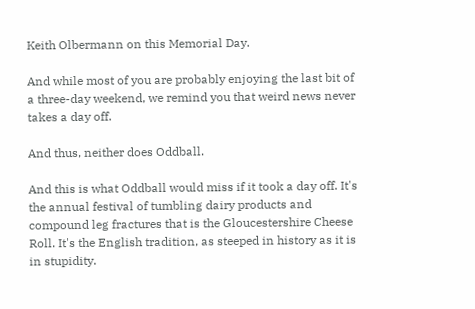Keith Olbermann on this Memorial Day.

And while most of you are probably enjoying the last bit of a three-day weekend, we remind you that weird news never takes a day off.

And thus, neither does Oddball.

And this is what Oddball would miss if it took a day off. It's the annual festival of tumbling dairy products and compound leg fractures that is the Gloucestershire Cheese Roll. It's the English tradition, as steeped in history as it is in stupidity.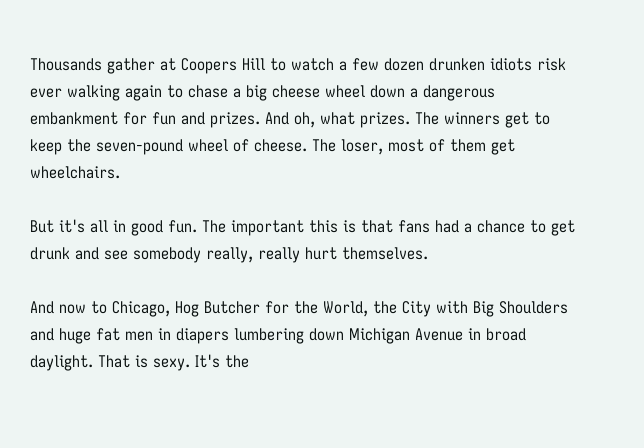Thousands gather at Coopers Hill to watch a few dozen drunken idiots risk ever walking again to chase a big cheese wheel down a dangerous embankment for fun and prizes. And oh, what prizes. The winners get to keep the seven-pound wheel of cheese. The loser, most of them get wheelchairs.

But it's all in good fun. The important this is that fans had a chance to get drunk and see somebody really, really hurt themselves.

And now to Chicago, Hog Butcher for the World, the City with Big Shoulders and huge fat men in diapers lumbering down Michigan Avenue in broad daylight. That is sexy. It's the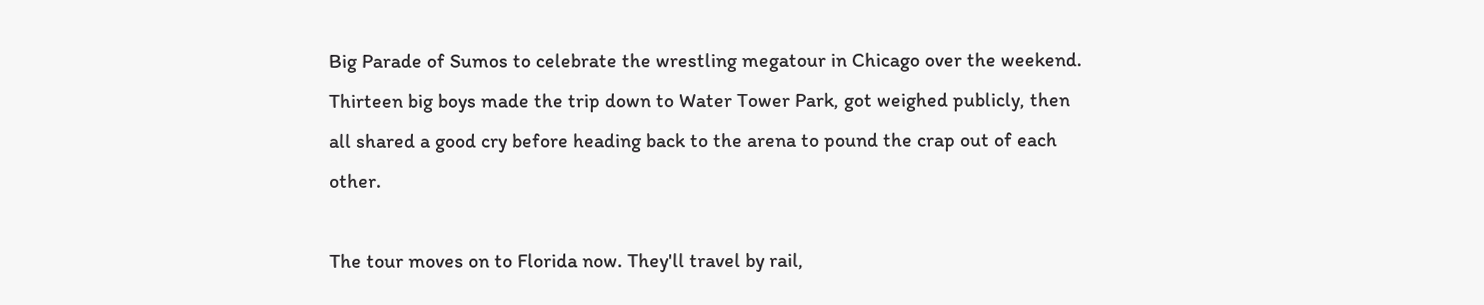Big Parade of Sumos to celebrate the wrestling megatour in Chicago over the weekend. Thirteen big boys made the trip down to Water Tower Park, got weighed publicly, then all shared a good cry before heading back to the arena to pound the crap out of each other.

The tour moves on to Florida now. They'll travel by rail,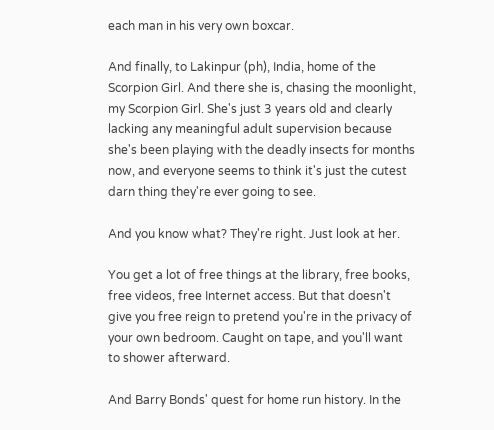each man in his very own boxcar.

And finally, to Lakinpur (ph), India, home of the Scorpion Girl. And there she is, chasing the moonlight, my Scorpion Girl. She's just 3 years old and clearly lacking any meaningful adult supervision because she's been playing with the deadly insects for months now, and everyone seems to think it's just the cutest darn thing they're ever going to see.

And you know what? They're right. Just look at her.

You get a lot of free things at the library, free books, free videos, free Internet access. But that doesn't give you free reign to pretend you're in the privacy of your own bedroom. Caught on tape, and you'll want to shower afterward.

And Barry Bonds' quest for home run history. In the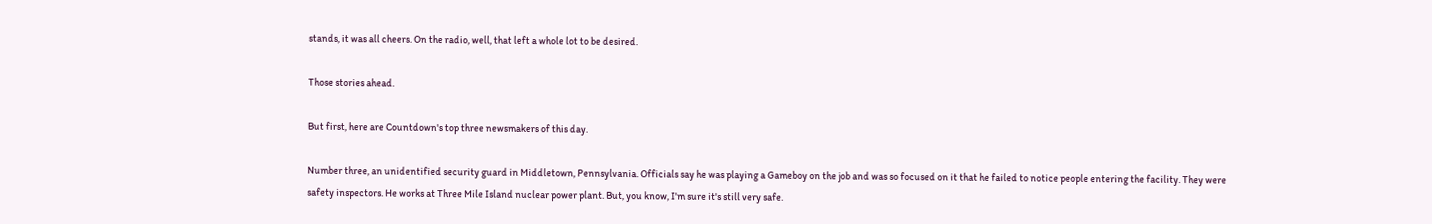stands, it was all cheers. On the radio, well, that left a whole lot to be desired.

Those stories ahead.

But first, here are Countdown's top three newsmakers of this day.

Number three, an unidentified security guard in Middletown, Pennsylvania. Officials say he was playing a Gameboy on the job and was so focused on it that he failed to notice people entering the facility. They were safety inspectors. He works at Three Mile Island nuclear power plant. But, you know, I'm sure it's still very safe.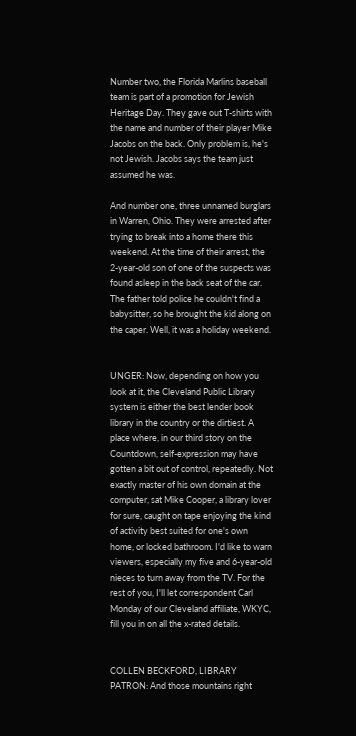Number two, the Florida Marlins baseball team is part of a promotion for Jewish Heritage Day. They gave out T-shirts with the name and number of their player Mike Jacobs on the back. Only problem is, he's not Jewish. Jacobs says the team just assumed he was.

And number one, three unnamed burglars in Warren, Ohio. They were arrested after trying to break into a home there this weekend. At the time of their arrest, the 2-year-old son of one of the suspects was found asleep in the back seat of the car. The father told police he couldn't find a babysitter, so he brought the kid along on the caper. Well, it was a holiday weekend.


UNGER: Now, depending on how you look at it, the Cleveland Public Library system is either the best lender book library in the country or the dirtiest. A place where, in our third story on the Countdown, self-expression may have gotten a bit out of control, repeatedly. Not exactly master of his own domain at the computer, sat Mike Cooper, a library lover for sure, caught on tape enjoying the kind of activity best suited for one's own home, or locked bathroom. I'd like to warn viewers, especially my five and 6-year-old nieces to turn away from the TV. For the rest of you, I'll let correspondent Carl Monday of our Cleveland affiliate, WKYC, fill you in on all the x-rated details.


COLLEN BECKFORD, LIBRARY PATRON: And those mountains right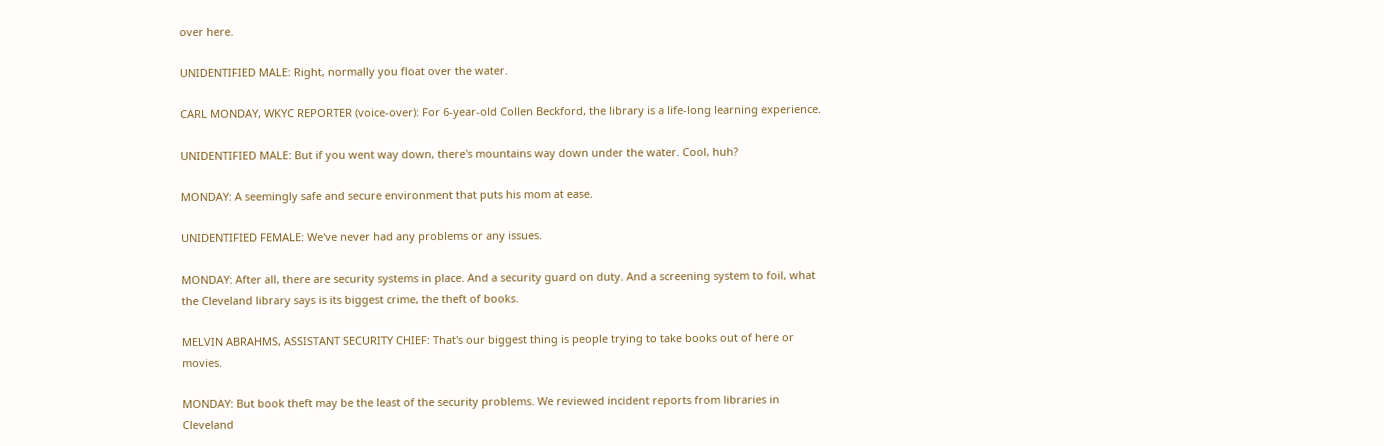over here.

UNIDENTIFIED MALE: Right, normally you float over the water.

CARL MONDAY, WKYC REPORTER (voice-over): For 6-year-old Collen Beckford, the library is a life-long learning experience.

UNIDENTIFIED MALE: But if you went way down, there's mountains way down under the water. Cool, huh?

MONDAY: A seemingly safe and secure environment that puts his mom at ease.

UNIDENTIFIED FEMALE: We've never had any problems or any issues.

MONDAY: After all, there are security systems in place. And a security guard on duty. And a screening system to foil, what the Cleveland library says is its biggest crime, the theft of books.

MELVIN ABRAHMS, ASSISTANT SECURITY CHIEF: That's our biggest thing is people trying to take books out of here or movies.

MONDAY: But book theft may be the least of the security problems. We reviewed incident reports from libraries in Cleveland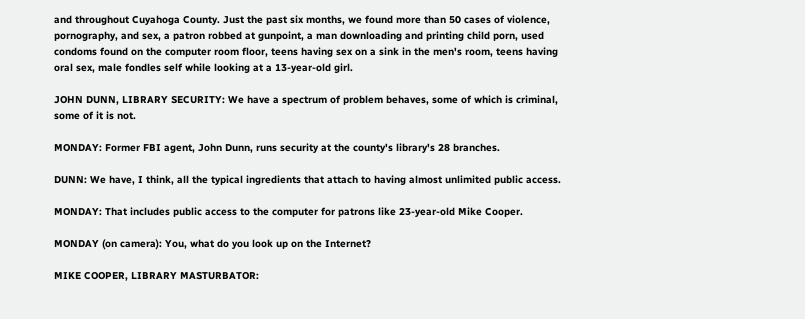and throughout Cuyahoga County. Just the past six months, we found more than 50 cases of violence, pornography, and sex, a patron robbed at gunpoint, a man downloading and printing child porn, used condoms found on the computer room floor, teens having sex on a sink in the men's room, teens having oral sex, male fondles self while looking at a 13-year-old girl.

JOHN DUNN, LIBRARY SECURITY: We have a spectrum of problem behaves, some of which is criminal, some of it is not.

MONDAY: Former FBI agent, John Dunn, runs security at the county's library's 28 branches.

DUNN: We have, I think, all the typical ingredients that attach to having almost unlimited public access.

MONDAY: That includes public access to the computer for patrons like 23-year-old Mike Cooper.

MONDAY (on camera): You, what do you look up on the Internet?

MIKE COOPER, LIBRARY MASTURBATOR: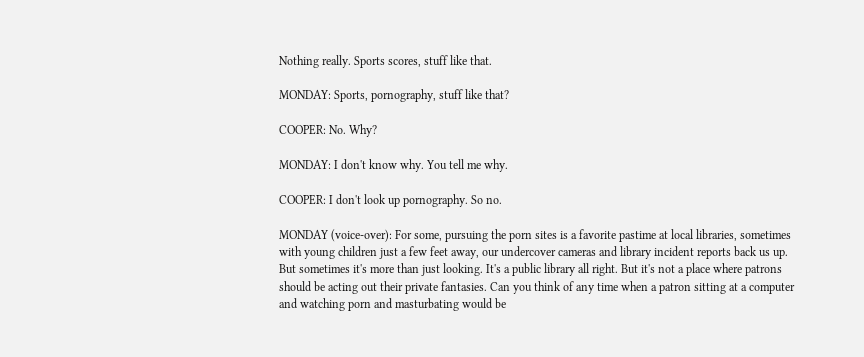Nothing really. Sports scores, stuff like that.

MONDAY: Sports, pornography, stuff like that?

COOPER: No. Why?

MONDAY: I don't know why. You tell me why.

COOPER: I don't look up pornography. So no.

MONDAY (voice-over): For some, pursuing the porn sites is a favorite pastime at local libraries, sometimes with young children just a few feet away, our undercover cameras and library incident reports back us up. But sometimes it's more than just looking. It's a public library all right. But it's not a place where patrons should be acting out their private fantasies. Can you think of any time when a patron sitting at a computer and watching porn and masturbating would be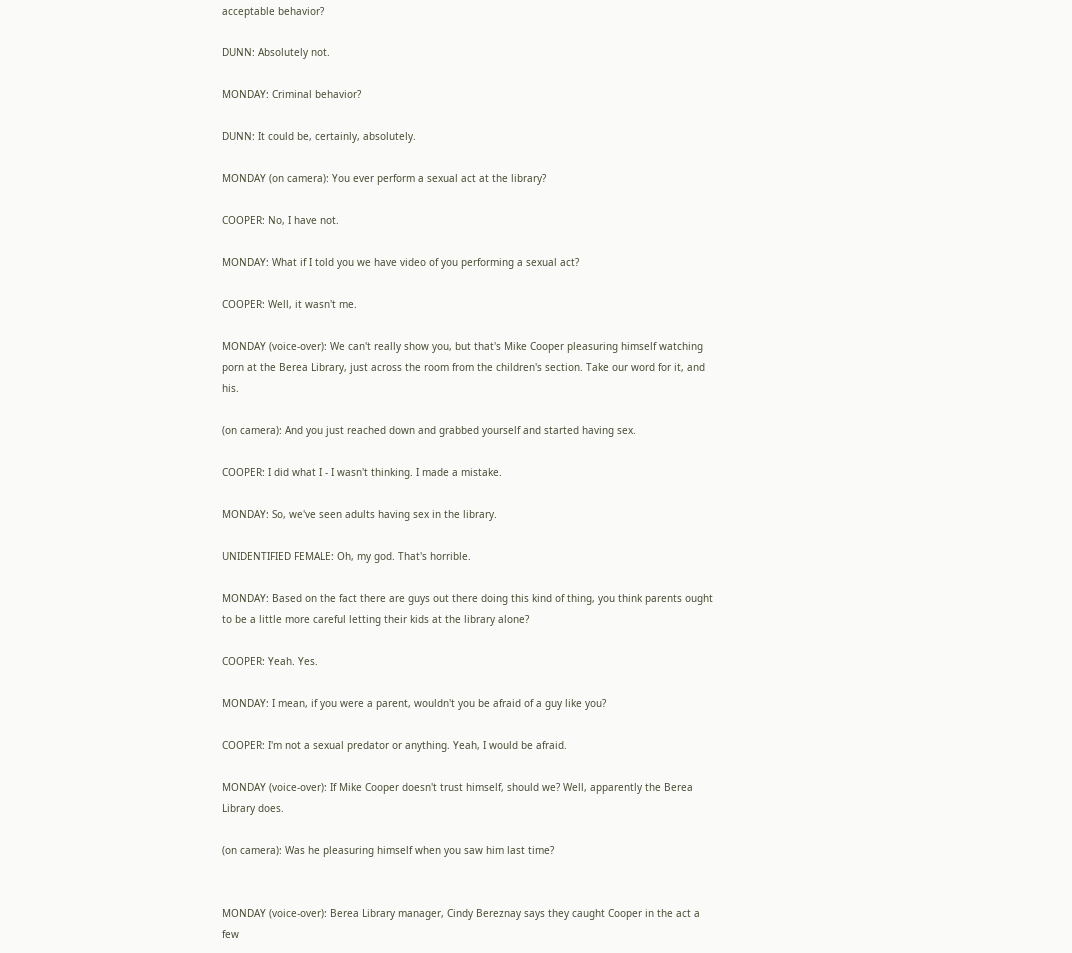acceptable behavior?

DUNN: Absolutely not.

MONDAY: Criminal behavior?

DUNN: It could be, certainly, absolutely.

MONDAY (on camera): You ever perform a sexual act at the library?

COOPER: No, I have not.

MONDAY: What if I told you we have video of you performing a sexual act?

COOPER: Well, it wasn't me.

MONDAY (voice-over): We can't really show you, but that's Mike Cooper pleasuring himself watching porn at the Berea Library, just across the room from the children's section. Take our word for it, and his.

(on camera): And you just reached down and grabbed yourself and started having sex.

COOPER: I did what I - I wasn't thinking. I made a mistake.

MONDAY: So, we've seen adults having sex in the library.

UNIDENTIFIED FEMALE: Oh, my god. That's horrible.

MONDAY: Based on the fact there are guys out there doing this kind of thing, you think parents ought to be a little more careful letting their kids at the library alone?

COOPER: Yeah. Yes.

MONDAY: I mean, if you were a parent, wouldn't you be afraid of a guy like you?

COOPER: I'm not a sexual predator or anything. Yeah, I would be afraid.

MONDAY (voice-over): If Mike Cooper doesn't trust himself, should we? Well, apparently the Berea Library does.

(on camera): Was he pleasuring himself when you saw him last time?


MONDAY (voice-over): Berea Library manager, Cindy Bereznay says they caught Cooper in the act a few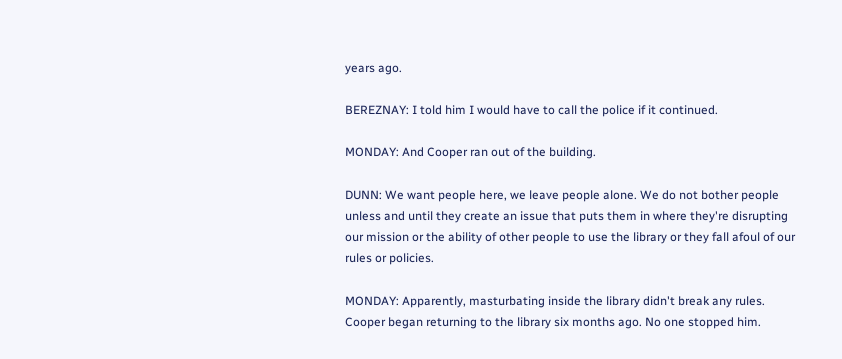years ago.

BEREZNAY: I told him I would have to call the police if it continued.

MONDAY: And Cooper ran out of the building.

DUNN: We want people here, we leave people alone. We do not bother people unless and until they create an issue that puts them in where they're disrupting our mission or the ability of other people to use the library or they fall afoul of our rules or policies.

MONDAY: Apparently, masturbating inside the library didn't break any rules. Cooper began returning to the library six months ago. No one stopped him.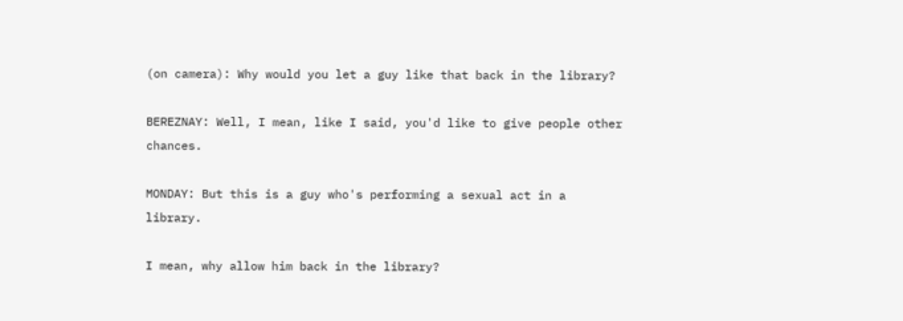(on camera): Why would you let a guy like that back in the library?

BEREZNAY: Well, I mean, like I said, you'd like to give people other chances.

MONDAY: But this is a guy who's performing a sexual act in a library.

I mean, why allow him back in the library?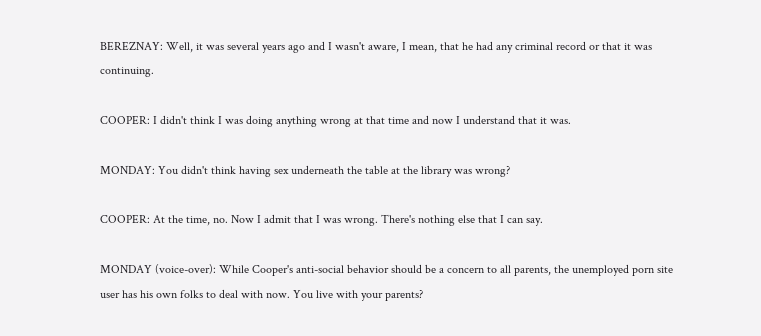BEREZNAY: Well, it was several years ago and I wasn't aware, I mean, that he had any criminal record or that it was continuing.

COOPER: I didn't think I was doing anything wrong at that time and now I understand that it was.

MONDAY: You didn't think having sex underneath the table at the library was wrong?

COOPER: At the time, no. Now I admit that I was wrong. There's nothing else that I can say.

MONDAY (voice-over): While Cooper's anti-social behavior should be a concern to all parents, the unemployed porn site user has his own folks to deal with now. You live with your parents?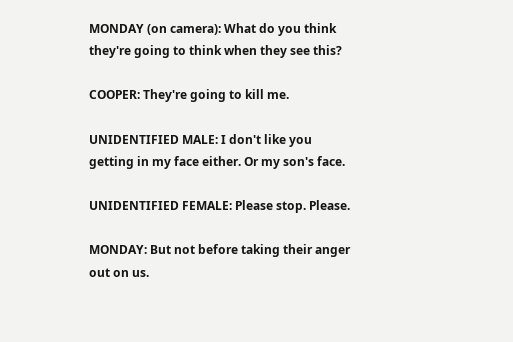MONDAY (on camera): What do you think they're going to think when they see this?

COOPER: They're going to kill me.

UNIDENTIFIED MALE: I don't like you getting in my face either. Or my son's face.

UNIDENTIFIED FEMALE: Please stop. Please.

MONDAY: But not before taking their anger out on us.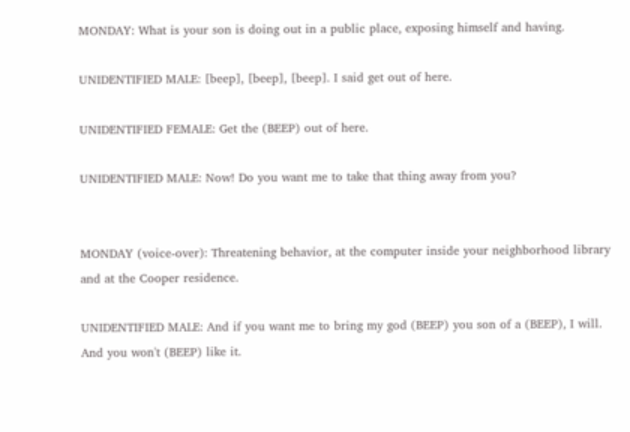MONDAY: What is your son is doing out in a public place, exposing himself and having.

UNIDENTIFIED MALE: [beep], [beep], [beep]. I said get out of here.

UNIDENTIFIED FEMALE: Get the (BEEP) out of here.

UNIDENTIFIED MALE: Now! Do you want me to take that thing away from you?


MONDAY (voice-over): Threatening behavior, at the computer inside your neighborhood library and at the Cooper residence.

UNIDENTIFIED MALE: And if you want me to bring my god (BEEP) you son of a (BEEP), I will. And you won't (BEEP) like it.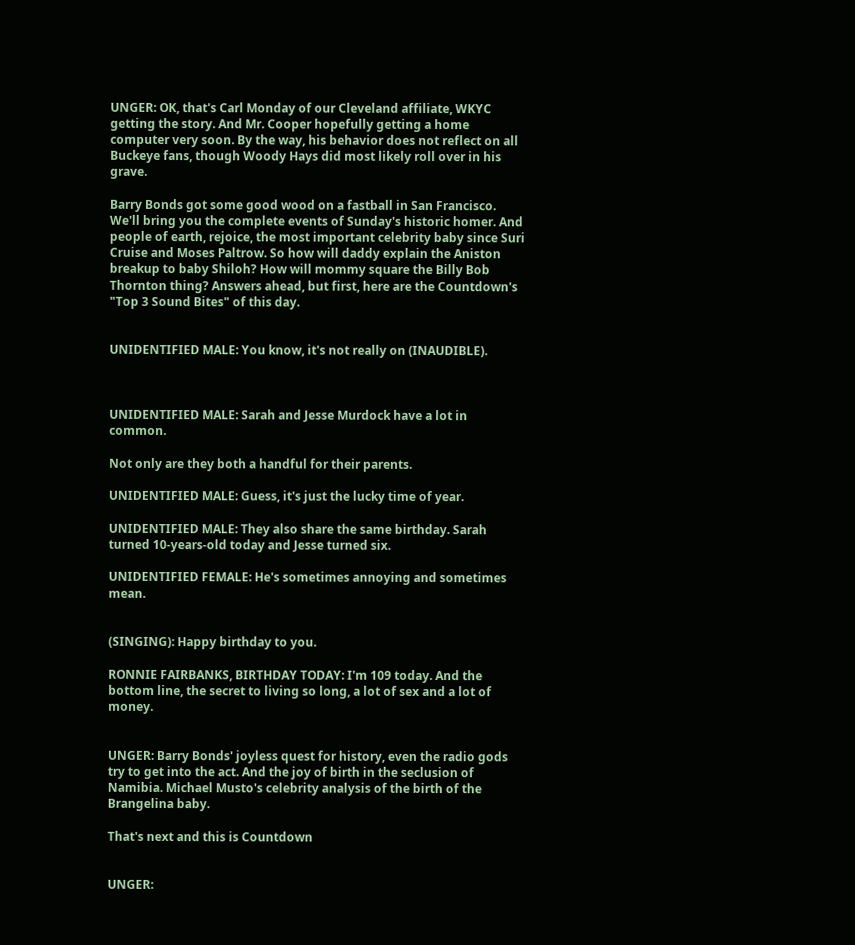UNGER: OK, that's Carl Monday of our Cleveland affiliate, WKYC getting the story. And Mr. Cooper hopefully getting a home computer very soon. By the way, his behavior does not reflect on all Buckeye fans, though Woody Hays did most likely roll over in his grave.

Barry Bonds got some good wood on a fastball in San Francisco. We'll bring you the complete events of Sunday's historic homer. And people of earth, rejoice, the most important celebrity baby since Suri Cruise and Moses Paltrow. So how will daddy explain the Aniston breakup to baby Shiloh? How will mommy square the Billy Bob Thornton thing? Answers ahead, but first, here are the Countdown's "Top 3 Sound Bites" of this day.


UNIDENTIFIED MALE: You know, it's not really on (INAUDIBLE).



UNIDENTIFIED MALE: Sarah and Jesse Murdock have a lot in common.

Not only are they both a handful for their parents.

UNIDENTIFIED MALE: Guess, it's just the lucky time of year.

UNIDENTIFIED MALE: They also share the same birthday. Sarah turned 10-years-old today and Jesse turned six.

UNIDENTIFIED FEMALE: He's sometimes annoying and sometimes mean.


(SINGING): Happy birthday to you.

RONNIE FAIRBANKS, BIRTHDAY TODAY: I'm 109 today. And the bottom line, the secret to living so long, a lot of sex and a lot of money.


UNGER: Barry Bonds' joyless quest for history, even the radio gods try to get into the act. And the joy of birth in the seclusion of Namibia. Michael Musto's celebrity analysis of the birth of the Brangelina baby.

That's next and this is Countdown


UNGER: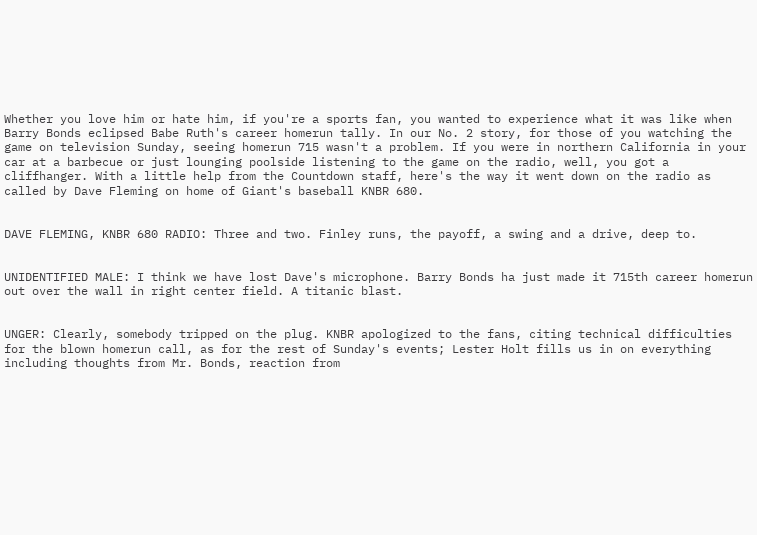Whether you love him or hate him, if you're a sports fan, you wanted to experience what it was like when Barry Bonds eclipsed Babe Ruth's career homerun tally. In our No. 2 story, for those of you watching the game on television Sunday, seeing homerun 715 wasn't a problem. If you were in northern California in your car at a barbecue or just lounging poolside listening to the game on the radio, well, you got a cliffhanger. With a little help from the Countdown staff, here's the way it went down on the radio as called by Dave Fleming on home of Giant's baseball KNBR 680.


DAVE FLEMING, KNBR 680 RADIO: Three and two. Finley runs, the payoff, a swing and a drive, deep to.


UNIDENTIFIED MALE: I think we have lost Dave's microphone. Barry Bonds ha just made it 715th career homerun out over the wall in right center field. A titanic blast.


UNGER: Clearly, somebody tripped on the plug. KNBR apologized to the fans, citing technical difficulties for the blown homerun call, as for the rest of Sunday's events; Lester Holt fills us in on everything including thoughts from Mr. Bonds, reaction from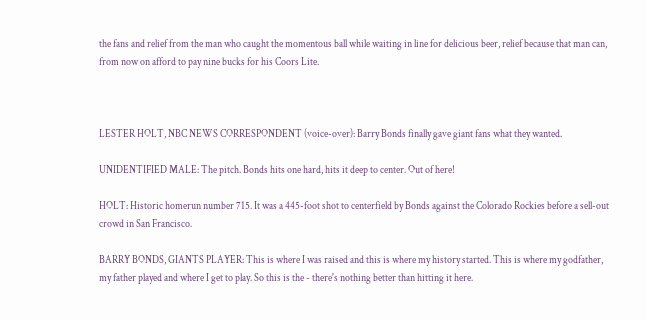the fans and relief from the man who caught the momentous ball while waiting in line for delicious beer, relief because that man can, from now on afford to pay nine bucks for his Coors Lite.



LESTER HOLT, NBC NEWS CORRESPONDENT (voice-over): Barry Bonds finally gave giant fans what they wanted.

UNIDENTIFIED MALE: The pitch. Bonds hits one hard, hits it deep to center. Out of here!

HOLT: Historic homerun number 715. It was a 445-foot shot to centerfield by Bonds against the Colorado Rockies before a sell-out crowd in San Francisco.

BARRY BONDS, GIANTS PLAYER: This is where I was raised and this is where my history started. This is where my godfather, my father played and where I get to play. So this is the - there's nothing better than hitting it here.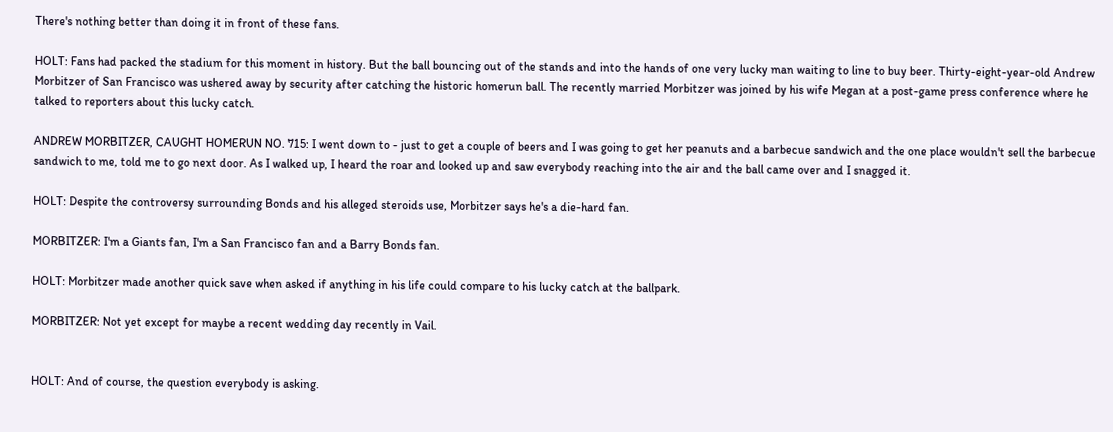There's nothing better than doing it in front of these fans.

HOLT: Fans had packed the stadium for this moment in history. But the ball bouncing out of the stands and into the hands of one very lucky man waiting to line to buy beer. Thirty-eight-year-old Andrew Morbitzer of San Francisco was ushered away by security after catching the historic homerun ball. The recently married Morbitzer was joined by his wife Megan at a post-game press conference where he talked to reporters about this lucky catch.

ANDREW MORBITZER, CAUGHT HOMERUN NO. 715: I went down to - just to get a couple of beers and I was going to get her peanuts and a barbecue sandwich and the one place wouldn't sell the barbecue sandwich to me, told me to go next door. As I walked up, I heard the roar and looked up and saw everybody reaching into the air and the ball came over and I snagged it.

HOLT: Despite the controversy surrounding Bonds and his alleged steroids use, Morbitzer says he's a die-hard fan.

MORBITZER: I'm a Giants fan, I'm a San Francisco fan and a Barry Bonds fan.

HOLT: Morbitzer made another quick save when asked if anything in his life could compare to his lucky catch at the ballpark.

MORBITZER: Not yet except for maybe a recent wedding day recently in Vail.


HOLT: And of course, the question everybody is asking.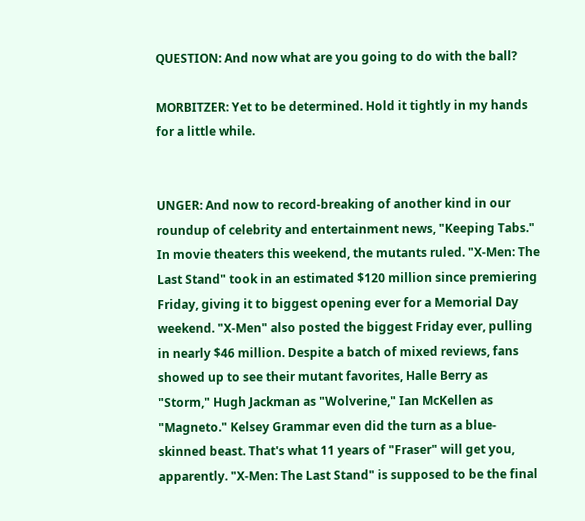QUESTION: And now what are you going to do with the ball?

MORBITZER: Yet to be determined. Hold it tightly in my hands for a little while.


UNGER: And now to record-breaking of another kind in our roundup of celebrity and entertainment news, "Keeping Tabs." In movie theaters this weekend, the mutants ruled. "X-Men: The Last Stand" took in an estimated $120 million since premiering Friday, giving it to biggest opening ever for a Memorial Day weekend. "X-Men" also posted the biggest Friday ever, pulling in nearly $46 million. Despite a batch of mixed reviews, fans showed up to see their mutant favorites, Halle Berry as "Storm," Hugh Jackman as "Wolverine," Ian McKellen as "Magneto." Kelsey Grammar even did the turn as a blue-skinned beast. That's what 11 years of "Fraser" will get you, apparently. "X-Men: The Last Stand" is supposed to be the final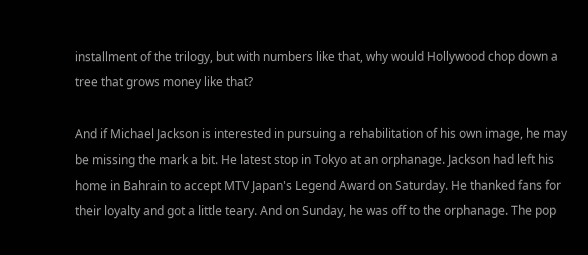installment of the trilogy, but with numbers like that, why would Hollywood chop down a tree that grows money like that?

And if Michael Jackson is interested in pursuing a rehabilitation of his own image, he may be missing the mark a bit. He latest stop in Tokyo at an orphanage. Jackson had left his home in Bahrain to accept MTV Japan's Legend Award on Saturday. He thanked fans for their loyalty and got a little teary. And on Sunday, he was off to the orphanage. The pop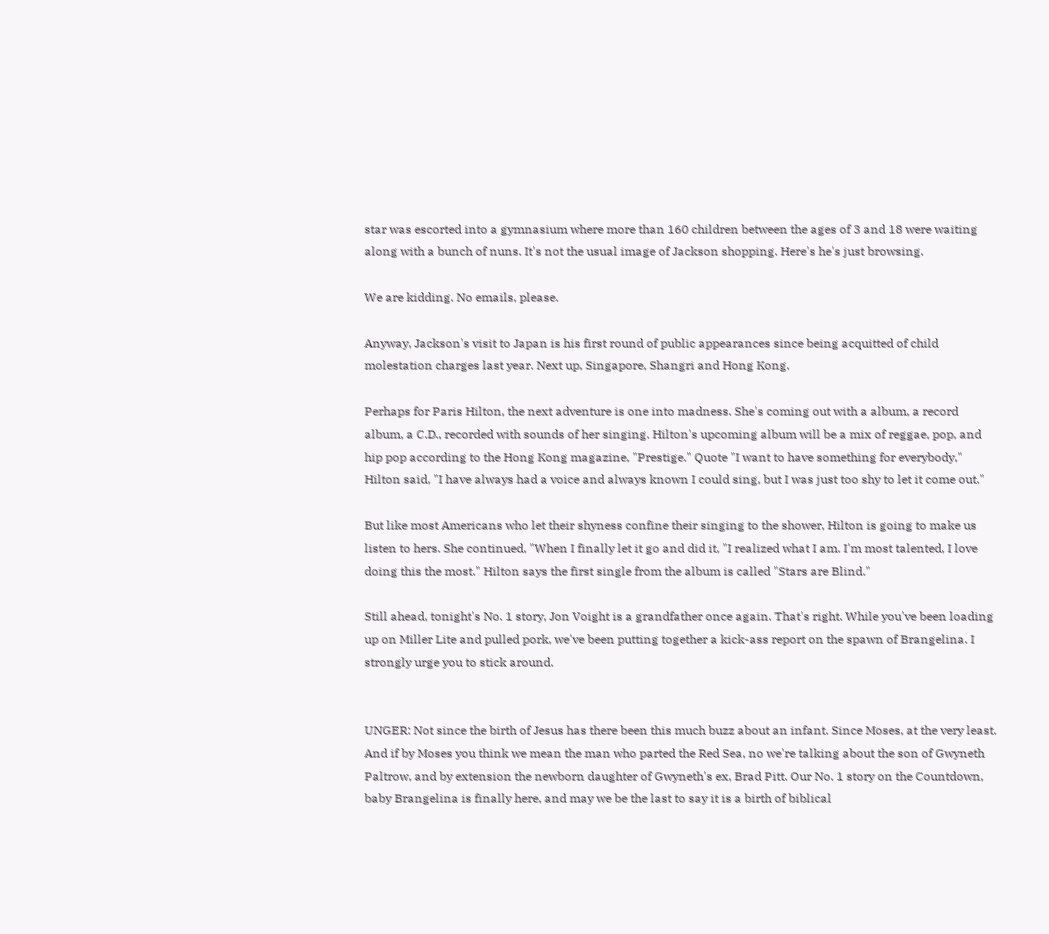star was escorted into a gymnasium where more than 160 children between the ages of 3 and 18 were waiting along with a bunch of nuns. It's not the usual image of Jackson shopping. Here's he's just browsing.

We are kidding. No emails, please.

Anyway, Jackson's visit to Japan is his first round of public appearances since being acquitted of child molestation charges last year. Next up, Singapore, Shangri and Hong Kong.

Perhaps for Paris Hilton, the next adventure is one into madness. She's coming out with a album, a record album, a C.D., recorded with sounds of her singing. Hilton's upcoming album will be a mix of reggae, pop, and hip pop according to the Hong Kong magazine, "Prestige." Quote "I want to have something for everybody," Hilton said, "I have always had a voice and always known I could sing, but I was just too shy to let it come out."

But like most Americans who let their shyness confine their singing to the shower, Hilton is going to make us listen to hers. She continued, "When I finally let it go and did it, "I realized what I am. I'm most talented, I love doing this the most." Hilton says the first single from the album is called "Stars are Blind."

Still ahead, tonight's No. 1 story, Jon Voight is a grandfather once again. That's right. While you've been loading up on Miller Lite and pulled pork, we've been putting together a kick-ass report on the spawn of Brangelina. I strongly urge you to stick around.


UNGER: Not since the birth of Jesus has there been this much buzz about an infant. Since Moses, at the very least. And if by Moses you think we mean the man who parted the Red Sea, no we're talking about the son of Gwyneth Paltrow, and by extension the newborn daughter of Gwyneth's ex, Brad Pitt. Our No. 1 story on the Countdown, baby Brangelina is finally here, and may we be the last to say it is a birth of biblical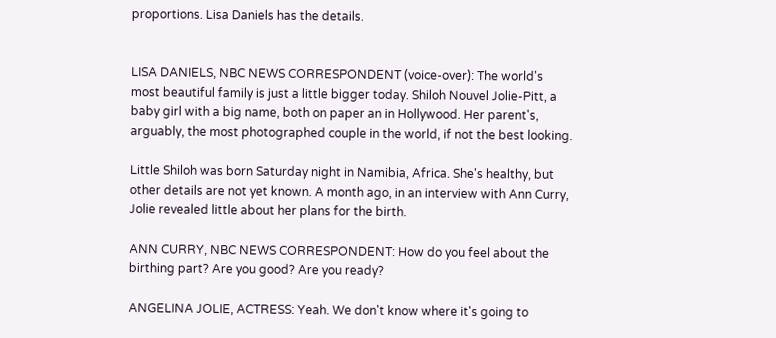proportions. Lisa Daniels has the details.


LISA DANIELS, NBC NEWS CORRESPONDENT (voice-over): The world's most beautiful family is just a little bigger today. Shiloh Nouvel Jolie-Pitt, a baby girl with a big name, both on paper an in Hollywood. Her parent's, arguably, the most photographed couple in the world, if not the best looking.

Little Shiloh was born Saturday night in Namibia, Africa. She's healthy, but other details are not yet known. A month ago, in an interview with Ann Curry, Jolie revealed little about her plans for the birth.

ANN CURRY, NBC NEWS CORRESPONDENT: How do you feel about the birthing part? Are you good? Are you ready?

ANGELINA JOLIE, ACTRESS: Yeah. We don't know where it's going to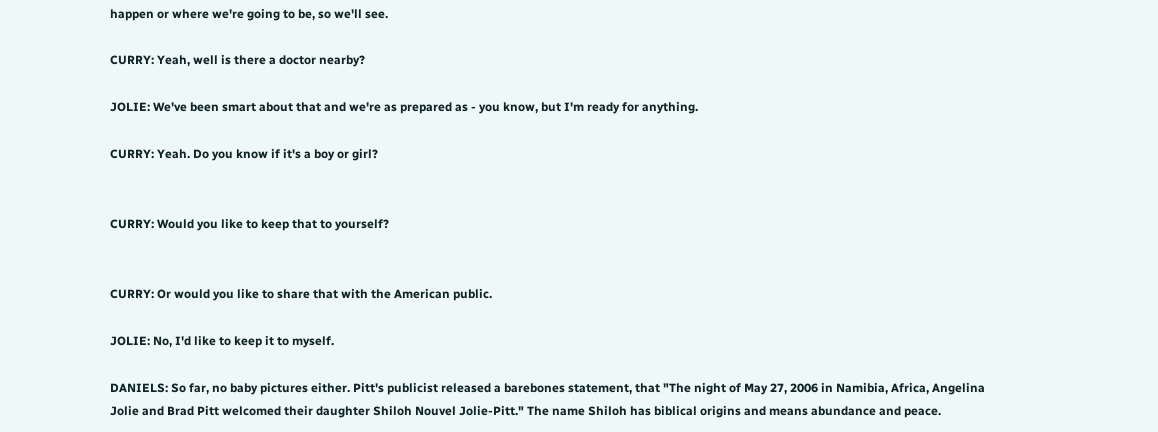happen or where we're going to be, so we'll see.

CURRY: Yeah, well is there a doctor nearby?

JOLIE: We've been smart about that and we're as prepared as - you know, but I'm ready for anything.

CURRY: Yeah. Do you know if it's a boy or girl?


CURRY: Would you like to keep that to yourself?


CURRY: Or would you like to share that with the American public.

JOLIE: No, I'd like to keep it to myself.

DANIELS: So far, no baby pictures either. Pitt's publicist released a barebones statement, that "The night of May 27, 2006 in Namibia, Africa, Angelina Jolie and Brad Pitt welcomed their daughter Shiloh Nouvel Jolie-Pitt." The name Shiloh has biblical origins and means abundance and peace.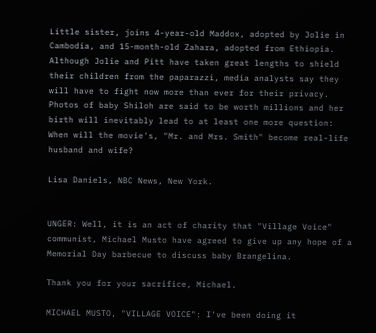Little sister, joins 4-year-old Maddox, adopted by Jolie in Cambodia, and 15-month-old Zahara, adopted from Ethiopia. Although Jolie and Pitt have taken great lengths to shield their children from the paparazzi, media analysts say they will have to fight now more than ever for their privacy. Photos of baby Shiloh are said to be worth millions and her birth will inevitably lead to at least one more question: When will the movie's, "Mr. and Mrs. Smith" become real-life husband and wife?

Lisa Daniels, NBC News, New York.


UNGER: Well, it is an act of charity that "Village Voice" communist, Michael Musto have agreed to give up any hope of a Memorial Day barbecue to discuss baby Brangelina.

Thank you for your sacrifice, Michael.

MICHAEL MUSTO, "VILLAGE VOICE": I've been doing it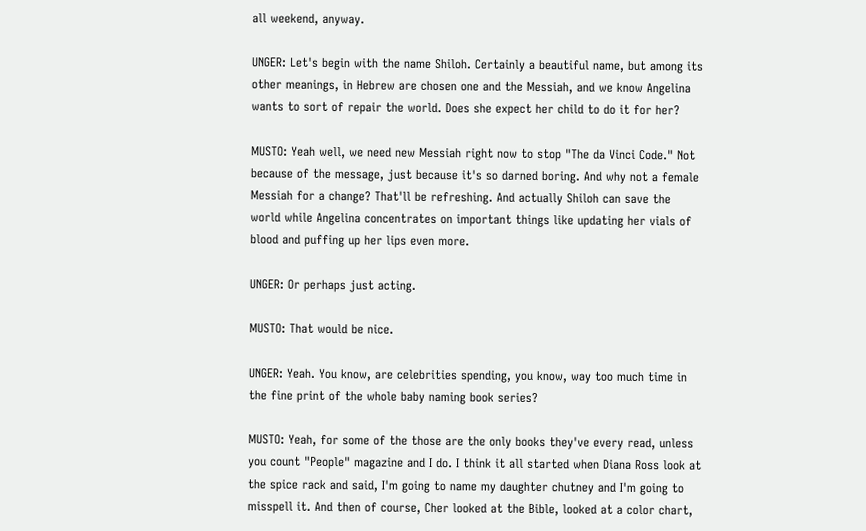all weekend, anyway.

UNGER: Let's begin with the name Shiloh. Certainly a beautiful name, but among its other meanings, in Hebrew are chosen one and the Messiah, and we know Angelina wants to sort of repair the world. Does she expect her child to do it for her?

MUSTO: Yeah well, we need new Messiah right now to stop "The da Vinci Code." Not because of the message, just because it's so darned boring. And why not a female Messiah for a change? That'll be refreshing. And actually Shiloh can save the world while Angelina concentrates on important things like updating her vials of blood and puffing up her lips even more.

UNGER: Or perhaps just acting.

MUSTO: That would be nice.

UNGER: Yeah. You know, are celebrities spending, you know, way too much time in the fine print of the whole baby naming book series?

MUSTO: Yeah, for some of the those are the only books they've every read, unless you count "People" magazine and I do. I think it all started when Diana Ross look at the spice rack and said, I'm going to name my daughter chutney and I'm going to misspell it. And then of course, Cher looked at the Bible, looked at a color chart,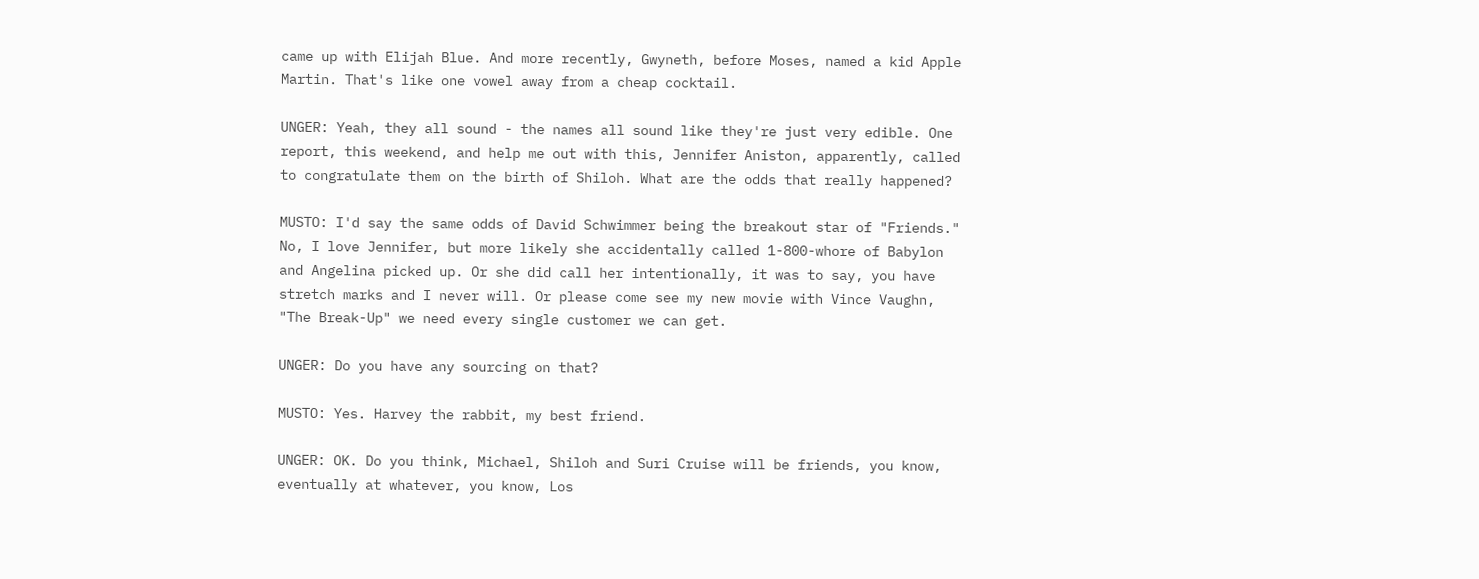came up with Elijah Blue. And more recently, Gwyneth, before Moses, named a kid Apple Martin. That's like one vowel away from a cheap cocktail.

UNGER: Yeah, they all sound - the names all sound like they're just very edible. One report, this weekend, and help me out with this, Jennifer Aniston, apparently, called to congratulate them on the birth of Shiloh. What are the odds that really happened?

MUSTO: I'd say the same odds of David Schwimmer being the breakout star of "Friends." No, I love Jennifer, but more likely she accidentally called 1-800-whore of Babylon and Angelina picked up. Or she did call her intentionally, it was to say, you have stretch marks and I never will. Or please come see my new movie with Vince Vaughn, "The Break-Up" we need every single customer we can get.

UNGER: Do you have any sourcing on that?

MUSTO: Yes. Harvey the rabbit, my best friend.

UNGER: OK. Do you think, Michael, Shiloh and Suri Cruise will be friends, you know, eventually at whatever, you know, Los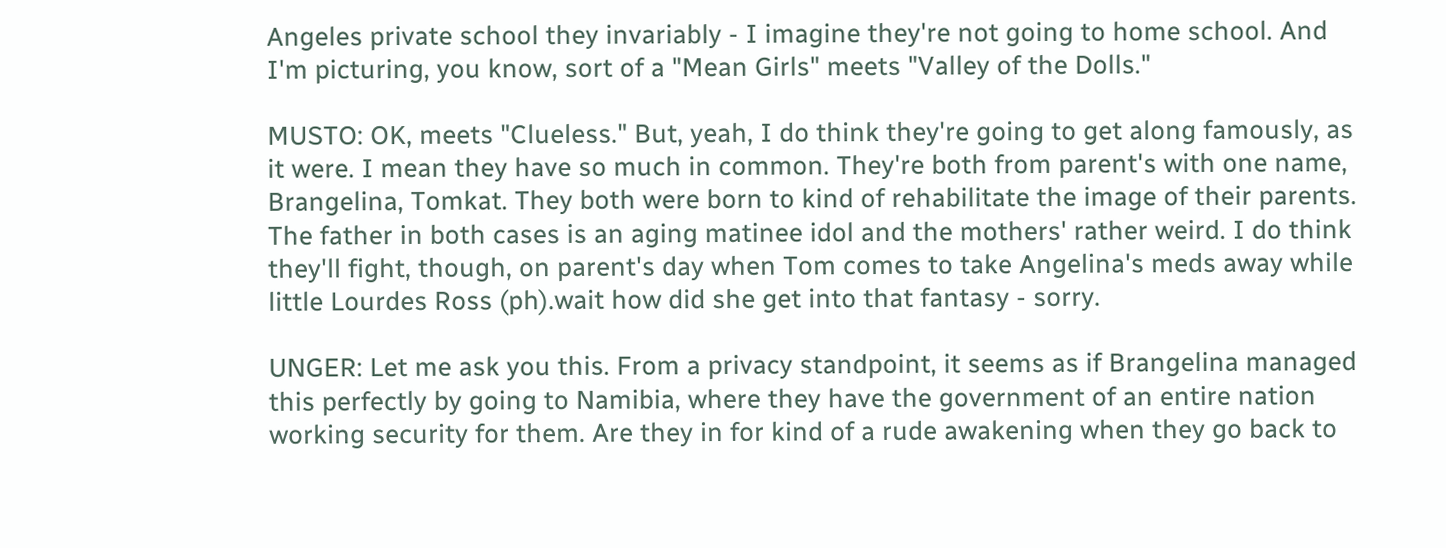Angeles private school they invariably - I imagine they're not going to home school. And I'm picturing, you know, sort of a "Mean Girls" meets "Valley of the Dolls."

MUSTO: OK, meets "Clueless." But, yeah, I do think they're going to get along famously, as it were. I mean they have so much in common. They're both from parent's with one name, Brangelina, Tomkat. They both were born to kind of rehabilitate the image of their parents. The father in both cases is an aging matinee idol and the mothers' rather weird. I do think they'll fight, though, on parent's day when Tom comes to take Angelina's meds away while little Lourdes Ross (ph).wait how did she get into that fantasy - sorry.

UNGER: Let me ask you this. From a privacy standpoint, it seems as if Brangelina managed this perfectly by going to Namibia, where they have the government of an entire nation working security for them. Are they in for kind of a rude awakening when they go back to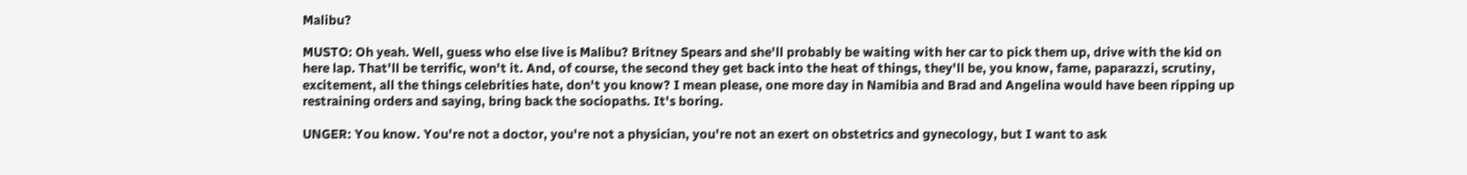Malibu?

MUSTO: Oh yeah. Well, guess who else live is Malibu? Britney Spears and she'll probably be waiting with her car to pick them up, drive with the kid on here lap. That'll be terrific, won't it. And, of course, the second they get back into the heat of things, they'll be, you know, fame, paparazzi, scrutiny, excitement, all the things celebrities hate, don't you know? I mean please, one more day in Namibia and Brad and Angelina would have been ripping up restraining orders and saying, bring back the sociopaths. It's boring.

UNGER: You know. You're not a doctor, you're not a physician, you're not an exert on obstetrics and gynecology, but I want to ask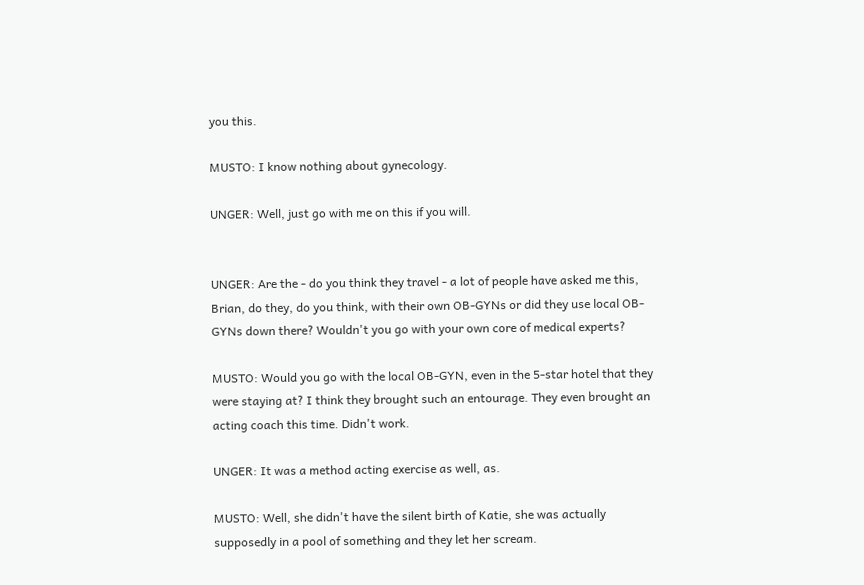you this.

MUSTO: I know nothing about gynecology.

UNGER: Well, just go with me on this if you will.


UNGER: Are the - do you think they travel - a lot of people have asked me this, Brian, do they, do you think, with their own OB-GYNs or did they use local OB-GYNs down there? Wouldn't you go with your own core of medical experts?

MUSTO: Would you go with the local OB-GYN, even in the 5-star hotel that they were staying at? I think they brought such an entourage. They even brought an acting coach this time. Didn't work.

UNGER: It was a method acting exercise as well, as.

MUSTO: Well, she didn't have the silent birth of Katie, she was actually supposedly in a pool of something and they let her scream.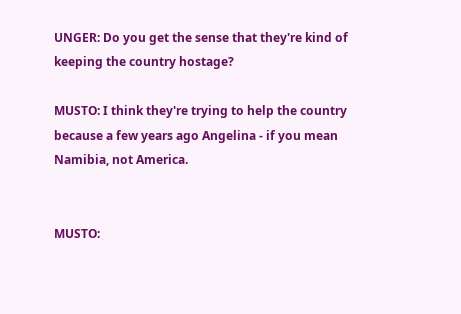UNGER: Do you get the sense that they're kind of keeping the country hostage?

MUSTO: I think they're trying to help the country because a few years ago Angelina - if you mean Namibia, not America.


MUSTO: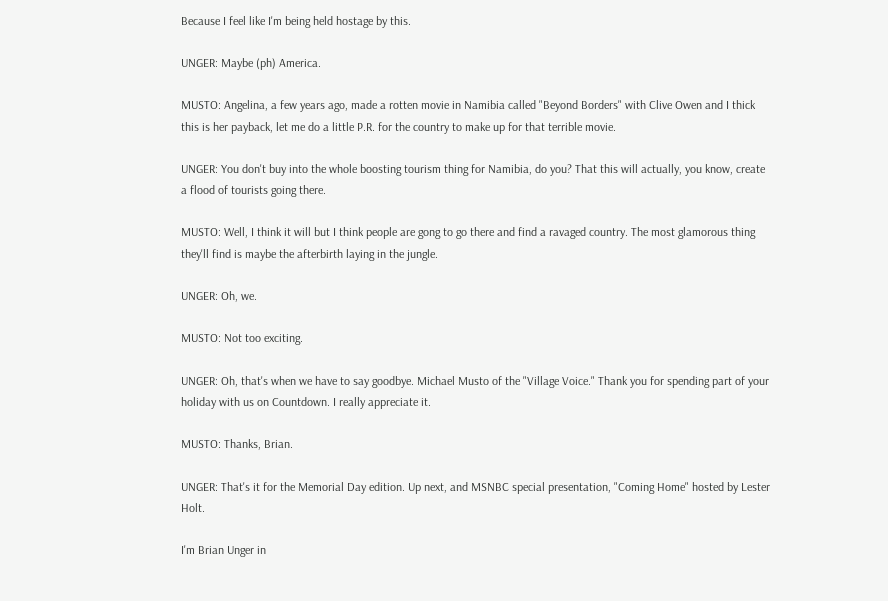Because I feel like I'm being held hostage by this.

UNGER: Maybe (ph) America.

MUSTO: Angelina, a few years ago, made a rotten movie in Namibia called "Beyond Borders" with Clive Owen and I thick this is her payback, let me do a little P.R. for the country to make up for that terrible movie.

UNGER: You don't buy into the whole boosting tourism thing for Namibia, do you? That this will actually, you know, create a flood of tourists going there.

MUSTO: Well, I think it will but I think people are gong to go there and find a ravaged country. The most glamorous thing they'll find is maybe the afterbirth laying in the jungle.

UNGER: Oh, we.

MUSTO: Not too exciting.

UNGER: Oh, that's when we have to say goodbye. Michael Musto of the "Village Voice." Thank you for spending part of your holiday with us on Countdown. I really appreciate it.

MUSTO: Thanks, Brian.

UNGER: That's it for the Memorial Day edition. Up next, and MSNBC special presentation, "Coming Home" hosted by Lester Holt.

I'm Brian Unger in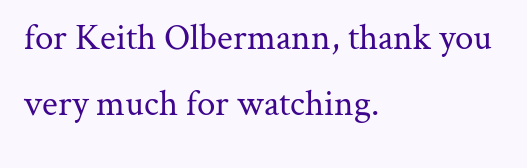for Keith Olbermann, thank you very much for watching.